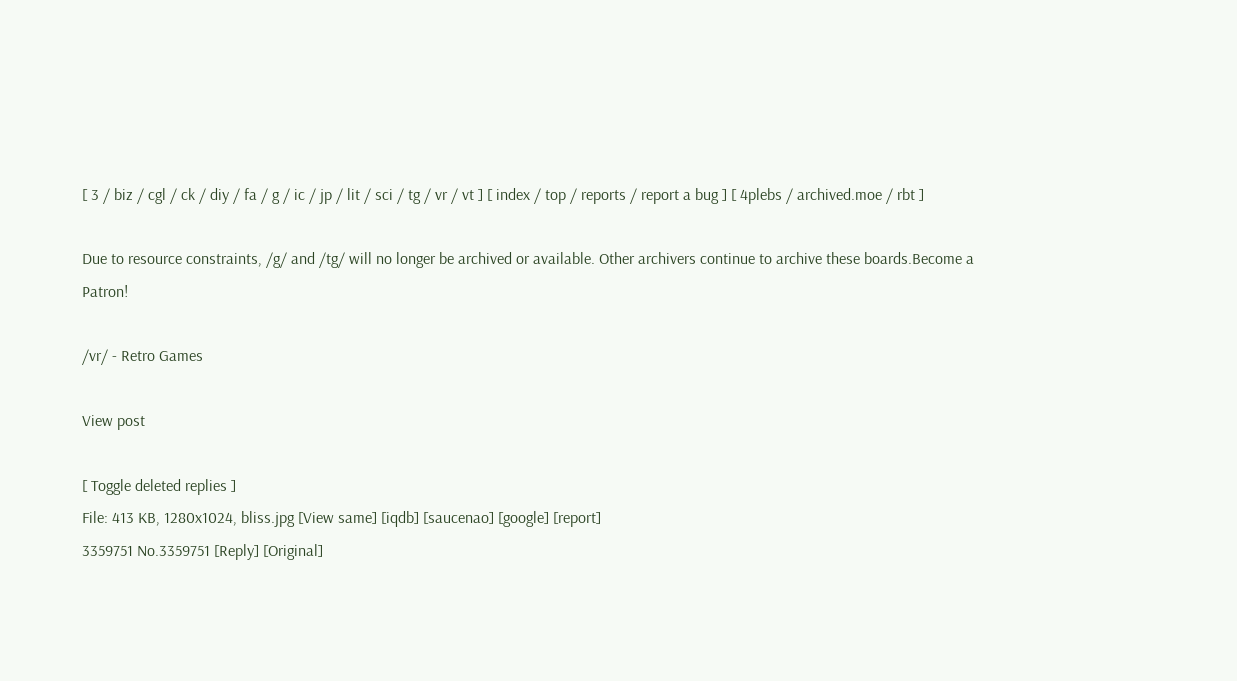[ 3 / biz / cgl / ck / diy / fa / g / ic / jp / lit / sci / tg / vr / vt ] [ index / top / reports / report a bug ] [ 4plebs / archived.moe / rbt ]

Due to resource constraints, /g/ and /tg/ will no longer be archived or available. Other archivers continue to archive these boards.Become a Patron!

/vr/ - Retro Games

View post

[ Toggle deleted replies ]
File: 413 KB, 1280x1024, bliss.jpg [View same] [iqdb] [saucenao] [google] [report]
3359751 No.3359751 [Reply] [Original]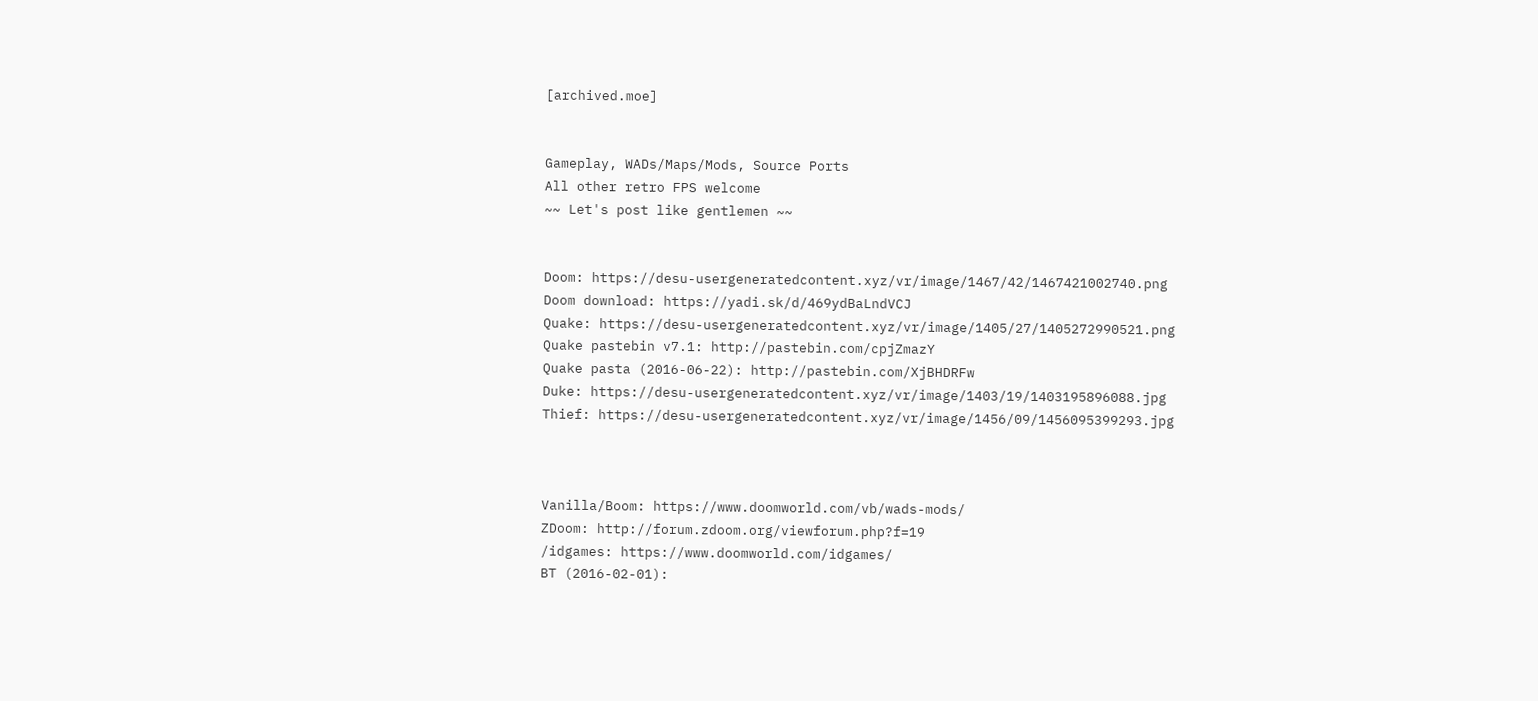[archived.moe]


Gameplay, WADs/Maps/Mods, Source Ports
All other retro FPS welcome
~~ Let's post like gentlemen ~~


Doom: https://desu-usergeneratedcontent.xyz/vr/image/1467/42/1467421002740.png
Doom download: https://yadi.sk/d/469ydBaLndVCJ
Quake: https://desu-usergeneratedcontent.xyz/vr/image/1405/27/1405272990521.png
Quake pastebin v7.1: http://pastebin.com/cpjZmazY
Quake pasta (2016-06-22): http://pastebin.com/XjBHDRFw
Duke: https://desu-usergeneratedcontent.xyz/vr/image/1403/19/1403195896088.jpg
Thief: https://desu-usergeneratedcontent.xyz/vr/image/1456/09/1456095399293.jpg



Vanilla/Boom: https://www.doomworld.com/vb/wads-mods/
ZDoom: http://forum.zdoom.org/viewforum.php?f=19
/idgames: https://www.doomworld.com/idgames/
BT (2016-02-01):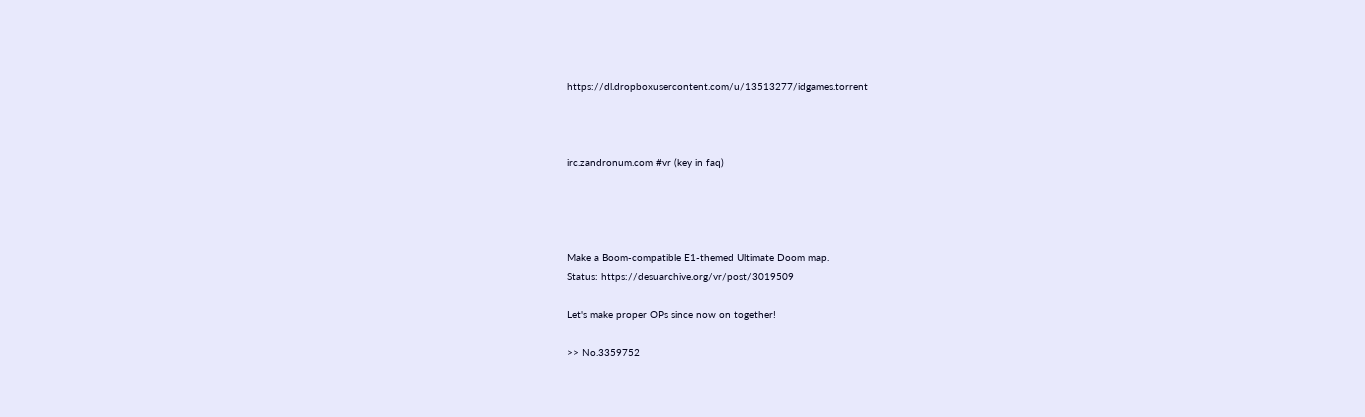https://dl.dropboxusercontent.com/u/13513277/idgames.torrent



irc.zandronum.com #vr (key in faq)




Make a Boom-compatible E1-themed Ultimate Doom map.
Status: https://desuarchive.org/vr/post/3019509

Let's make proper OPs since now on together!

>> No.3359752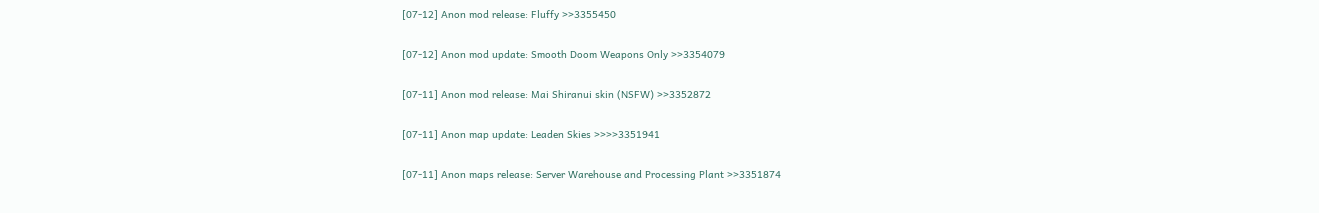[07-12] Anon mod release: Fluffy >>3355450

[07-12] Anon mod update: Smooth Doom Weapons Only >>3354079

[07-11] Anon mod release: Mai Shiranui skin (NSFW) >>3352872

[07-11] Anon map update: Leaden Skies >>>>3351941

[07-11] Anon maps release: Server Warehouse and Processing Plant >>3351874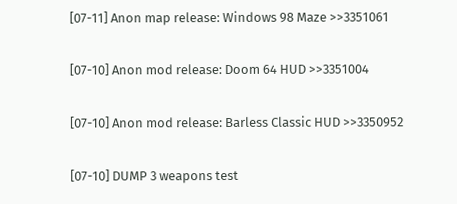[07-11] Anon map release: Windows 98 Maze >>3351061

[07-10] Anon mod release: Doom 64 HUD >>3351004

[07-10] Anon mod release: Barless Classic HUD >>3350952

[07-10] DUMP 3 weapons test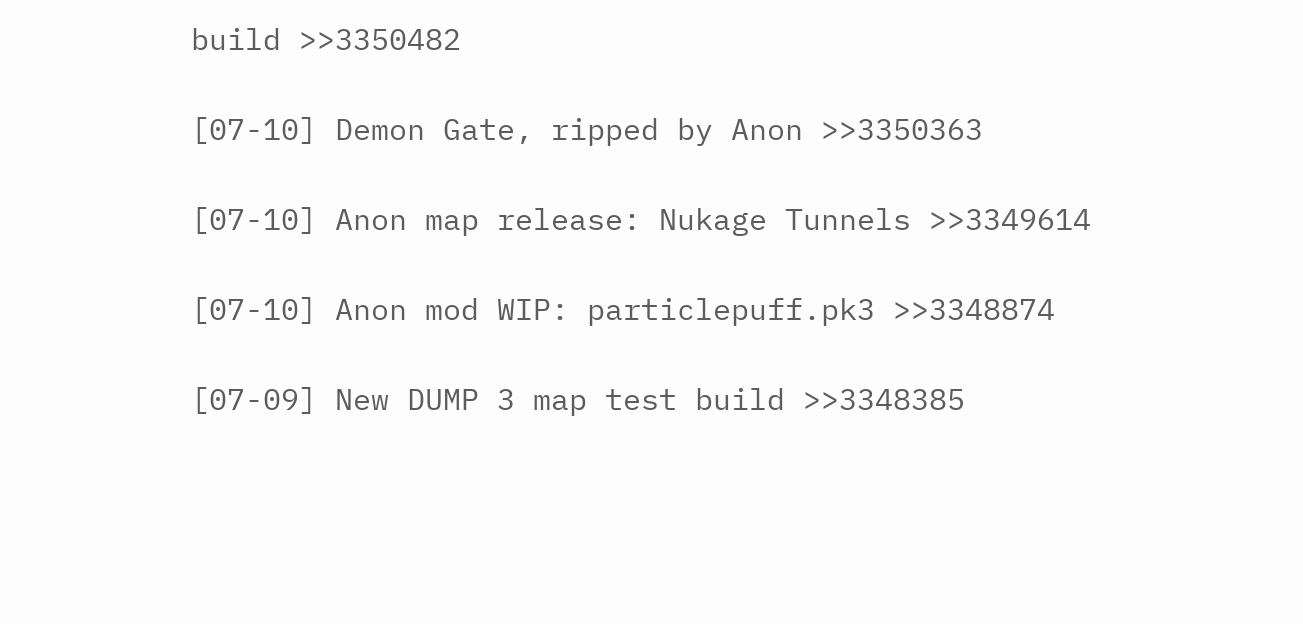build >>3350482

[07-10] Demon Gate, ripped by Anon >>3350363

[07-10] Anon map release: Nukage Tunnels >>3349614

[07-10] Anon mod WIP: particlepuff.pk3 >>3348874

[07-09] New DUMP 3 map test build >>3348385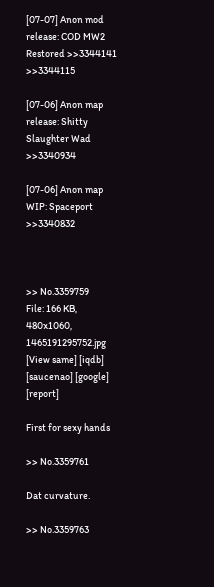[07-07] Anon mod release: COD MW2 Restored >>3344141 >>3344115

[07-06] Anon map release: Shitty Slaughter Wad >>3340934

[07-06] Anon map WIP: Spaceport >>3340832



>> No.3359759
File: 166 KB, 480x1060, 1465191295752.jpg [View same] [iqdb] [saucenao] [google] [report]

First for sexy hands

>> No.3359761

Dat curvature.

>> No.3359763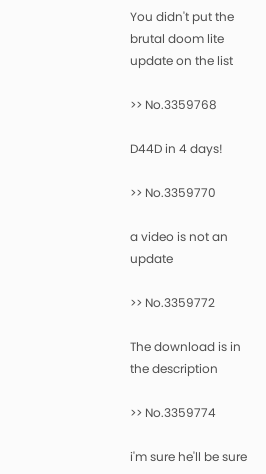You didn't put the brutal doom lite update on the list

>> No.3359768

D44D in 4 days!

>> No.3359770

a video is not an update

>> No.3359772

The download is in the description

>> No.3359774

i'm sure he'll be sure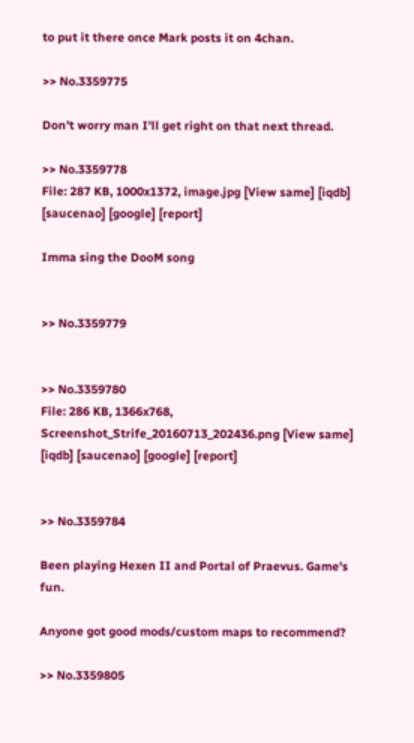to put it there once Mark posts it on 4chan.

>> No.3359775

Don't worry man I'll get right on that next thread.

>> No.3359778
File: 287 KB, 1000x1372, image.jpg [View same] [iqdb] [saucenao] [google] [report]

Imma sing the DooM song


>> No.3359779


>> No.3359780
File: 286 KB, 1366x768, Screenshot_Strife_20160713_202436.png [View same] [iqdb] [saucenao] [google] [report]


>> No.3359784

Been playing Hexen II and Portal of Praevus. Game's fun.

Anyone got good mods/custom maps to recommend?

>> No.3359805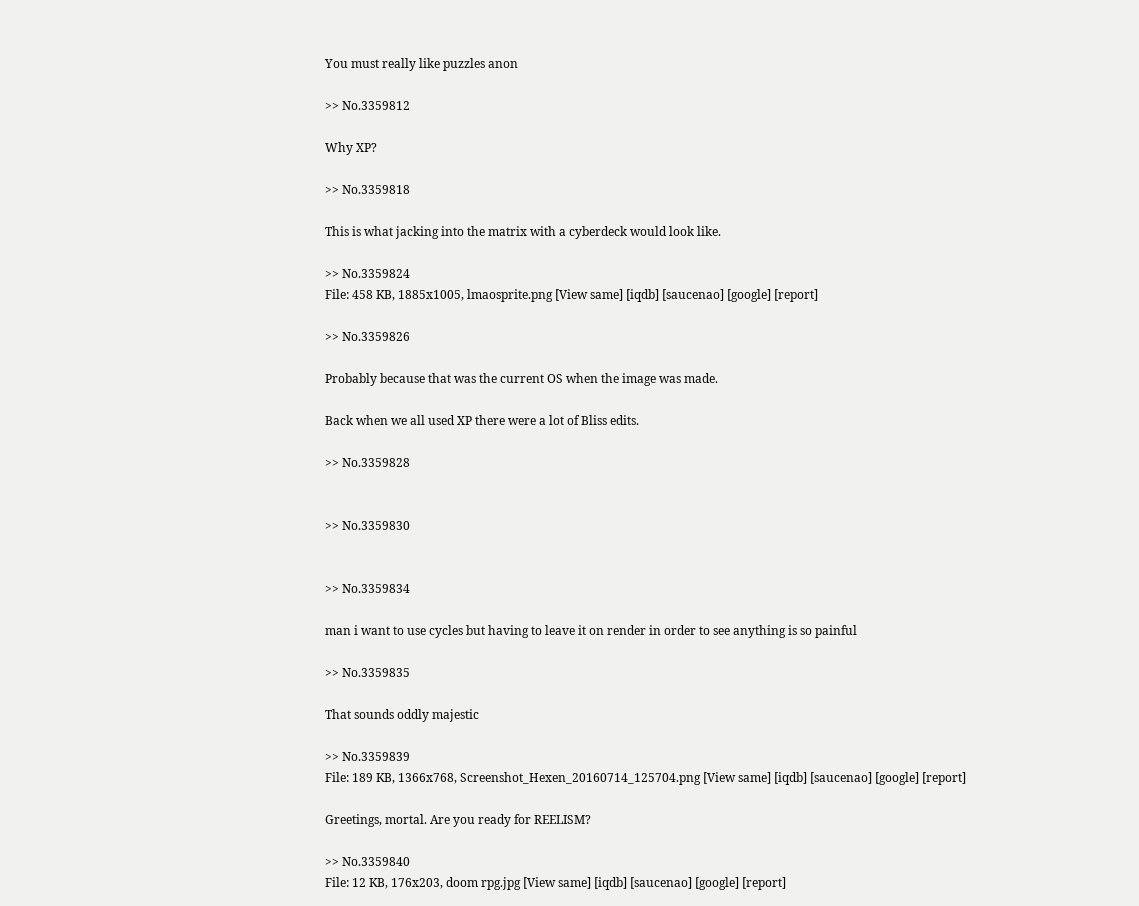You must really like puzzles anon

>> No.3359812

Why XP?

>> No.3359818

This is what jacking into the matrix with a cyberdeck would look like.

>> No.3359824
File: 458 KB, 1885x1005, lmaosprite.png [View same] [iqdb] [saucenao] [google] [report]

>> No.3359826

Probably because that was the current OS when the image was made.

Back when we all used XP there were a lot of Bliss edits.

>> No.3359828


>> No.3359830


>> No.3359834

man i want to use cycles but having to leave it on render in order to see anything is so painful

>> No.3359835

That sounds oddly majestic

>> No.3359839
File: 189 KB, 1366x768, Screenshot_Hexen_20160714_125704.png [View same] [iqdb] [saucenao] [google] [report]

Greetings, mortal. Are you ready for REELISM?

>> No.3359840
File: 12 KB, 176x203, doom rpg.jpg [View same] [iqdb] [saucenao] [google] [report]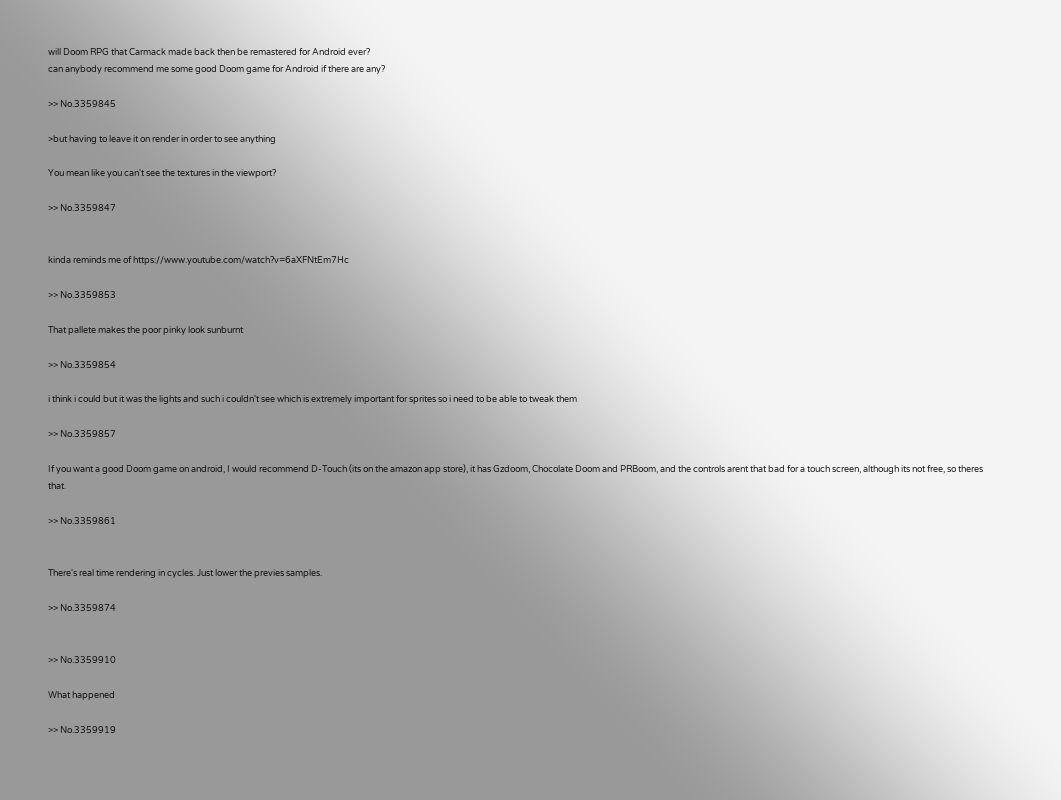will Doom RPG that Carmack made back then be remastered for Android ever?
can anybody recommend me some good Doom game for Android if there are any?

>> No.3359845

>but having to leave it on render in order to see anything

You mean like you can't see the textures in the viewport?

>> No.3359847


kinda reminds me of https://www.youtube.com/watch?v=6aXFNtEm7Hc

>> No.3359853

That pallete makes the poor pinky look sunburnt

>> No.3359854

i think i could but it was the lights and such i couldn't see which is extremely important for sprites so i need to be able to tweak them

>> No.3359857

If you want a good Doom game on android, I would recommend D-Touch (its on the amazon app store), it has Gzdoom, Chocolate Doom and PRBoom, and the controls arent that bad for a touch screen, although its not free, so theres that.

>> No.3359861


There's real time rendering in cycles. Just lower the previes samples.

>> No.3359874


>> No.3359910

What happened

>> No.3359919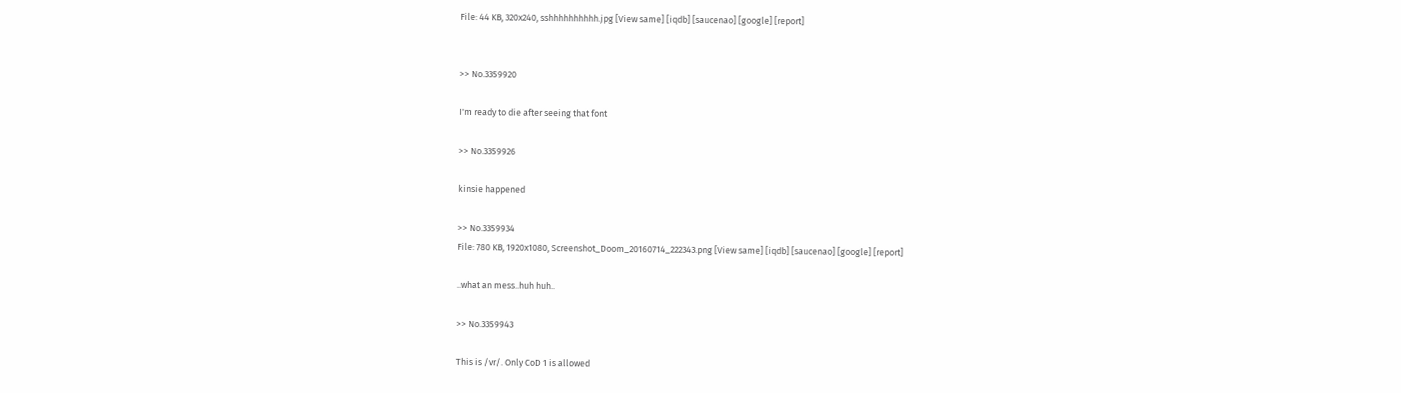File: 44 KB, 320x240, sshhhhhhhhhh.jpg [View same] [iqdb] [saucenao] [google] [report]


>> No.3359920

I'm ready to die after seeing that font

>> No.3359926

kinsie happened

>> No.3359934
File: 780 KB, 1920x1080, Screenshot_Doom_20160714_222343.png [View same] [iqdb] [saucenao] [google] [report]

..what an mess..huh huh..

>> No.3359943

This is /vr/. Only CoD 1 is allowed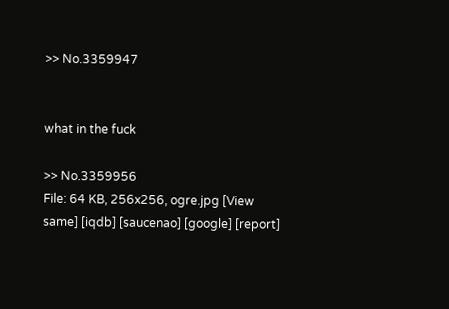>> No.3359947


what in the fuck

>> No.3359956
File: 64 KB, 256x256, ogre.jpg [View same] [iqdb] [saucenao] [google] [report]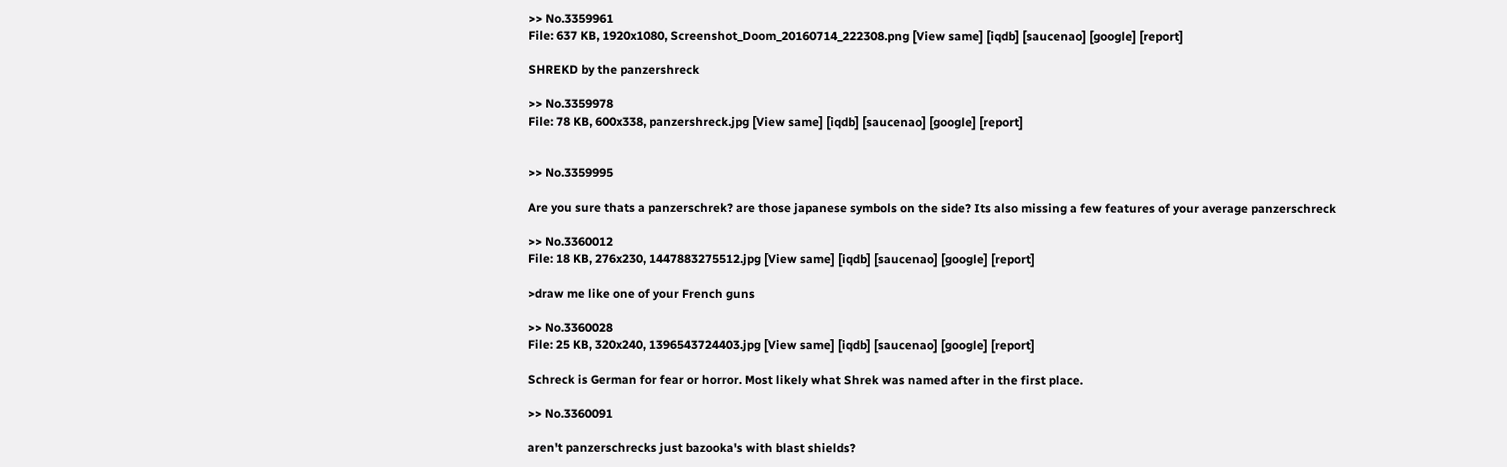>> No.3359961
File: 637 KB, 1920x1080, Screenshot_Doom_20160714_222308.png [View same] [iqdb] [saucenao] [google] [report]

SHREKD by the panzershreck

>> No.3359978
File: 78 KB, 600x338, panzershreck.jpg [View same] [iqdb] [saucenao] [google] [report]


>> No.3359995

Are you sure thats a panzerschrek? are those japanese symbols on the side? Its also missing a few features of your average panzerschreck

>> No.3360012
File: 18 KB, 276x230, 1447883275512.jpg [View same] [iqdb] [saucenao] [google] [report]

>draw me like one of your French guns

>> No.3360028
File: 25 KB, 320x240, 1396543724403.jpg [View same] [iqdb] [saucenao] [google] [report]

Schreck is German for fear or horror. Most likely what Shrek was named after in the first place.

>> No.3360091

aren't panzerschrecks just bazooka's with blast shields?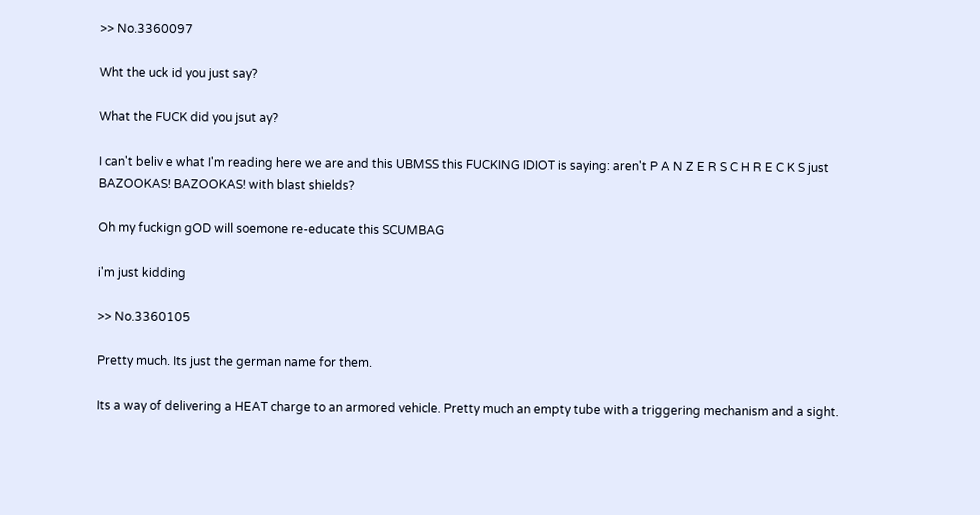>> No.3360097

Wht the uck id you just say?

What the FUCK did you jsut ay?

I can't beliv e what I'm reading here we are and this UBMSS this FUCKING IDIOT is saying: aren't P A N Z E R S C H R E C K S just BAZOOKAS! BAZOOKAS! with blast shields?

Oh my fuckign gOD will soemone re-educate this SCUMBAG

i'm just kidding

>> No.3360105

Pretty much. Its just the german name for them.

Its a way of delivering a HEAT charge to an armored vehicle. Pretty much an empty tube with a triggering mechanism and a sight.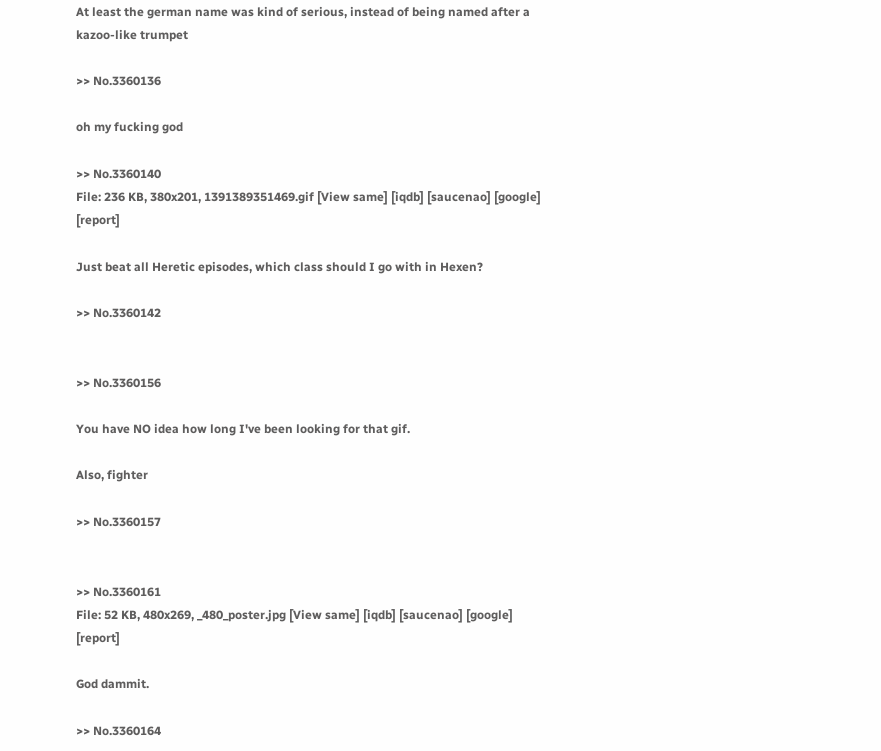At least the german name was kind of serious, instead of being named after a kazoo-like trumpet

>> No.3360136

oh my fucking god

>> No.3360140
File: 236 KB, 380x201, 1391389351469.gif [View same] [iqdb] [saucenao] [google] [report]

Just beat all Heretic episodes, which class should I go with in Hexen?

>> No.3360142


>> No.3360156

You have NO idea how long I've been looking for that gif.

Also, fighter

>> No.3360157


>> No.3360161
File: 52 KB, 480x269, _480_poster.jpg [View same] [iqdb] [saucenao] [google] [report]

God dammit.

>> No.3360164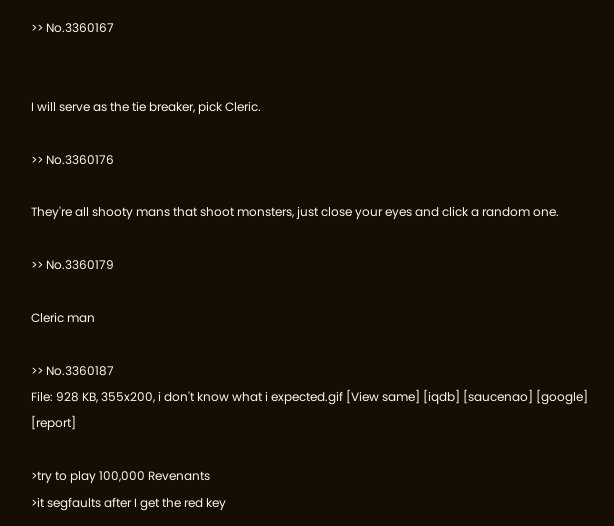>> No.3360167


I will serve as the tie breaker, pick Cleric.

>> No.3360176

They're all shooty mans that shoot monsters, just close your eyes and click a random one.

>> No.3360179

Cleric man

>> No.3360187
File: 928 KB, 355x200, i don't know what i expected.gif [View same] [iqdb] [saucenao] [google] [report]

>try to play 100,000 Revenants
>it segfaults after I get the red key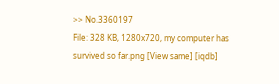>> No.3360197
File: 328 KB, 1280x720, my computer has survived so far.png [View same] [iqdb]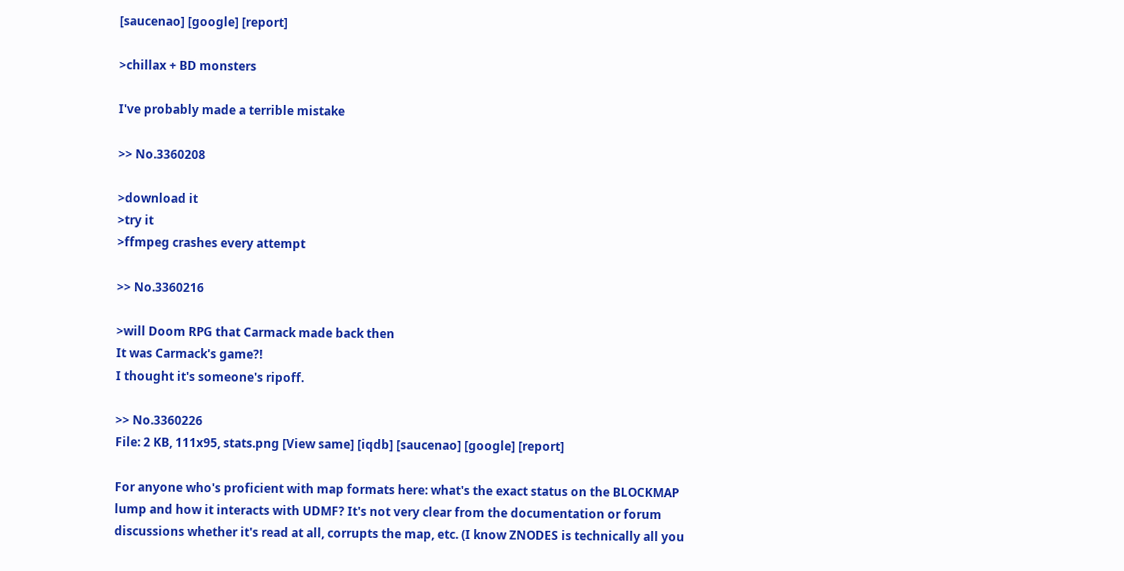[saucenao] [google] [report]

>chillax + BD monsters

I've probably made a terrible mistake

>> No.3360208

>download it
>try it
>ffmpeg crashes every attempt

>> No.3360216

>will Doom RPG that Carmack made back then
It was Carmack's game?!
I thought it's someone's ripoff.

>> No.3360226
File: 2 KB, 111x95, stats.png [View same] [iqdb] [saucenao] [google] [report]

For anyone who's proficient with map formats here: what's the exact status on the BLOCKMAP lump and how it interacts with UDMF? It's not very clear from the documentation or forum discussions whether it's read at all, corrupts the map, etc. (I know ZNODES is technically all you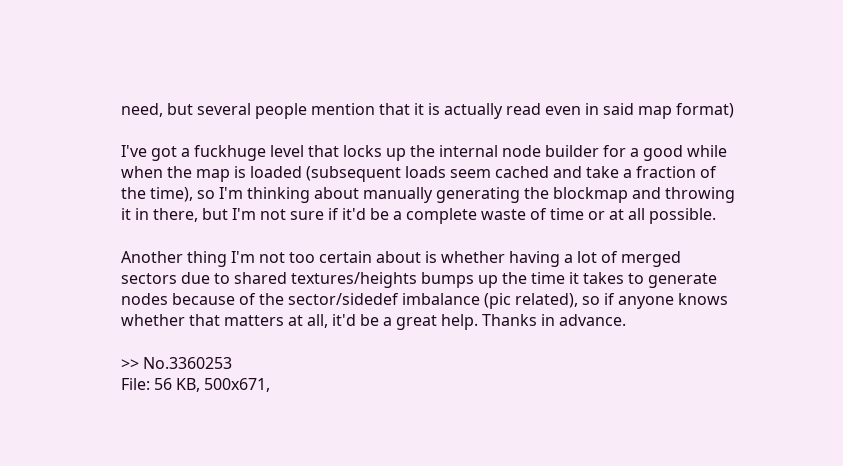need, but several people mention that it is actually read even in said map format)

I've got a fuckhuge level that locks up the internal node builder for a good while when the map is loaded (subsequent loads seem cached and take a fraction of the time), so I'm thinking about manually generating the blockmap and throwing it in there, but I'm not sure if it'd be a complete waste of time or at all possible.

Another thing I'm not too certain about is whether having a lot of merged sectors due to shared textures/heights bumps up the time it takes to generate nodes because of the sector/sidedef imbalance (pic related), so if anyone knows whether that matters at all, it'd be a great help. Thanks in advance.

>> No.3360253
File: 56 KB, 500x671,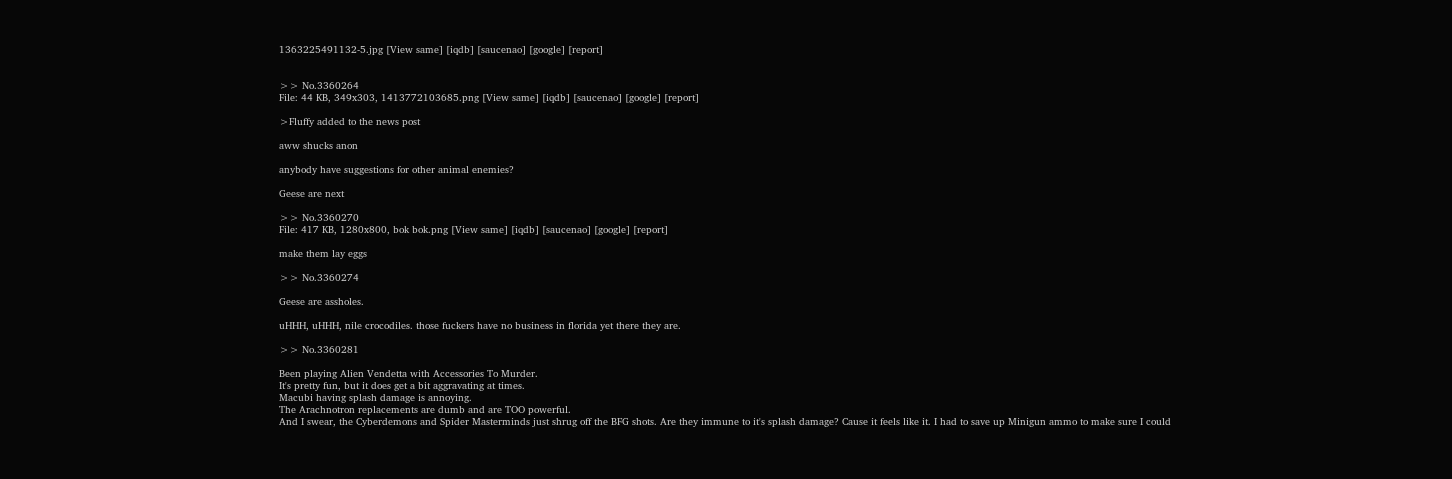1363225491132-5.jpg [View same] [iqdb] [saucenao] [google] [report]


>> No.3360264
File: 44 KB, 349x303, 1413772103685.png [View same] [iqdb] [saucenao] [google] [report]

>Fluffy added to the news post

aww shucks anon

anybody have suggestions for other animal enemies?

Geese are next

>> No.3360270
File: 417 KB, 1280x800, bok bok.png [View same] [iqdb] [saucenao] [google] [report]

make them lay eggs

>> No.3360274

Geese are assholes.

uHHH, uHHH, nile crocodiles. those fuckers have no business in florida yet there they are.

>> No.3360281

Been playing Alien Vendetta with Accessories To Murder.
It's pretty fun, but it does get a bit aggravating at times.
Macubi having splash damage is annoying.
The Arachnotron replacements are dumb and are TOO powerful.
And I swear, the Cyberdemons and Spider Masterminds just shrug off the BFG shots. Are they immune to it's splash damage? Cause it feels like it. I had to save up Minigun ammo to make sure I could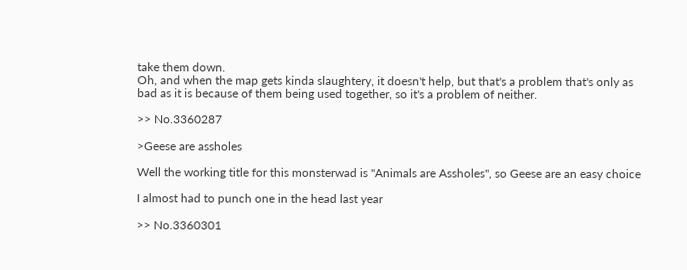take them down.
Oh, and when the map gets kinda slaughtery, it doesn't help, but that's a problem that's only as bad as it is because of them being used together, so it's a problem of neither.

>> No.3360287

>Geese are assholes

Well the working title for this monsterwad is "Animals are Assholes", so Geese are an easy choice

I almost had to punch one in the head last year

>> No.3360301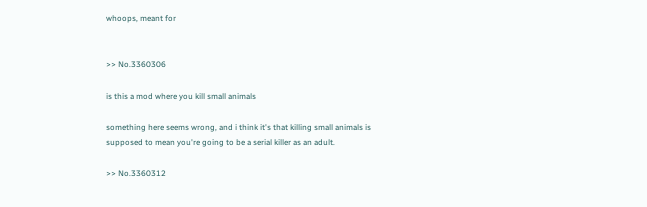whoops, meant for


>> No.3360306

is this a mod where you kill small animals

something here seems wrong, and i think it's that killing small animals is supposed to mean you're going to be a serial killer as an adult.

>> No.3360312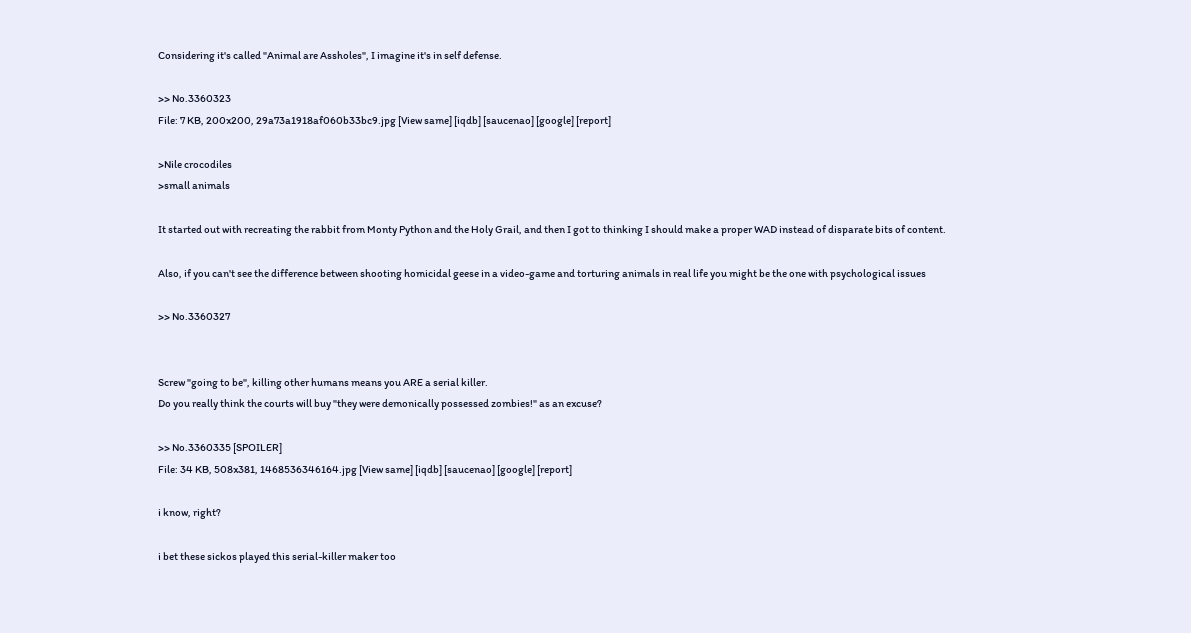Considering it's called "Animal are Assholes", I imagine it's in self defense.

>> No.3360323
File: 7 KB, 200x200, 29a73a1918af060b33bc9.jpg [View same] [iqdb] [saucenao] [google] [report]

>Nile crocodiles
>small animals

It started out with recreating the rabbit from Monty Python and the Holy Grail, and then I got to thinking I should make a proper WAD instead of disparate bits of content.

Also, if you can't see the difference between shooting homicidal geese in a video-game and torturing animals in real life you might be the one with psychological issues

>> No.3360327


Screw "going to be", killing other humans means you ARE a serial killer.
Do you really think the courts will buy "they were demonically possessed zombies!" as an excuse?

>> No.3360335 [SPOILER]
File: 34 KB, 508x381, 1468536346164.jpg [View same] [iqdb] [saucenao] [google] [report]

i know, right?

i bet these sickos played this serial-killer maker too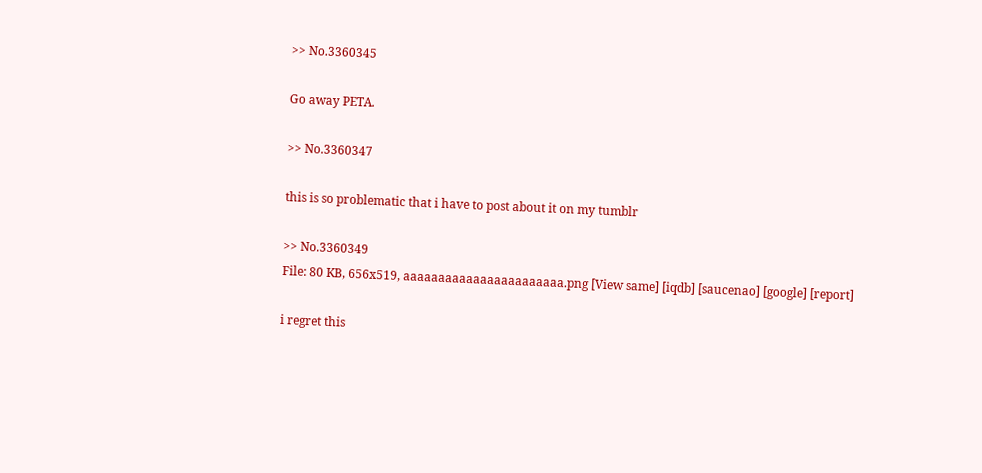>> No.3360345

Go away PETA.

>> No.3360347

this is so problematic that i have to post about it on my tumblr

>> No.3360349
File: 80 KB, 656x519, aaaaaaaaaaaaaaaaaaaaaaa.png [View same] [iqdb] [saucenao] [google] [report]

i regret this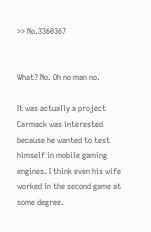>> No.3360367


What? No. Oh no man no.

It was actually a project Carmack was interested because he wanted to test himself in mobile gaming engines. I think even his wife worked in the second game at some degree.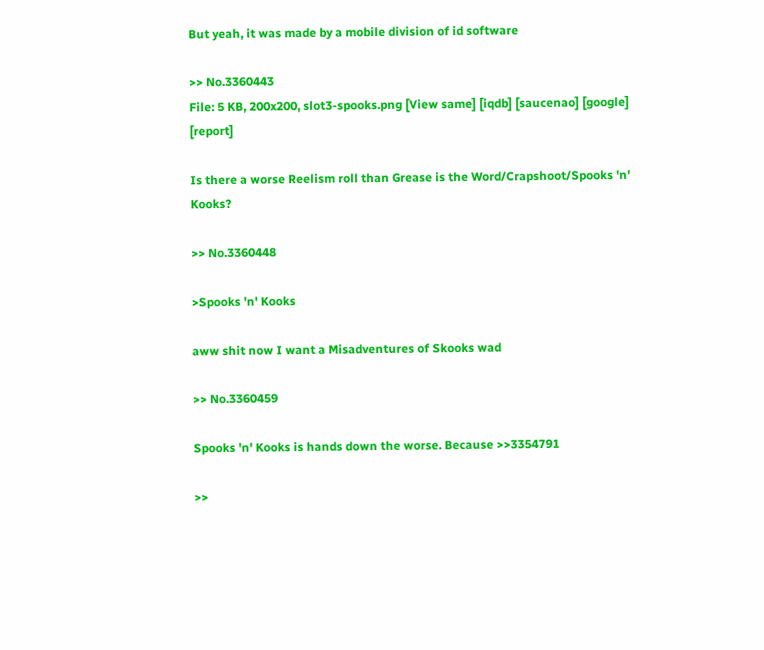But yeah, it was made by a mobile division of id software

>> No.3360443
File: 5 KB, 200x200, slot3-spooks.png [View same] [iqdb] [saucenao] [google] [report]

Is there a worse Reelism roll than Grease is the Word/Crapshoot/Spooks 'n' Kooks?

>> No.3360448

>Spooks 'n' Kooks

aww shit now I want a Misadventures of Skooks wad

>> No.3360459

Spooks 'n' Kooks is hands down the worse. Because >>3354791

>>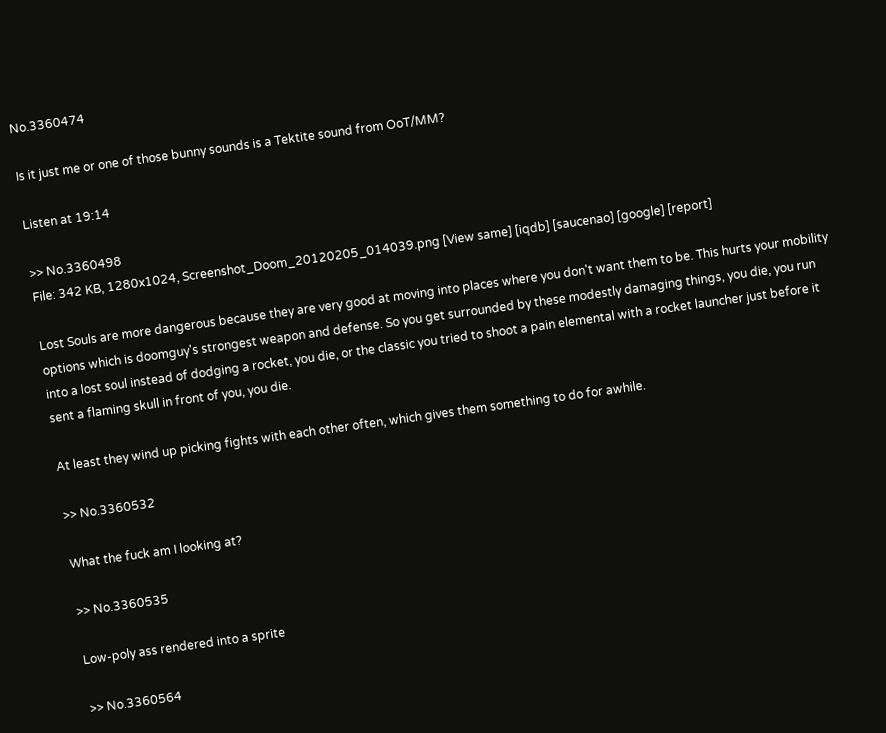No.3360474

Is it just me or one of those bunny sounds is a Tektite sound from OoT/MM?

Listen at 19:14

>> No.3360498
File: 342 KB, 1280x1024, Screenshot_Doom_20120205_014039.png [View same] [iqdb] [saucenao] [google] [report]

Lost Souls are more dangerous because they are very good at moving into places where you don't want them to be. This hurts your mobility options which is doomguy's strongest weapon and defense. So you get surrounded by these modestly damaging things, you die, you run into a lost soul instead of dodging a rocket, you die, or the classic you tried to shoot a pain elemental with a rocket launcher just before it sent a flaming skull in front of you, you die.

At least they wind up picking fights with each other often, which gives them something to do for awhile.

>> No.3360532

What the fuck am I looking at?

>> No.3360535

Low-poly ass rendered into a sprite

>> No.3360564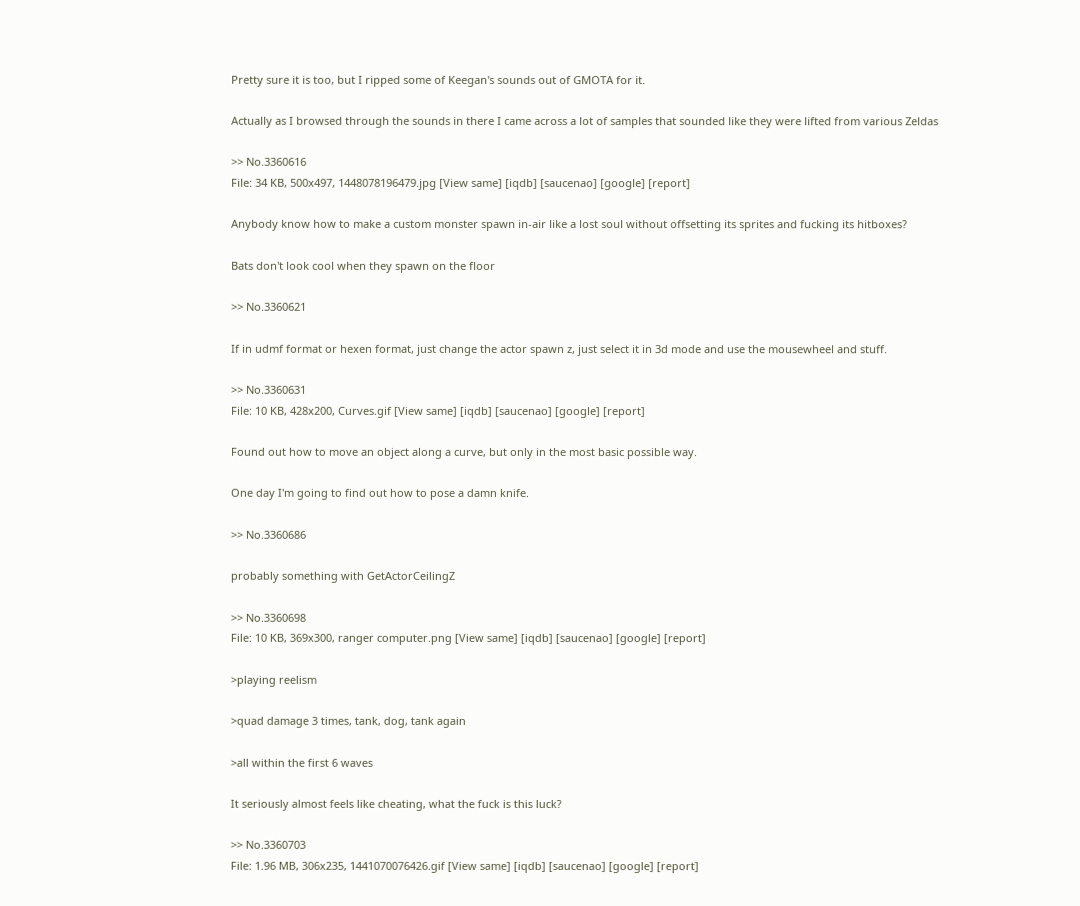Pretty sure it is too, but I ripped some of Keegan's sounds out of GMOTA for it.

Actually as I browsed through the sounds in there I came across a lot of samples that sounded like they were lifted from various Zeldas

>> No.3360616
File: 34 KB, 500x497, 1448078196479.jpg [View same] [iqdb] [saucenao] [google] [report]

Anybody know how to make a custom monster spawn in-air like a lost soul without offsetting its sprites and fucking its hitboxes?

Bats don't look cool when they spawn on the floor

>> No.3360621

If in udmf format or hexen format, just change the actor spawn z, just select it in 3d mode and use the mousewheel and stuff.

>> No.3360631
File: 10 KB, 428x200, Curves.gif [View same] [iqdb] [saucenao] [google] [report]

Found out how to move an object along a curve, but only in the most basic possible way.

One day I'm going to find out how to pose a damn knife.

>> No.3360686

probably something with GetActorCeilingZ

>> No.3360698
File: 10 KB, 369x300, ranger computer.png [View same] [iqdb] [saucenao] [google] [report]

>playing reelism

>quad damage 3 times, tank, dog, tank again

>all within the first 6 waves

It seriously almost feels like cheating, what the fuck is this luck?

>> No.3360703
File: 1.96 MB, 306x235, 1441070076426.gif [View same] [iqdb] [saucenao] [google] [report]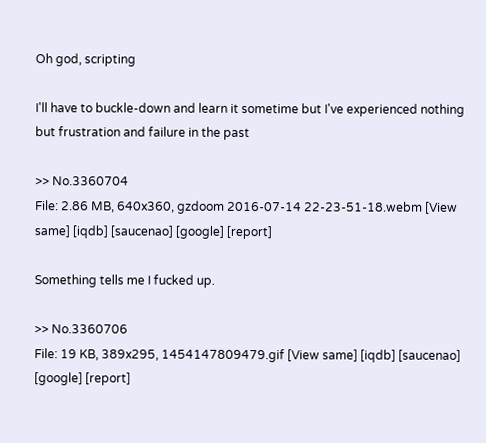Oh god, scripting

I'll have to buckle-down and learn it sometime but I've experienced nothing but frustration and failure in the past

>> No.3360704
File: 2.86 MB, 640x360, gzdoom 2016-07-14 22-23-51-18.webm [View same] [iqdb] [saucenao] [google] [report]

Something tells me I fucked up.

>> No.3360706
File: 19 KB, 389x295, 1454147809479.gif [View same] [iqdb] [saucenao] [google] [report]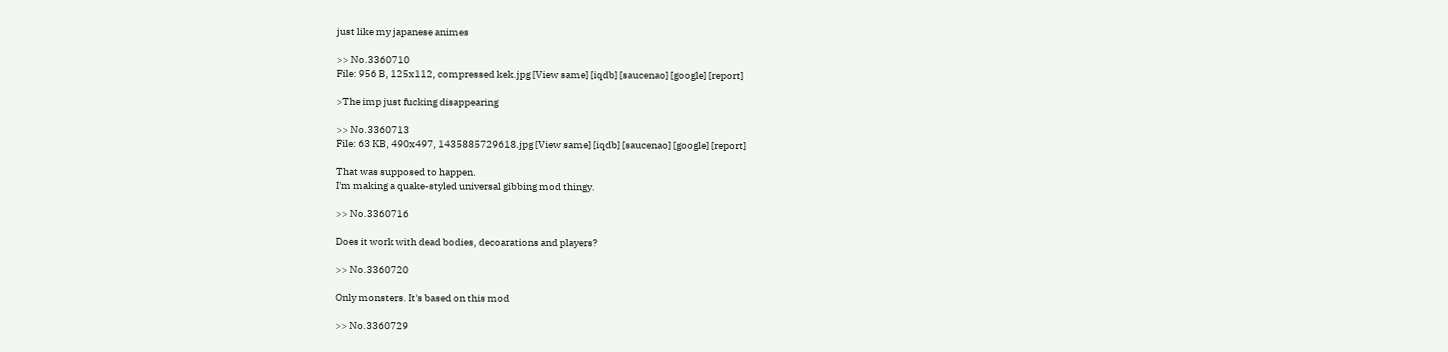just like my japanese animes

>> No.3360710
File: 956 B, 125x112, compressed kek.jpg [View same] [iqdb] [saucenao] [google] [report]

>The imp just fucking disappearing

>> No.3360713
File: 63 KB, 490x497, 1435885729618.jpg [View same] [iqdb] [saucenao] [google] [report]

That was supposed to happen.
I'm making a quake-styled universal gibbing mod thingy.

>> No.3360716

Does it work with dead bodies, decoarations and players?

>> No.3360720

Only monsters. It's based on this mod

>> No.3360729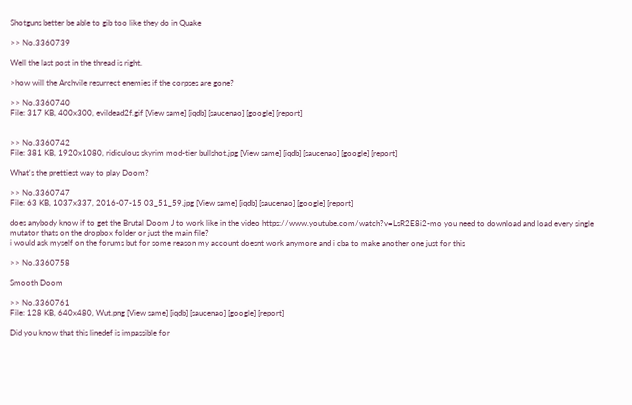Shotguns better be able to gib too like they do in Quake

>> No.3360739

Well the last post in the thread is right.

>how will the Archvile resurrect enemies if the corpses are gone?

>> No.3360740
File: 317 KB, 400x300, evildead2f.gif [View same] [iqdb] [saucenao] [google] [report]


>> No.3360742
File: 381 KB, 1920x1080, ridiculous skyrim mod-tier bullshot.jpg [View same] [iqdb] [saucenao] [google] [report]

What's the prettiest way to play Doom?

>> No.3360747
File: 63 KB, 1037x337, 2016-07-15 03_51_59.jpg [View same] [iqdb] [saucenao] [google] [report]

does anybody know if to get the Brutal Doom J to work like in the video https://www.youtube.com/watch?v=LsR2E8i2-mo you need to download and load every single mutator thats on the dropbox folder or just the main file?
i would ask myself on the forums but for some reason my account doesnt work anymore and i cba to make another one just for this

>> No.3360758

Smooth Doom

>> No.3360761
File: 128 KB, 640x480, Wut.png [View same] [iqdb] [saucenao] [google] [report]

Did you know that this linedef is impassible for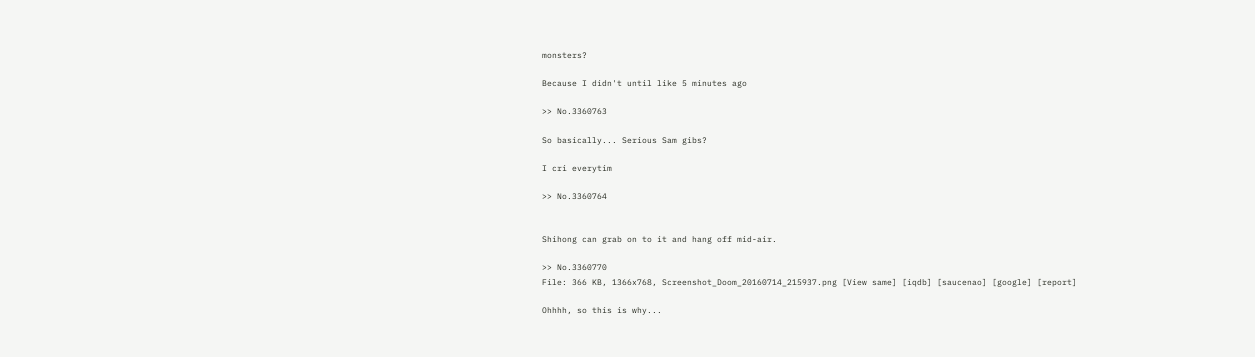monsters?

Because I didn't until like 5 minutes ago

>> No.3360763

So basically... Serious Sam gibs?

I cri everytim

>> No.3360764


Shihong can grab on to it and hang off mid-air.

>> No.3360770
File: 366 KB, 1366x768, Screenshot_Doom_20160714_215937.png [View same] [iqdb] [saucenao] [google] [report]

Ohhhh, so this is why...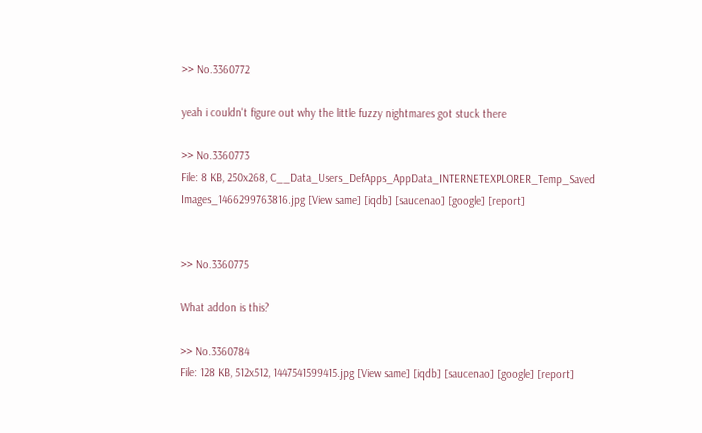>> No.3360772

yeah i couldn't figure out why the little fuzzy nightmares got stuck there

>> No.3360773
File: 8 KB, 250x268, C__Data_Users_DefApps_AppData_INTERNETEXPLORER_Temp_Saved Images_1466299763816.jpg [View same] [iqdb] [saucenao] [google] [report]


>> No.3360775

What addon is this?

>> No.3360784
File: 128 KB, 512x512, 1447541599415.jpg [View same] [iqdb] [saucenao] [google] [report]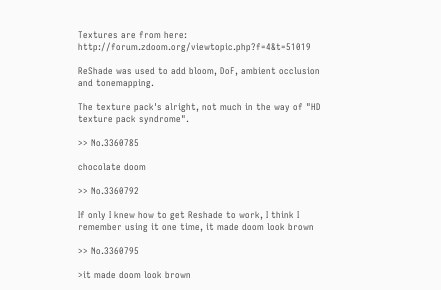Textures are from here: http://forum.zdoom.org/viewtopic.php?f=4&t=51019

ReShade was used to add bloom, DoF, ambient occlusion and tonemapping.

The texture pack's alright, not much in the way of "HD texture pack syndrome".

>> No.3360785

chocolate doom

>> No.3360792

If only I knew how to get Reshade to work, I think I remember using it one time, it made doom look brown

>> No.3360795

>it made doom look brown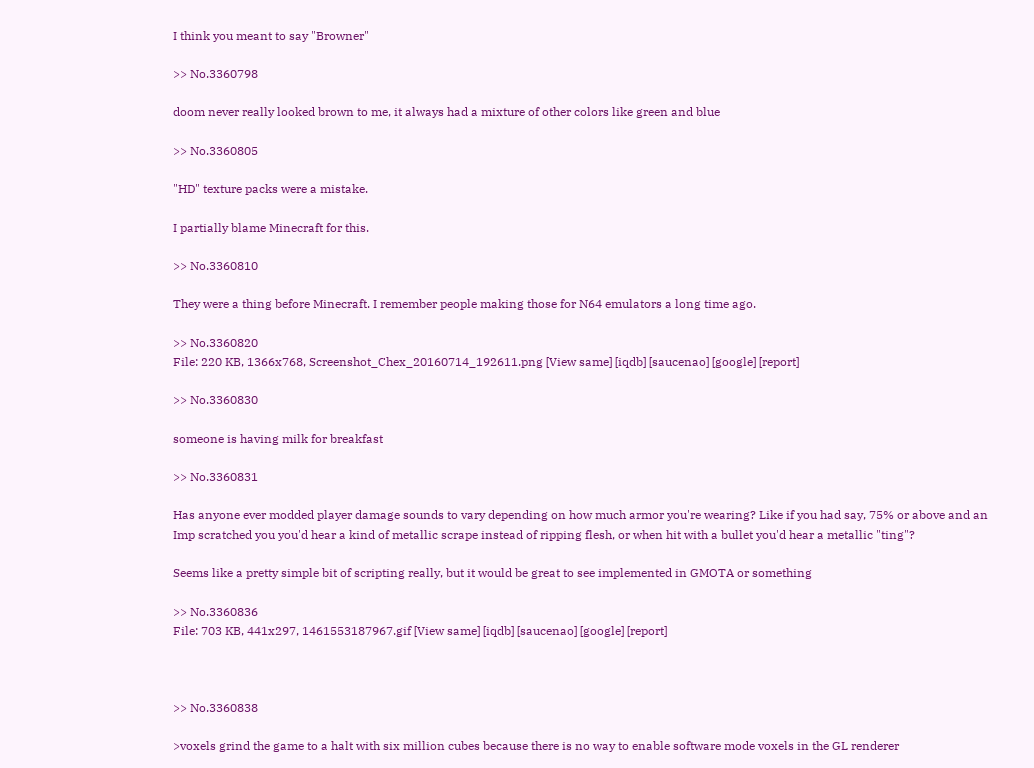I think you meant to say "Browner"

>> No.3360798

doom never really looked brown to me, it always had a mixture of other colors like green and blue

>> No.3360805

"HD" texture packs were a mistake.

I partially blame Minecraft for this.

>> No.3360810

They were a thing before Minecraft. I remember people making those for N64 emulators a long time ago.

>> No.3360820
File: 220 KB, 1366x768, Screenshot_Chex_20160714_192611.png [View same] [iqdb] [saucenao] [google] [report]

>> No.3360830

someone is having milk for breakfast

>> No.3360831

Has anyone ever modded player damage sounds to vary depending on how much armor you're wearing? Like if you had say, 75% or above and an Imp scratched you you'd hear a kind of metallic scrape instead of ripping flesh, or when hit with a bullet you'd hear a metallic "ting"?

Seems like a pretty simple bit of scripting really, but it would be great to see implemented in GMOTA or something

>> No.3360836
File: 703 KB, 441x297, 1461553187967.gif [View same] [iqdb] [saucenao] [google] [report]



>> No.3360838

>voxels grind the game to a halt with six million cubes because there is no way to enable software mode voxels in the GL renderer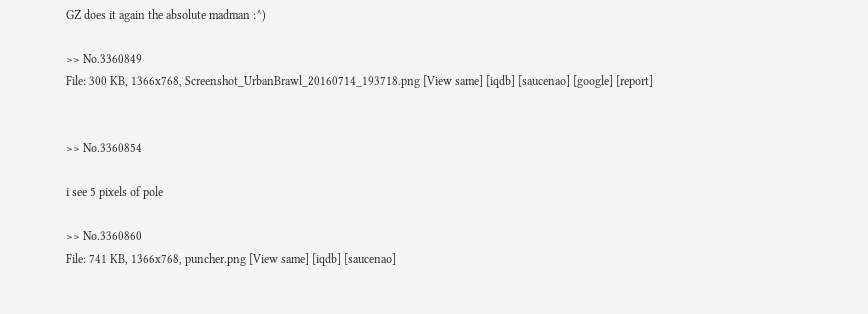GZ does it again the absolute madman :^)

>> No.3360849
File: 300 KB, 1366x768, Screenshot_UrbanBrawl_20160714_193718.png [View same] [iqdb] [saucenao] [google] [report]


>> No.3360854

i see 5 pixels of pole

>> No.3360860
File: 741 KB, 1366x768, puncher.png [View same] [iqdb] [saucenao]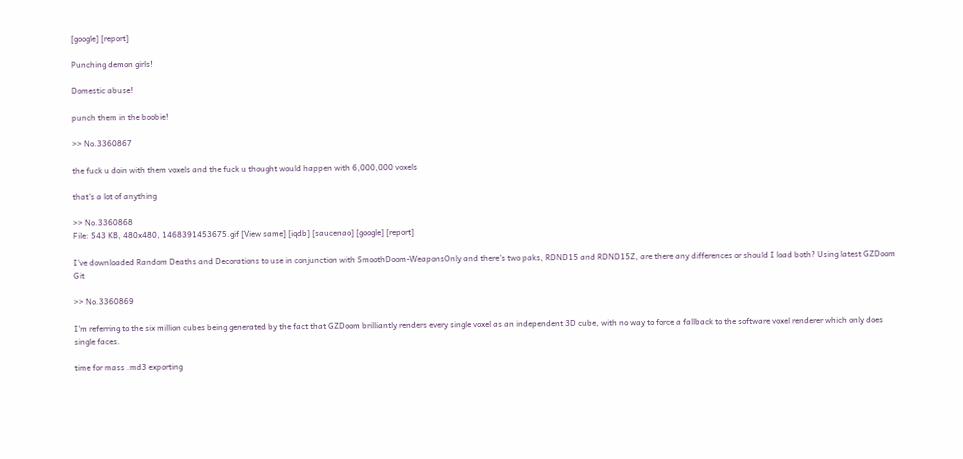[google] [report]

Punching demon girls!

Domestic abuse!

punch them in the boobie!

>> No.3360867

the fuck u doin with them voxels and the fuck u thought would happen with 6,000,000 voxels

that's a lot of anything

>> No.3360868
File: 543 KB, 480x480, 1468391453675.gif [View same] [iqdb] [saucenao] [google] [report]

I've downloaded Random Deaths and Decorations to use in conjunction with SmoothDoom-WeaponsOnly and there's two paks, RDND15 and RDND15Z, are there any differences or should I load both? Using latest GZDoom Git

>> No.3360869

I'm referring to the six million cubes being generated by the fact that GZDoom brilliantly renders every single voxel as an independent 3D cube, with no way to force a fallback to the software voxel renderer which only does single faces.

time for mass .md3 exporting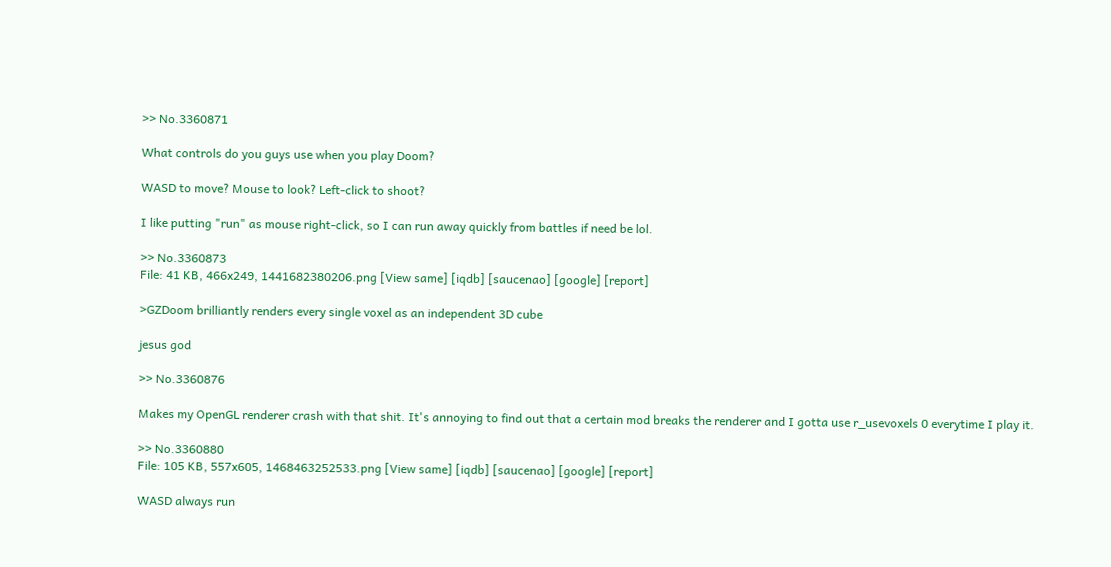>> No.3360871

What controls do you guys use when you play Doom?

WASD to move? Mouse to look? Left-click to shoot?

I like putting "run" as mouse right-click, so I can run away quickly from battles if need be lol.

>> No.3360873
File: 41 KB, 466x249, 1441682380206.png [View same] [iqdb] [saucenao] [google] [report]

>GZDoom brilliantly renders every single voxel as an independent 3D cube

jesus god

>> No.3360876

Makes my OpenGL renderer crash with that shit. It's annoying to find out that a certain mod breaks the renderer and I gotta use r_usevoxels 0 everytime I play it.

>> No.3360880
File: 105 KB, 557x605, 1468463252533.png [View same] [iqdb] [saucenao] [google] [report]

WASD always run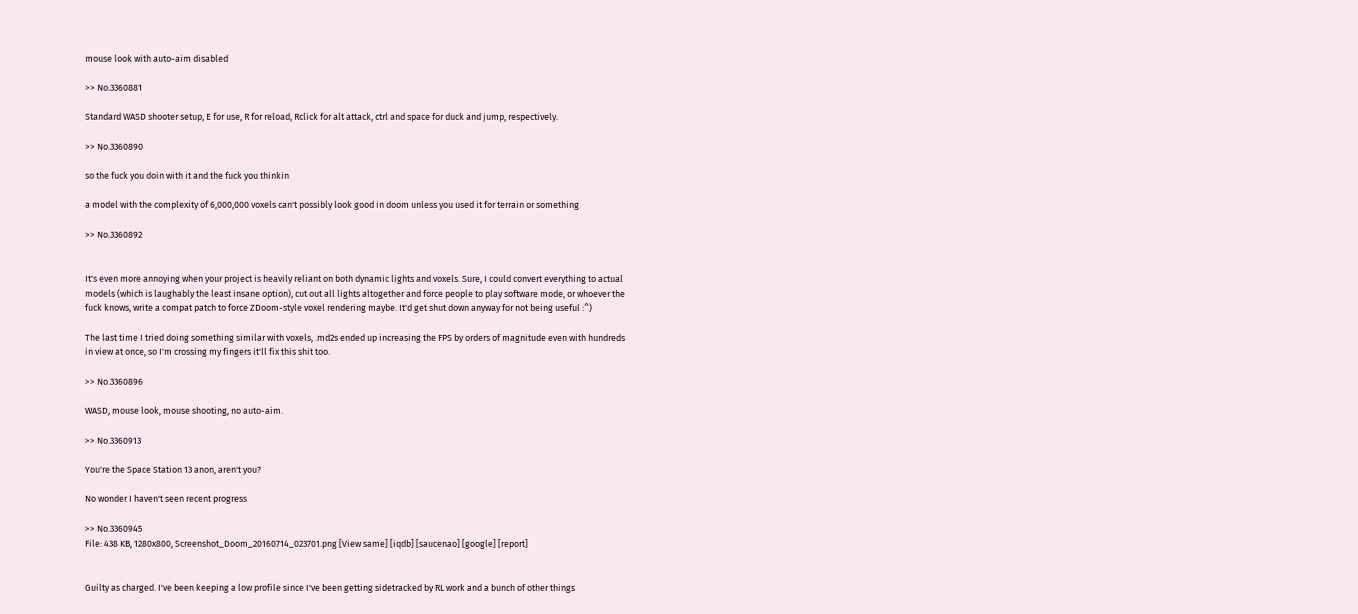mouse look with auto-aim disabled

>> No.3360881

Standard WASD shooter setup, E for use, R for reload, Rclick for alt attack, ctrl and space for duck and jump, respectively.

>> No.3360890

so the fuck you doin with it and the fuck you thinkin

a model with the complexity of 6,000,000 voxels can't possibly look good in doom unless you used it for terrain or something

>> No.3360892


It's even more annoying when your project is heavily reliant on both dynamic lights and voxels. Sure, I could convert everything to actual models (which is laughably the least insane option), cut out all lights altogether and force people to play software mode, or whoever the fuck knows, write a compat patch to force ZDoom-style voxel rendering maybe. It'd get shut down anyway for not being useful :^)

The last time I tried doing something similar with voxels, .md2s ended up increasing the FPS by orders of magnitude even with hundreds in view at once, so I'm crossing my fingers it'll fix this shit too.

>> No.3360896

WASD, mouse look, mouse shooting, no auto-aim.

>> No.3360913

You're the Space Station 13 anon, aren't you?

No wonder I haven't seen recent progress

>> No.3360945
File: 438 KB, 1280x800, Screenshot_Doom_20160714_023701.png [View same] [iqdb] [saucenao] [google] [report]


Guilty as charged. I've been keeping a low profile since I've been getting sidetracked by RL work and a bunch of other things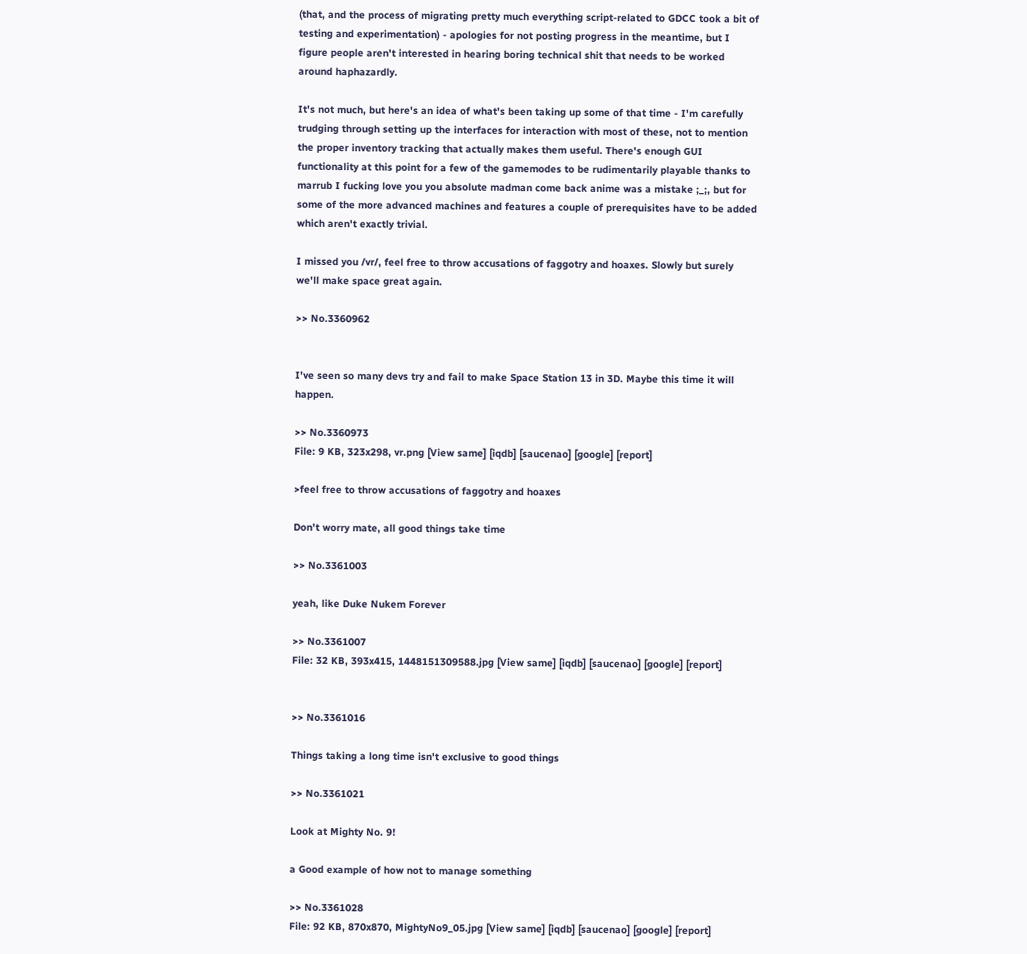(that, and the process of migrating pretty much everything script-related to GDCC took a bit of testing and experimentation) - apologies for not posting progress in the meantime, but I figure people aren't interested in hearing boring technical shit that needs to be worked around haphazardly.

It's not much, but here's an idea of what's been taking up some of that time - I'm carefully trudging through setting up the interfaces for interaction with most of these, not to mention the proper inventory tracking that actually makes them useful. There's enough GUI functionality at this point for a few of the gamemodes to be rudimentarily playable thanks to marrub I fucking love you you absolute madman come back anime was a mistake ;_;, but for some of the more advanced machines and features a couple of prerequisites have to be added which aren't exactly trivial.

I missed you /vr/, feel free to throw accusations of faggotry and hoaxes. Slowly but surely we'll make space great again.

>> No.3360962


I've seen so many devs try and fail to make Space Station 13 in 3D. Maybe this time it will happen.

>> No.3360973
File: 9 KB, 323x298, vr.png [View same] [iqdb] [saucenao] [google] [report]

>feel free to throw accusations of faggotry and hoaxes

Don't worry mate, all good things take time

>> No.3361003

yeah, like Duke Nukem Forever

>> No.3361007
File: 32 KB, 393x415, 1448151309588.jpg [View same] [iqdb] [saucenao] [google] [report]


>> No.3361016

Things taking a long time isn't exclusive to good things

>> No.3361021

Look at Mighty No. 9!

a Good example of how not to manage something

>> No.3361028
File: 92 KB, 870x870, MightyNo9_05.jpg [View same] [iqdb] [saucenao] [google] [report]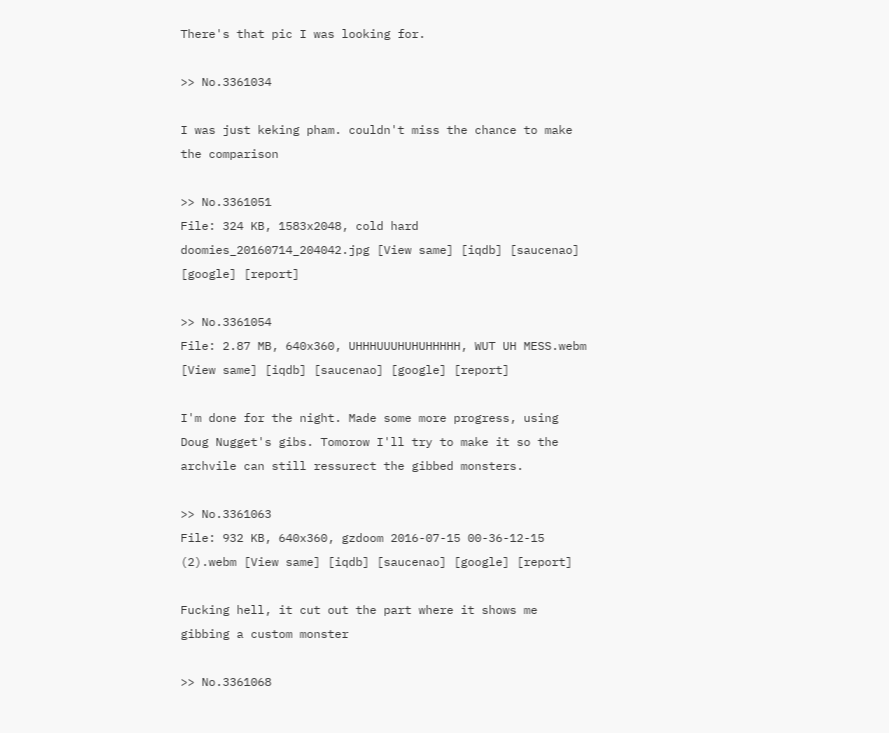There's that pic I was looking for.

>> No.3361034

I was just keking pham. couldn't miss the chance to make the comparison

>> No.3361051
File: 324 KB, 1583x2048, cold hard doomies_20160714_204042.jpg [View same] [iqdb] [saucenao] [google] [report]

>> No.3361054
File: 2.87 MB, 640x360, UHHHUUUHUHUHHHHH, WUT UH MESS.webm [View same] [iqdb] [saucenao] [google] [report]

I'm done for the night. Made some more progress, using Doug Nugget's gibs. Tomorow I'll try to make it so the archvile can still ressurect the gibbed monsters.

>> No.3361063
File: 932 KB, 640x360, gzdoom 2016-07-15 00-36-12-15 (2).webm [View same] [iqdb] [saucenao] [google] [report]

Fucking hell, it cut out the part where it shows me gibbing a custom monster

>> No.3361068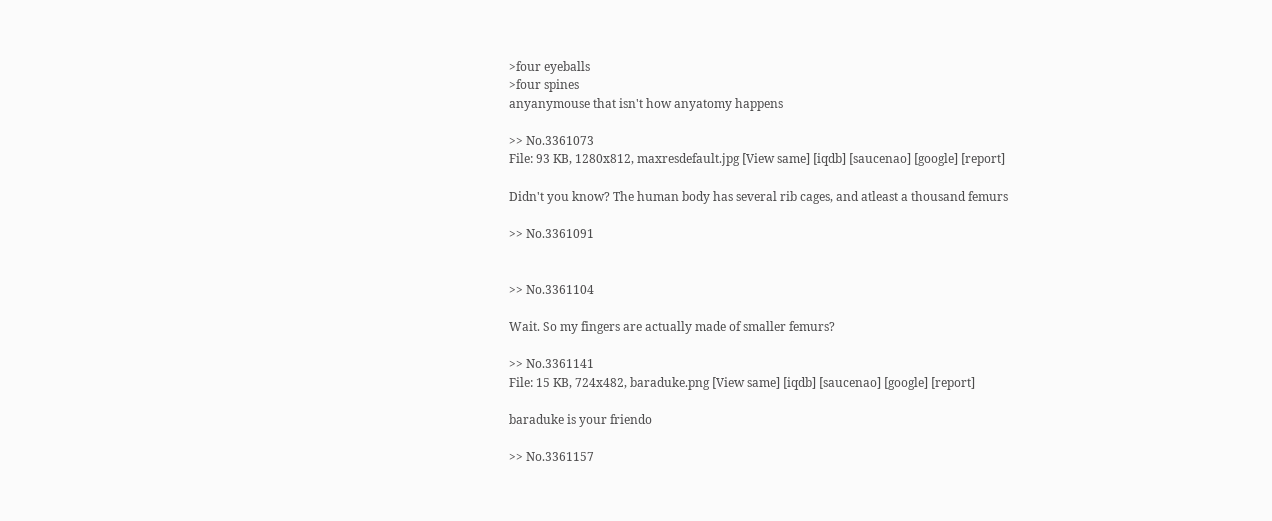>four eyeballs
>four spines
anyanymouse that isn't how anyatomy happens

>> No.3361073
File: 93 KB, 1280x812, maxresdefault.jpg [View same] [iqdb] [saucenao] [google] [report]

Didn't you know? The human body has several rib cages, and atleast a thousand femurs

>> No.3361091


>> No.3361104

Wait. So my fingers are actually made of smaller femurs?

>> No.3361141
File: 15 KB, 724x482, baraduke.png [View same] [iqdb] [saucenao] [google] [report]

baraduke is your friendo

>> No.3361157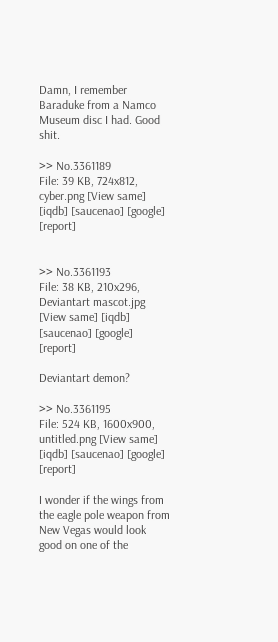Damn, I remember Baraduke from a Namco Museum disc I had. Good shit.

>> No.3361189
File: 39 KB, 724x812, cyber.png [View same] [iqdb] [saucenao] [google] [report]


>> No.3361193
File: 38 KB, 210x296, Deviantart mascot.jpg [View same] [iqdb] [saucenao] [google] [report]

Deviantart demon?

>> No.3361195
File: 524 KB, 1600x900, untitled.png [View same] [iqdb] [saucenao] [google] [report]

I wonder if the wings from the eagle pole weapon from New Vegas would look good on one of the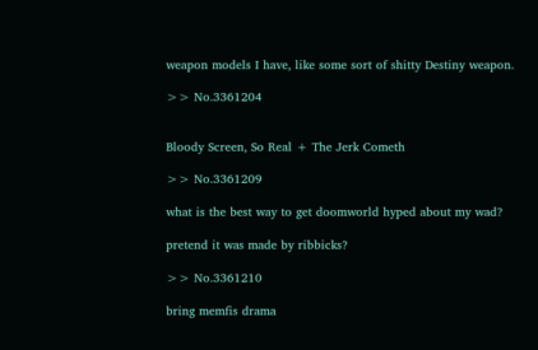weapon models I have, like some sort of shitty Destiny weapon.

>> No.3361204


Bloody Screen, So Real + The Jerk Cometh

>> No.3361209

what is the best way to get doomworld hyped about my wad?

pretend it was made by ribbicks?

>> No.3361210

bring memfis drama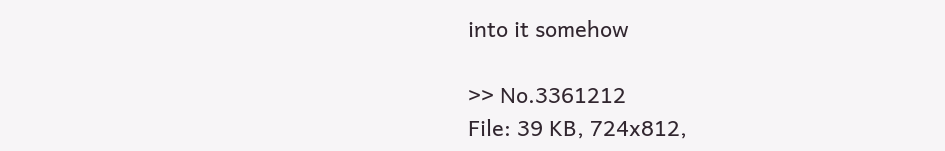into it somehow

>> No.3361212
File: 39 KB, 724x812,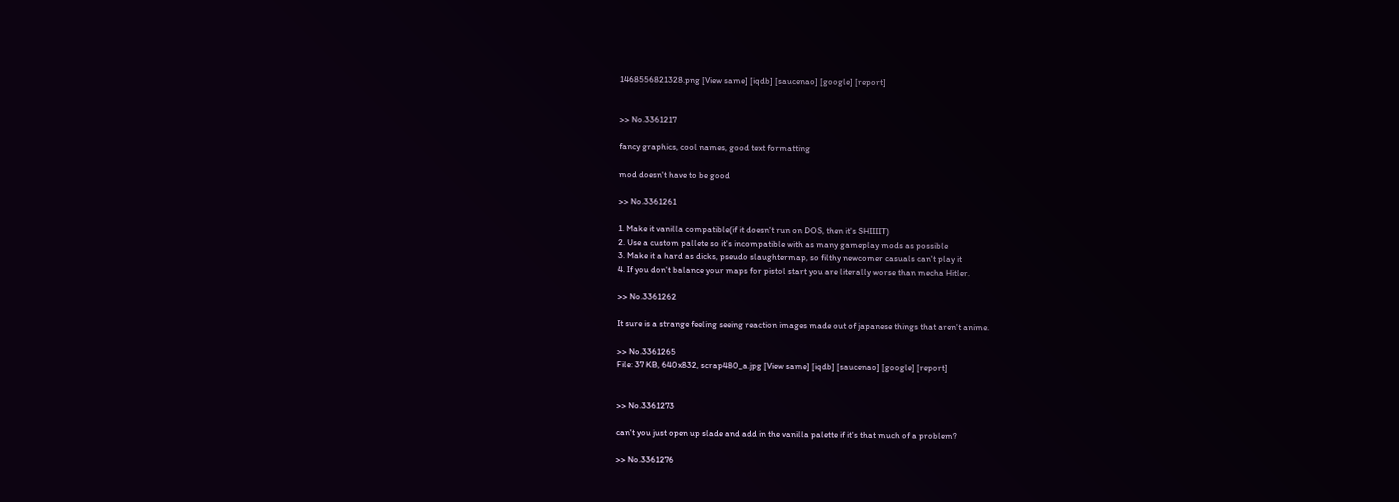1468556821328.png [View same] [iqdb] [saucenao] [google] [report]


>> No.3361217

fancy graphics, cool names, good text formatting

mod doesn't have to be good

>> No.3361261

1. Make it vanilla compatible(if it doesn't run on DOS, then it's SHIIIIT)
2. Use a custom pallete so it's incompatible with as many gameplay mods as possible
3. Make it a hard as dicks, pseudo slaughtermap, so filthy newcomer casuals can't play it
4. If you don't balance your maps for pistol start you are literally worse than mecha Hitler.

>> No.3361262

It sure is a strange feeling seeing reaction images made out of japanese things that aren't anime.

>> No.3361265
File: 37 KB, 640x832, scrap480_a.jpg [View same] [iqdb] [saucenao] [google] [report]


>> No.3361273

can't you just open up slade and add in the vanilla palette if it's that much of a problem?

>> No.3361276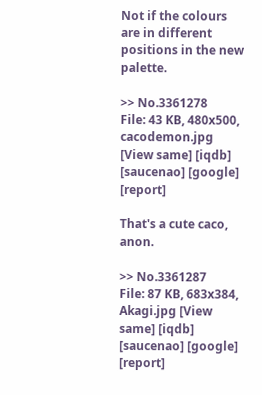Not if the colours are in different positions in the new palette.

>> No.3361278
File: 43 KB, 480x500, cacodemon.jpg [View same] [iqdb] [saucenao] [google] [report]

That's a cute caco, anon.

>> No.3361287
File: 87 KB, 683x384, Akagi.jpg [View same] [iqdb] [saucenao] [google] [report]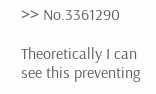>> No.3361290

Theoretically I can see this preventing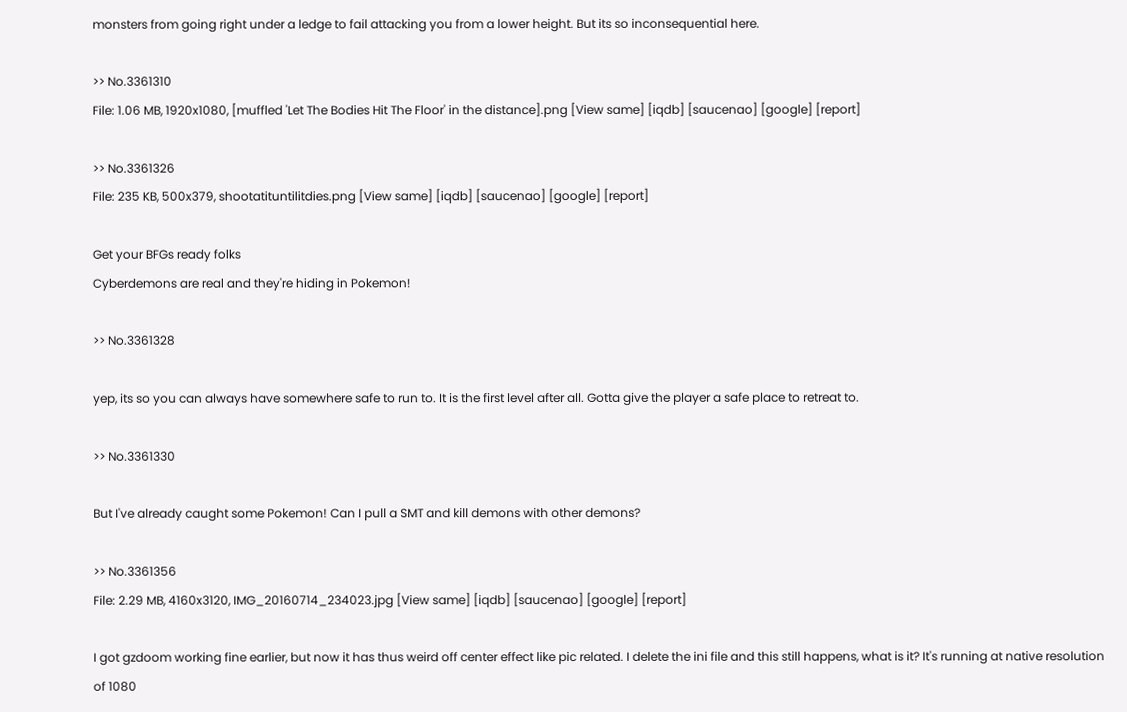monsters from going right under a ledge to fail attacking you from a lower height. But its so inconsequential here.

>> No.3361310
File: 1.06 MB, 1920x1080, [muffled 'Let The Bodies Hit The Floor' in the distance].png [View same] [iqdb] [saucenao] [google] [report]

>> No.3361326
File: 235 KB, 500x379, shootatituntilitdies.png [View same] [iqdb] [saucenao] [google] [report]

Get your BFGs ready folks
Cyberdemons are real and they're hiding in Pokemon!

>> No.3361328

yep, its so you can always have somewhere safe to run to. It is the first level after all. Gotta give the player a safe place to retreat to.

>> No.3361330

But I've already caught some Pokemon! Can I pull a SMT and kill demons with other demons?

>> No.3361356
File: 2.29 MB, 4160x3120, IMG_20160714_234023.jpg [View same] [iqdb] [saucenao] [google] [report]

I got gzdoom working fine earlier, but now it has thus weird off center effect like pic related. I delete the ini file and this still happens, what is it? It's running at native resolution of 1080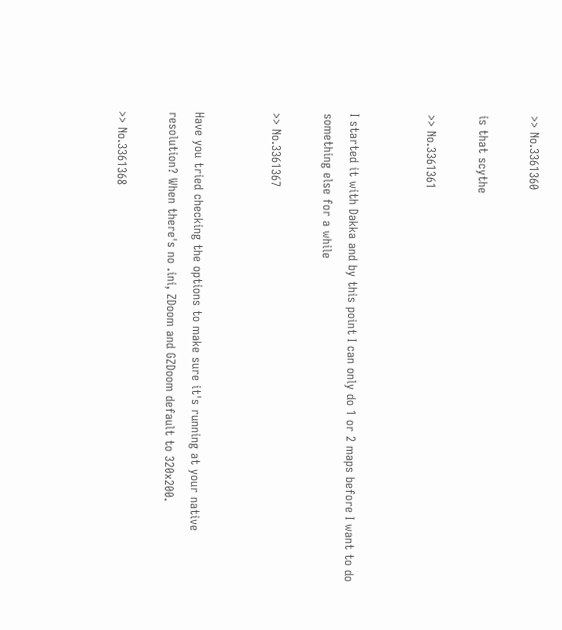>> No.3361360

is that scythe

>> No.3361361


I started it with Dakka and by this point I can only do 1 or 2 maps before I want to do something else for a while

>> No.3361367


Have you tried checking the options to make sure it's running at your native resolution? When there's no .ini, ZDoom and GZDoom default to 320x200.

>> No.3361368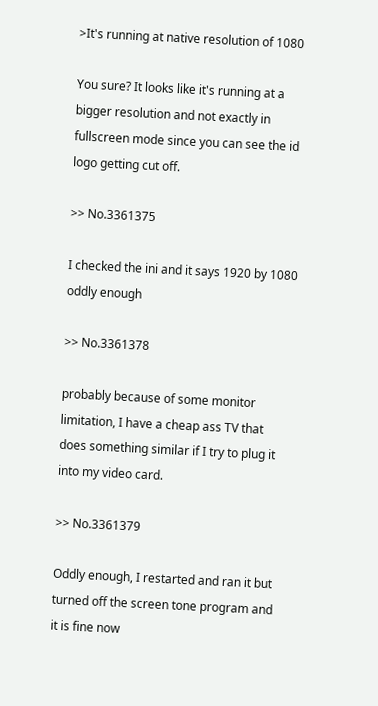>It's running at native resolution of 1080

You sure? It looks like it's running at a bigger resolution and not exactly in fullscreen mode since you can see the id logo getting cut off.

>> No.3361375

I checked the ini and it says 1920 by 1080 oddly enough

>> No.3361378

probably because of some monitor limitation, I have a cheap ass TV that does something similar if I try to plug it into my video card.

>> No.3361379

Oddly enough, I restarted and ran it but turned off the screen tone program and it is fine now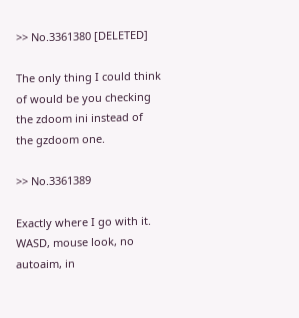>> No.3361380 [DELETED]

The only thing I could think of would be you checking the zdoom ini instead of the gzdoom one.

>> No.3361389

Exactly where I go with it. WASD, mouse look, no autoaim, in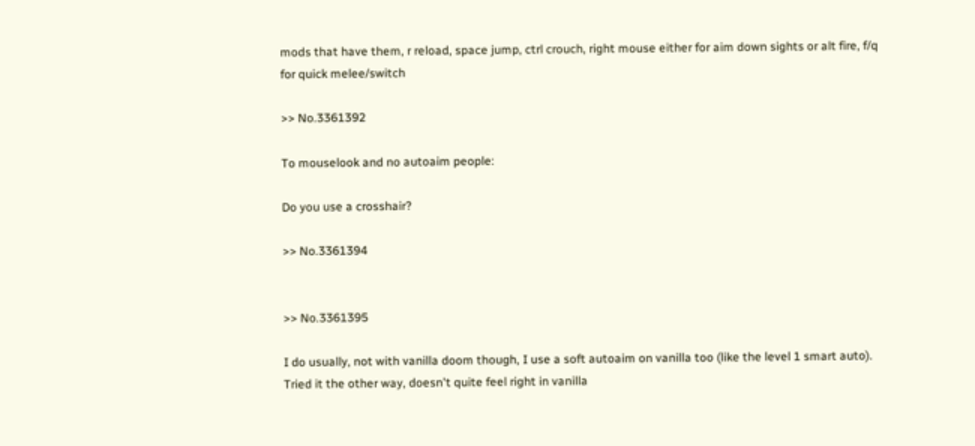mods that have them, r reload, space jump, ctrl crouch, right mouse either for aim down sights or alt fire, f/q for quick melee/switch

>> No.3361392

To mouselook and no autoaim people:

Do you use a crosshair?

>> No.3361394


>> No.3361395

I do usually, not with vanilla doom though, I use a soft autoaim on vanilla too (like the level 1 smart auto). Tried it the other way, doesn't quite feel right in vanilla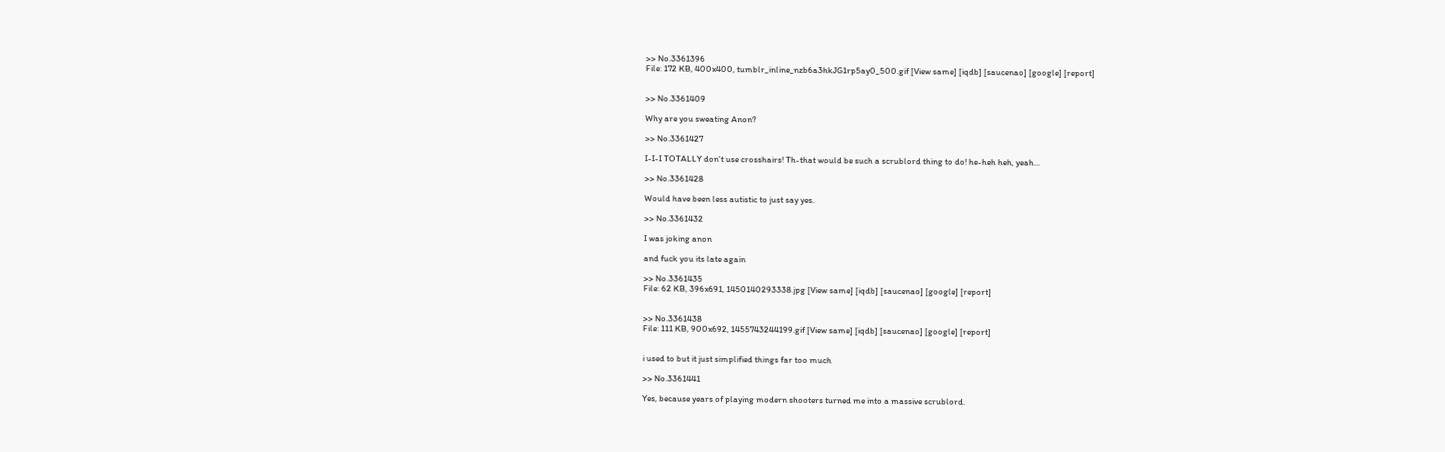>> No.3361396
File: 172 KB, 400x400, tumblr_inline_nzb6a3hkJG1rp5ay0_500.gif [View same] [iqdb] [saucenao] [google] [report]


>> No.3361409

Why are you sweating Anon?

>> No.3361427

I-I-I TOTALLY don't use crosshairs! Th-that would be such a scrublord thing to do! he-heh heh, yeah...

>> No.3361428

Would have been less autistic to just say yes.

>> No.3361432

I was joking anon

and fuck you its late again

>> No.3361435
File: 62 KB, 396x691, 1450140293338.jpg [View same] [iqdb] [saucenao] [google] [report]


>> No.3361438
File: 111 KB, 900x692, 1455743244199.gif [View same] [iqdb] [saucenao] [google] [report]


i used to but it just simplified things far too much

>> No.3361441

Yes, because years of playing modern shooters turned me into a massive scrublord.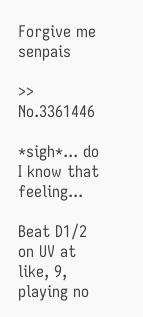Forgive me senpais

>> No.3361446

*sigh*... do I know that feeling...

Beat D1/2 on UV at like, 9, playing no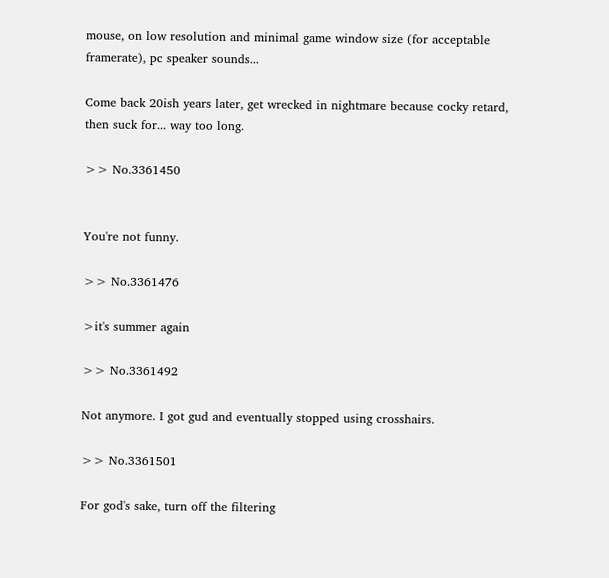mouse, on low resolution and minimal game window size (for acceptable framerate), pc speaker sounds...

Come back 20ish years later, get wrecked in nightmare because cocky retard, then suck for... way too long.

>> No.3361450


You're not funny.

>> No.3361476

>it's summer again

>> No.3361492

Not anymore. I got gud and eventually stopped using crosshairs.

>> No.3361501

For god's sake, turn off the filtering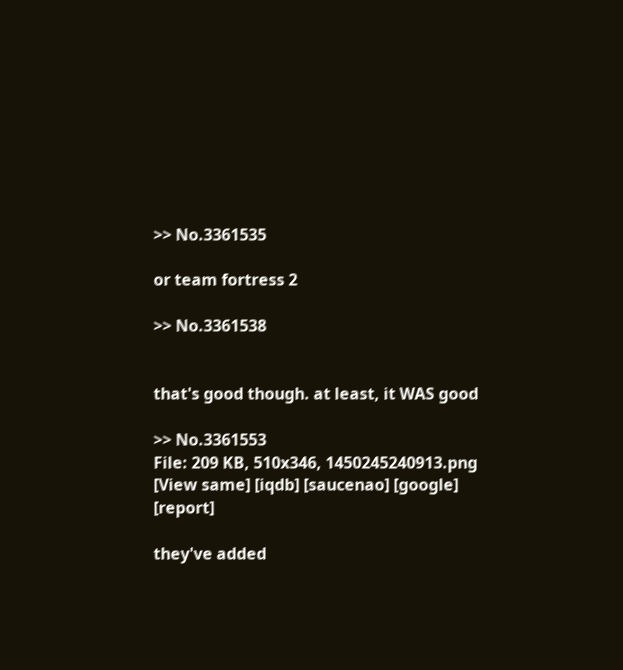>> No.3361535

or team fortress 2

>> No.3361538


that's good though. at least, it WAS good

>> No.3361553
File: 209 KB, 510x346, 1450245240913.png [View same] [iqdb] [saucenao] [google] [report]

they've added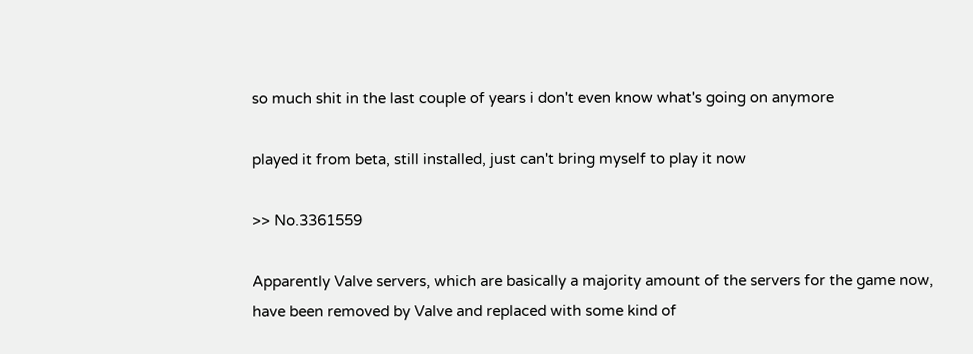so much shit in the last couple of years i don't even know what's going on anymore

played it from beta, still installed, just can't bring myself to play it now

>> No.3361559

Apparently Valve servers, which are basically a majority amount of the servers for the game now, have been removed by Valve and replaced with some kind of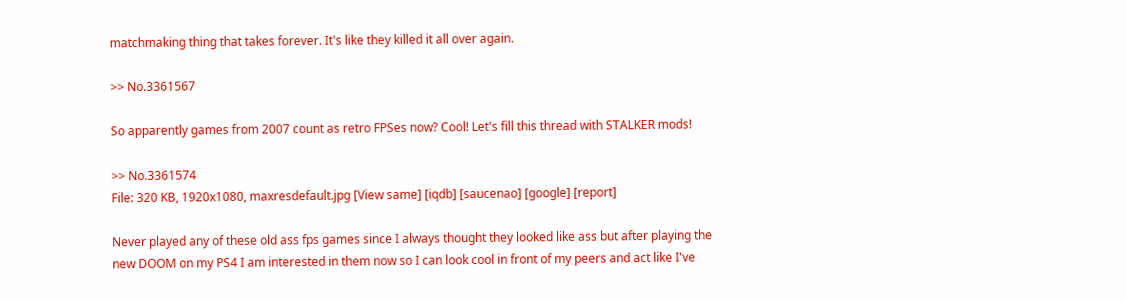matchmaking thing that takes forever. It's like they killed it all over again.

>> No.3361567

So apparently games from 2007 count as retro FPSes now? Cool! Let's fill this thread with STALKER mods!

>> No.3361574
File: 320 KB, 1920x1080, maxresdefault.jpg [View same] [iqdb] [saucenao] [google] [report]

Never played any of these old ass fps games since I always thought they looked like ass but after playing the new DOOM on my PS4 I am interested in them now so I can look cool in front of my peers and act like I've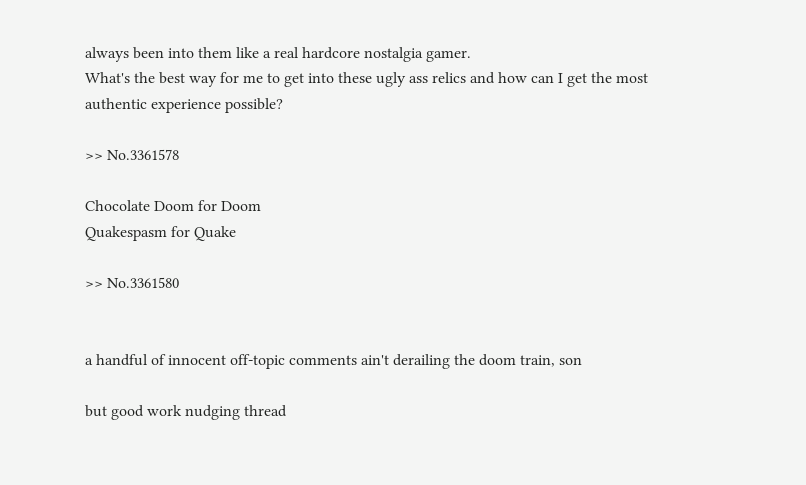always been into them like a real hardcore nostalgia gamer.
What's the best way for me to get into these ugly ass relics and how can I get the most authentic experience possible?

>> No.3361578

Chocolate Doom for Doom
Quakespasm for Quake

>> No.3361580


a handful of innocent off-topic comments ain't derailing the doom train, son

but good work nudging thread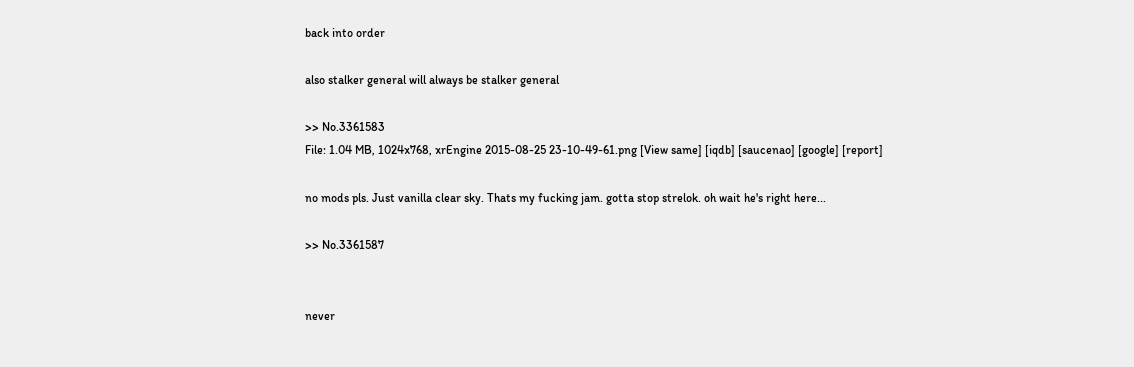back into order

also stalker general will always be stalker general

>> No.3361583
File: 1.04 MB, 1024x768, xrEngine 2015-08-25 23-10-49-61.png [View same] [iqdb] [saucenao] [google] [report]

no mods pls. Just vanilla clear sky. Thats my fucking jam. gotta stop strelok. oh wait he's right here...

>> No.3361587


never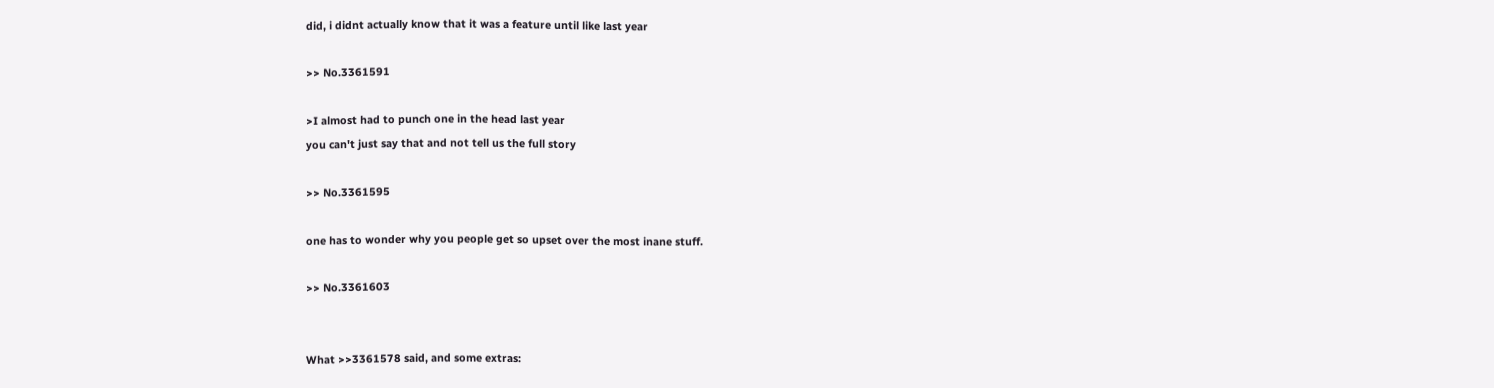did, i didnt actually know that it was a feature until like last year

>> No.3361591

>I almost had to punch one in the head last year
you can't just say that and not tell us the full story

>> No.3361595

one has to wonder why you people get so upset over the most inane stuff.

>> No.3361603


What >>3361578 said, and some extras: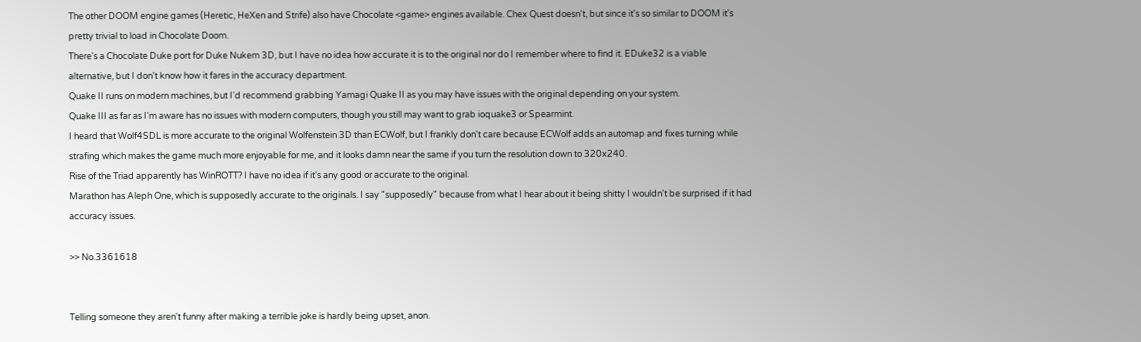The other DOOM engine games (Heretic, HeXen and Strife) also have Chocolate <game> engines available. Chex Quest doesn't, but since it's so similar to DOOM it's pretty trivial to load in Chocolate Doom.
There's a Chocolate Duke port for Duke Nukem 3D, but I have no idea how accurate it is to the original nor do I remember where to find it. EDuke32 is a viable alternative, but I don't know how it fares in the accuracy department.
Quake II runs on modern machines, but I'd recommend grabbing Yamagi Quake II as you may have issues with the original depending on your system.
Quake III as far as I'm aware has no issues with modern computers, though you still may want to grab ioquake3 or Spearmint.
I heard that Wolf4SDL is more accurate to the original Wolfenstein 3D than ECWolf, but I frankly don't care because ECWolf adds an automap and fixes turning while strafing which makes the game much more enjoyable for me, and it looks damn near the same if you turn the resolution down to 320x240.
Rise of the Triad apparently has WinROTT? I have no idea if it's any good or accurate to the original.
Marathon has Aleph One, which is supposedly accurate to the originals. I say "supposedly" because from what I hear about it being shitty I wouldn't be surprised if it had accuracy issues.

>> No.3361618


Telling someone they aren't funny after making a terrible joke is hardly being upset, anon.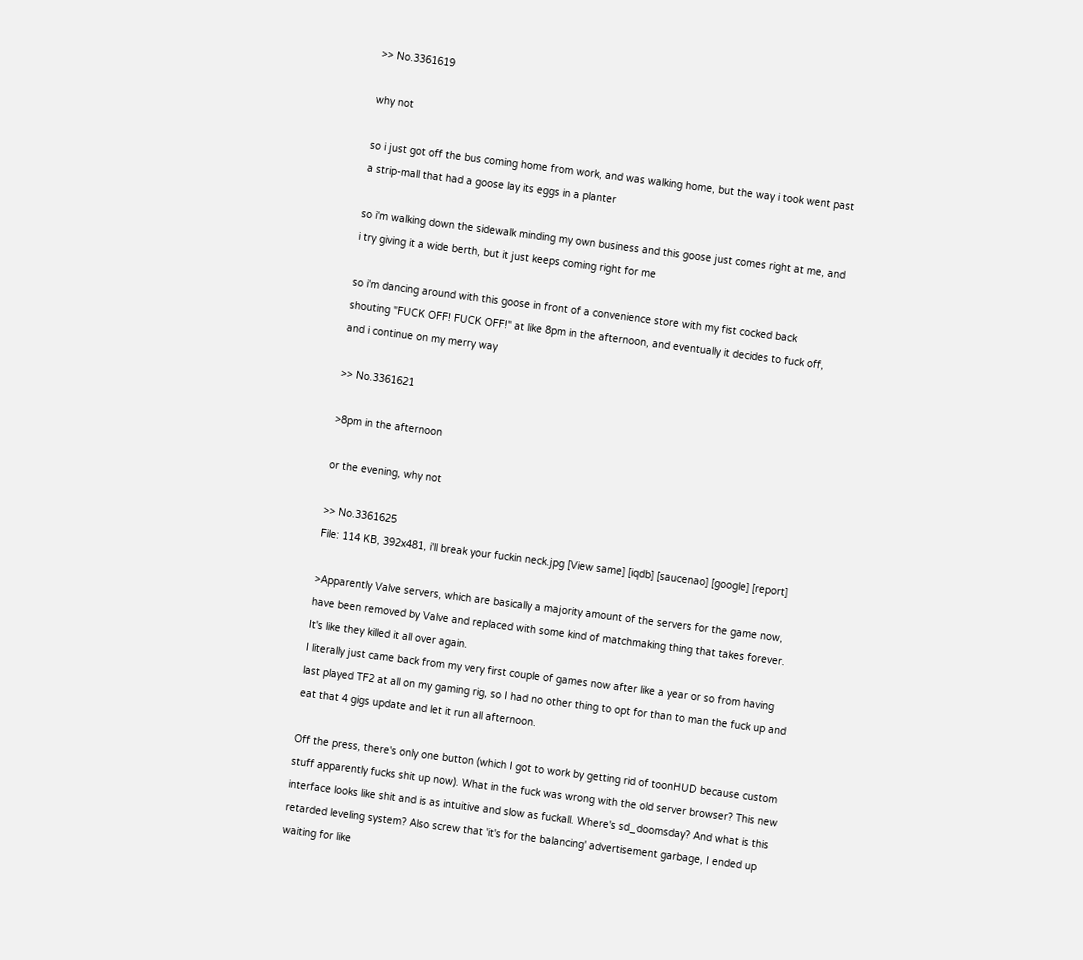>> No.3361619

why not

so i just got off the bus coming home from work, and was walking home, but the way i took went past a strip-mall that had a goose lay its eggs in a planter

so i'm walking down the sidewalk minding my own business and this goose just comes right at me, and i try giving it a wide berth, but it just keeps coming right for me

so i'm dancing around with this goose in front of a convenience store with my fist cocked back shouting "FUCK OFF! FUCK OFF!" at like 8pm in the afternoon, and eventually it decides to fuck off, and i continue on my merry way

>> No.3361621

>8pm in the afternoon

or the evening, why not

>> No.3361625
File: 114 KB, 392x481, i'll break your fuckin neck.jpg [View same] [iqdb] [saucenao] [google] [report]

>Apparently Valve servers, which are basically a majority amount of the servers for the game now, have been removed by Valve and replaced with some kind of matchmaking thing that takes forever. It's like they killed it all over again.
I literally just came back from my very first couple of games now after like a year or so from having last played TF2 at all on my gaming rig, so I had no other thing to opt for than to man the fuck up and eat that 4 gigs update and let it run all afternoon.

Off the press, there's only one button (which I got to work by getting rid of toonHUD because custom stuff apparently fucks shit up now). What in the fuck was wrong with the old server browser? This new interface looks like shit and is as intuitive and slow as fuckall. Where's sd_doomsday? And what is this retarded leveling system? Also screw that 'it's for the balancing' advertisement garbage, I ended up waiting for like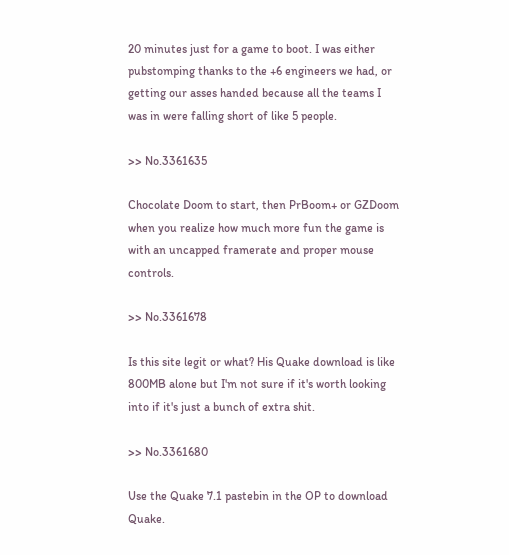20 minutes just for a game to boot. I was either pubstomping thanks to the +6 engineers we had, or getting our asses handed because all the teams I was in were falling short of like 5 people.

>> No.3361635

Chocolate Doom to start, then PrBoom+ or GZDoom when you realize how much more fun the game is with an uncapped framerate and proper mouse controls.

>> No.3361678

Is this site legit or what? His Quake download is like 800MB alone but I'm not sure if it's worth looking into if it's just a bunch of extra shit.

>> No.3361680

Use the Quake 7.1 pastebin in the OP to download Quake.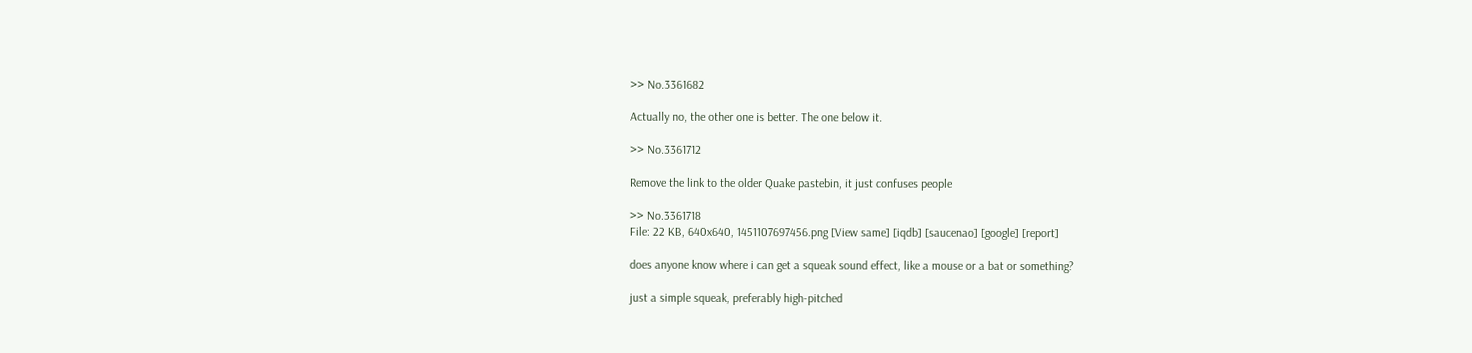>> No.3361682

Actually no, the other one is better. The one below it.

>> No.3361712

Remove the link to the older Quake pastebin, it just confuses people

>> No.3361718
File: 22 KB, 640x640, 1451107697456.png [View same] [iqdb] [saucenao] [google] [report]

does anyone know where i can get a squeak sound effect, like a mouse or a bat or something?

just a simple squeak, preferably high-pitched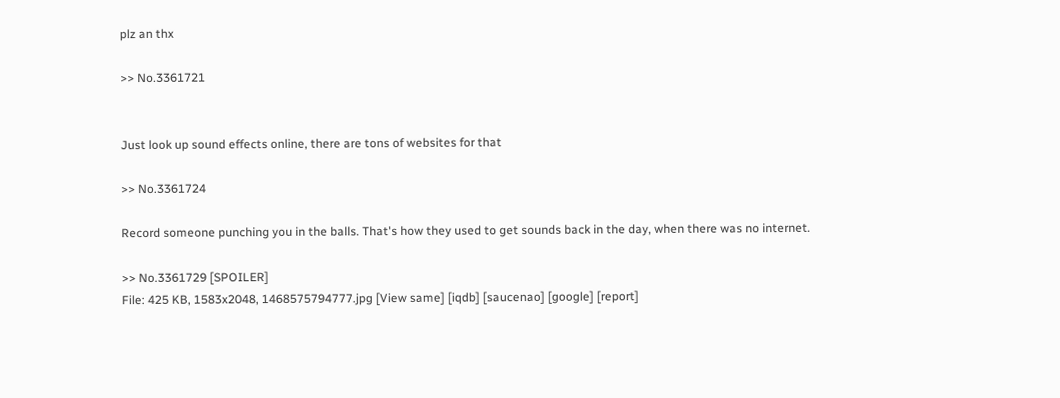plz an thx

>> No.3361721


Just look up sound effects online, there are tons of websites for that

>> No.3361724

Record someone punching you in the balls. That's how they used to get sounds back in the day, when there was no internet.

>> No.3361729 [SPOILER]
File: 425 KB, 1583x2048, 1468575794777.jpg [View same] [iqdb] [saucenao] [google] [report]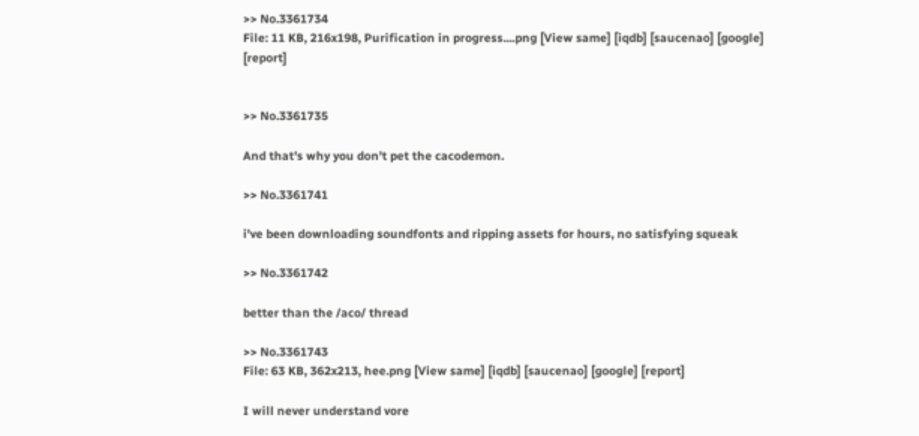>> No.3361734
File: 11 KB, 216x198, Purification in progress....png [View same] [iqdb] [saucenao] [google] [report]


>> No.3361735

And that's why you don't pet the cacodemon.

>> No.3361741

i've been downloading soundfonts and ripping assets for hours, no satisfying squeak

>> No.3361742

better than the /aco/ thread

>> No.3361743
File: 63 KB, 362x213, hee.png [View same] [iqdb] [saucenao] [google] [report]

I will never understand vore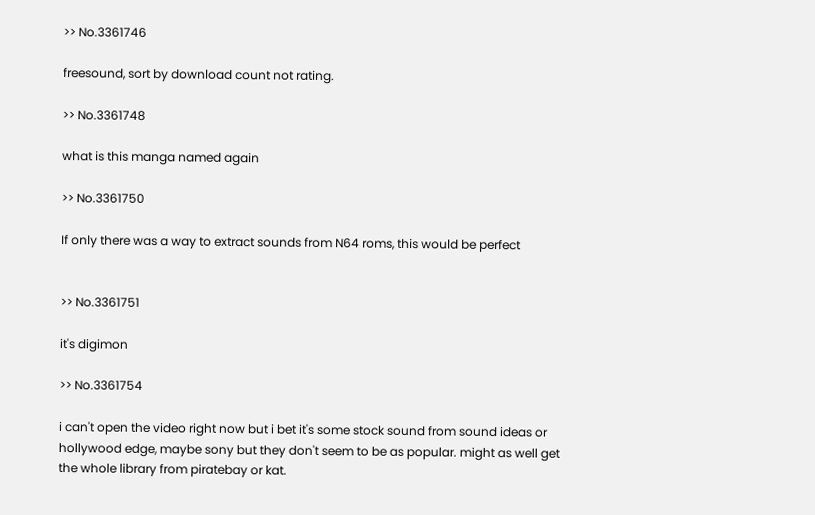>> No.3361746

freesound, sort by download count not rating.

>> No.3361748

what is this manga named again

>> No.3361750

If only there was a way to extract sounds from N64 roms, this would be perfect


>> No.3361751

it's digimon

>> No.3361754

i can't open the video right now but i bet it's some stock sound from sound ideas or hollywood edge, maybe sony but they don't seem to be as popular. might as well get the whole library from piratebay or kat.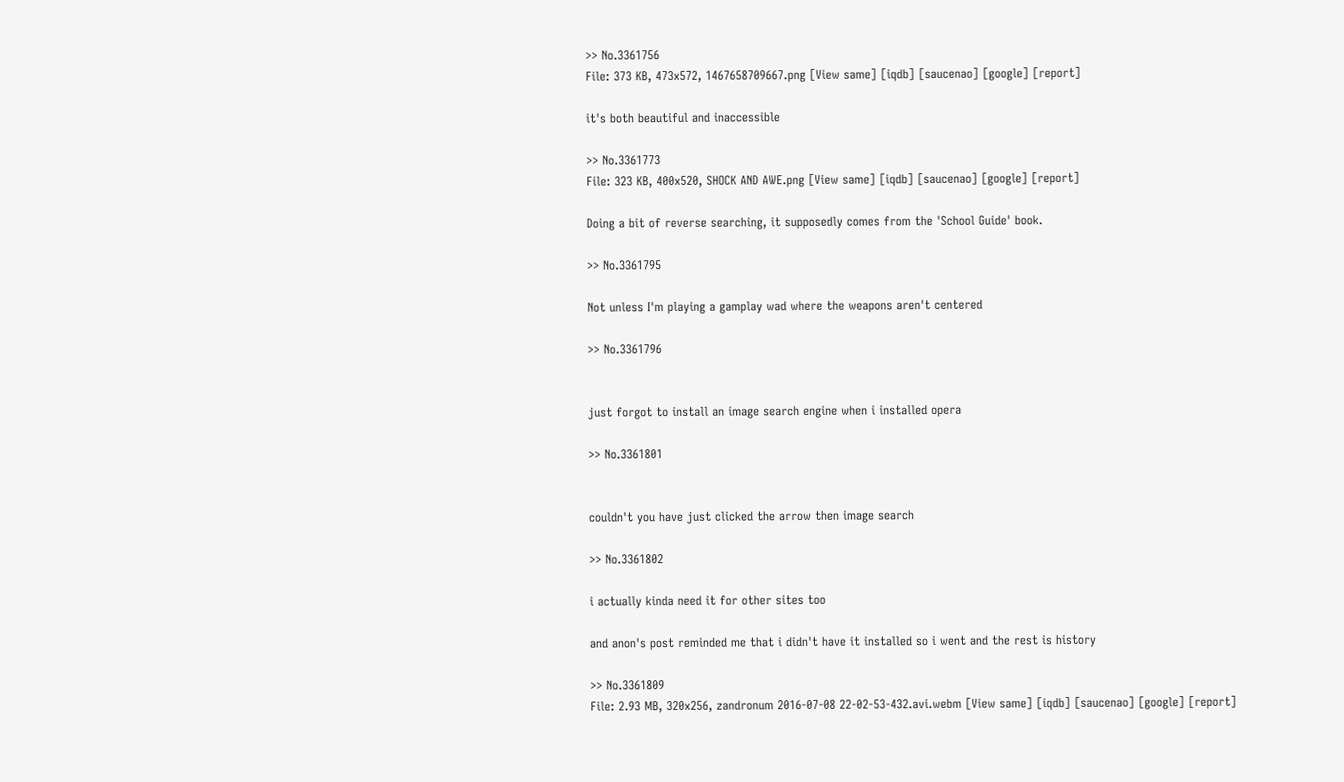>> No.3361756
File: 373 KB, 473x572, 1467658709667.png [View same] [iqdb] [saucenao] [google] [report]

it's both beautiful and inaccessible

>> No.3361773
File: 323 KB, 400x520, SHOCK AND AWE.png [View same] [iqdb] [saucenao] [google] [report]

Doing a bit of reverse searching, it supposedly comes from the 'School Guide' book.

>> No.3361795

Not unless I'm playing a gamplay wad where the weapons aren't centered

>> No.3361796


just forgot to install an image search engine when i installed opera

>> No.3361801


couldn't you have just clicked the arrow then image search

>> No.3361802

i actually kinda need it for other sites too

and anon's post reminded me that i didn't have it installed so i went and the rest is history

>> No.3361809
File: 2.93 MB, 320x256, zandronum 2016-07-08 22-02-53-432.avi.webm [View same] [iqdb] [saucenao] [google] [report]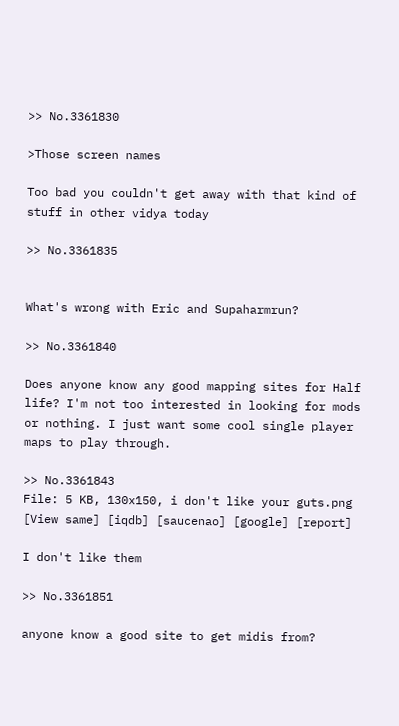>> No.3361830

>Those screen names

Too bad you couldn't get away with that kind of stuff in other vidya today

>> No.3361835


What's wrong with Eric and Supaharmrun?

>> No.3361840

Does anyone know any good mapping sites for Half life? I'm not too interested in looking for mods or nothing. I just want some cool single player maps to play through.

>> No.3361843
File: 5 KB, 130x150, i don't like your guts.png [View same] [iqdb] [saucenao] [google] [report]

I don't like them

>> No.3361851

anyone know a good site to get midis from?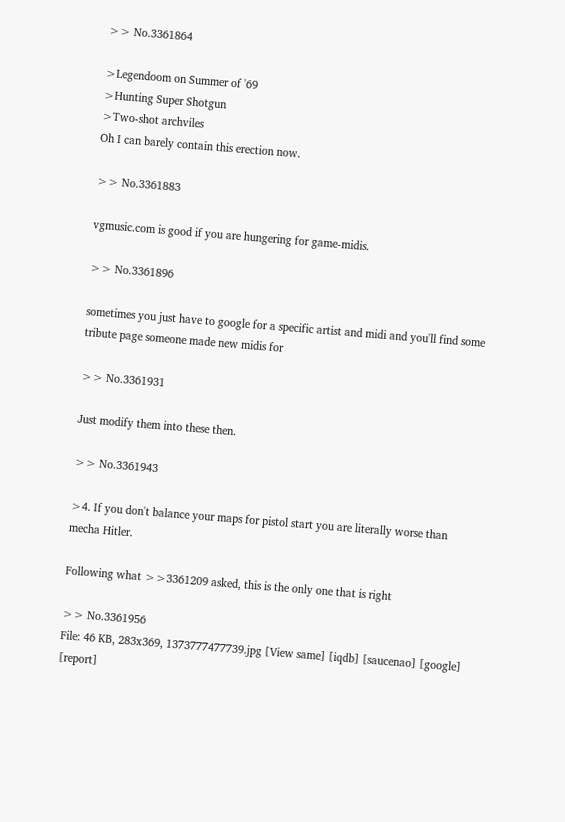>> No.3361864

>Legendoom on Summer of '69
>Hunting Super Shotgun
>Two-shot archviles
Oh I can barely contain this erection now.

>> No.3361883

vgmusic.com is good if you are hungering for game-midis.

>> No.3361896

sometimes you just have to google for a specific artist and midi and you'll find some tribute page someone made new midis for

>> No.3361931

Just modify them into these then.

>> No.3361943

>4. If you don't balance your maps for pistol start you are literally worse than mecha Hitler.

Following what >>3361209 asked, this is the only one that is right

>> No.3361956
File: 46 KB, 283x369, 1373777477739.jpg [View same] [iqdb] [saucenao] [google] [report]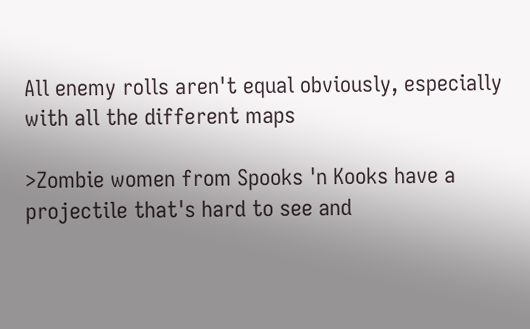All enemy rolls aren't equal obviously, especially with all the different maps

>Zombie women from Spooks 'n Kooks have a projectile that's hard to see and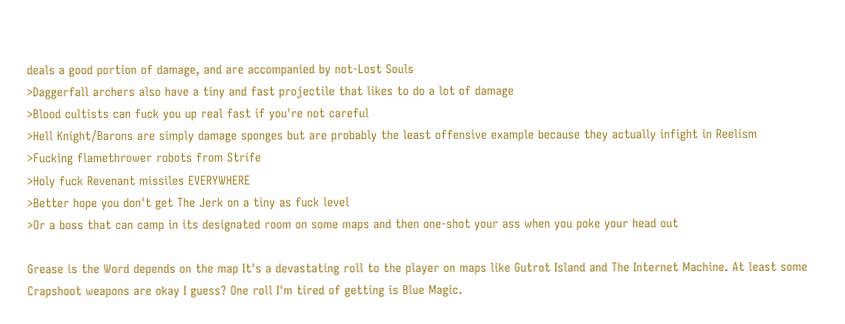deals a good portion of damage, and are accompanied by not-Lost Souls
>Daggerfall archers also have a tiny and fast projectile that likes to do a lot of damage
>Blood cultists can fuck you up real fast if you're not careful
>Hell Knight/Barons are simply damage sponges but are probably the least offensive example because they actually infight in Reelism
>Fucking flamethrower robots from Strife
>Holy fuck Revenant missiles EVERYWHERE
>Better hope you don't get The Jerk on a tiny as fuck level
>Or a boss that can camp in its designated room on some maps and then one-shot your ass when you poke your head out

Grease is the Word depends on the map It's a devastating roll to the player on maps like Gutrot Island and The Internet Machine. At least some Crapshoot weapons are okay I guess? One roll I'm tired of getting is Blue Magic.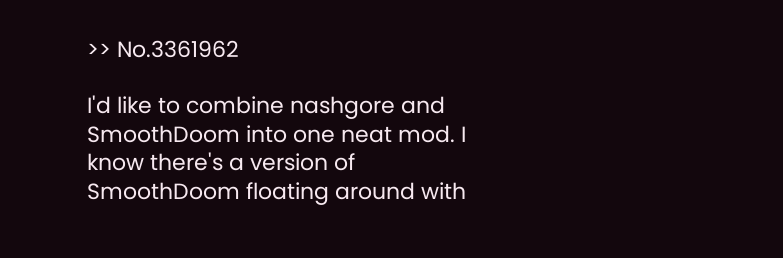>> No.3361962

I'd like to combine nashgore and SmoothDoom into one neat mod. I know there's a version of SmoothDoom floating around with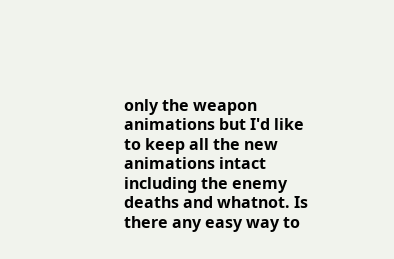only the weapon animations but I'd like to keep all the new animations intact including the enemy deaths and whatnot. Is there any easy way to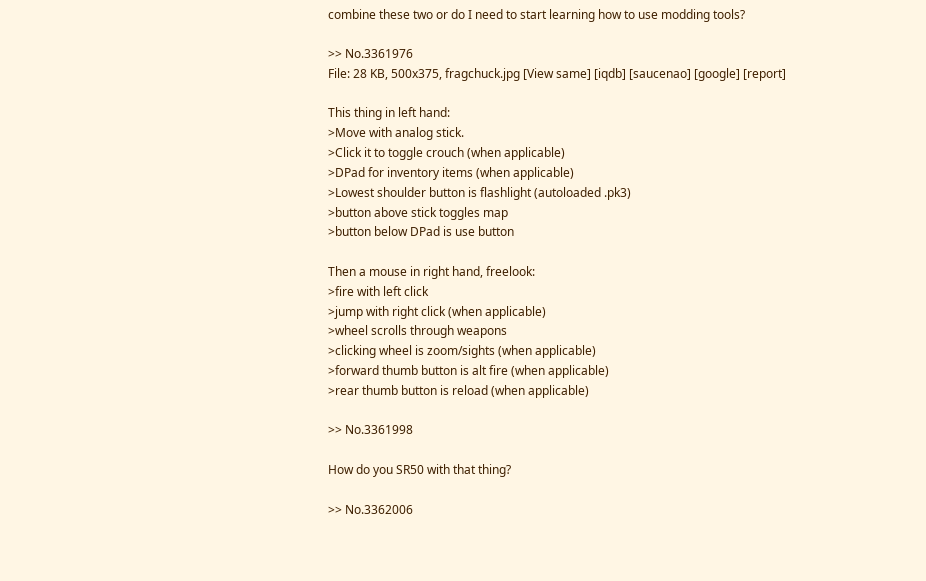combine these two or do I need to start learning how to use modding tools?

>> No.3361976
File: 28 KB, 500x375, fragchuck.jpg [View same] [iqdb] [saucenao] [google] [report]

This thing in left hand:
>Move with analog stick.
>Click it to toggle crouch (when applicable)
>DPad for inventory items (when applicable)
>Lowest shoulder button is flashlight (autoloaded .pk3)
>button above stick toggles map
>button below DPad is use button

Then a mouse in right hand, freelook:
>fire with left click
>jump with right click (when applicable)
>wheel scrolls through weapons
>clicking wheel is zoom/sights (when applicable)
>forward thumb button is alt fire (when applicable)
>rear thumb button is reload (when applicable)

>> No.3361998

How do you SR50 with that thing?

>> No.3362006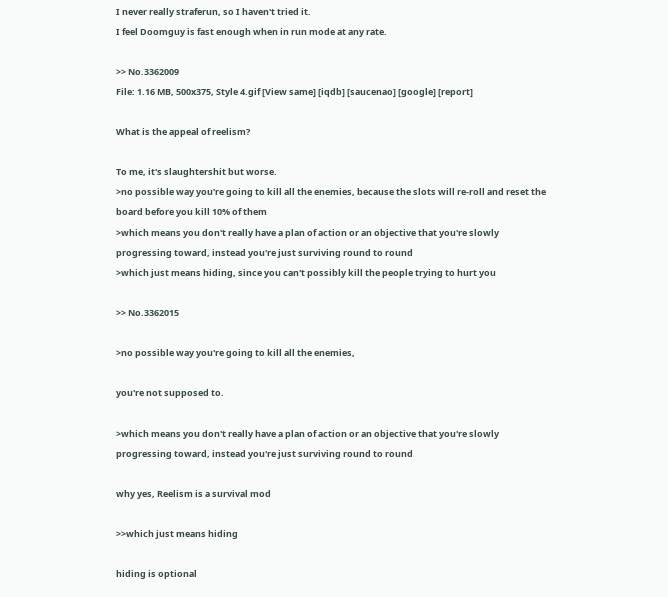I never really straferun, so I haven't tried it.
I feel Doomguy is fast enough when in run mode at any rate.

>> No.3362009
File: 1.16 MB, 500x375, Style 4.gif [View same] [iqdb] [saucenao] [google] [report]

What is the appeal of reelism?

To me, it's slaughtershit but worse.
>no possible way you're going to kill all the enemies, because the slots will re-roll and reset the board before you kill 10% of them
>which means you don't really have a plan of action or an objective that you're slowly progressing toward, instead you're just surviving round to round
>which just means hiding, since you can't possibly kill the people trying to hurt you

>> No.3362015

>no possible way you're going to kill all the enemies,

you're not supposed to.

>which means you don't really have a plan of action or an objective that you're slowly progressing toward, instead you're just surviving round to round

why yes, Reelism is a survival mod

>>which just means hiding

hiding is optional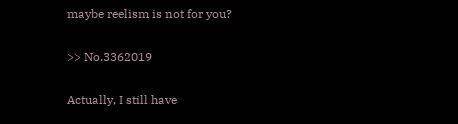maybe reelism is not for you?

>> No.3362019

Actually, I still have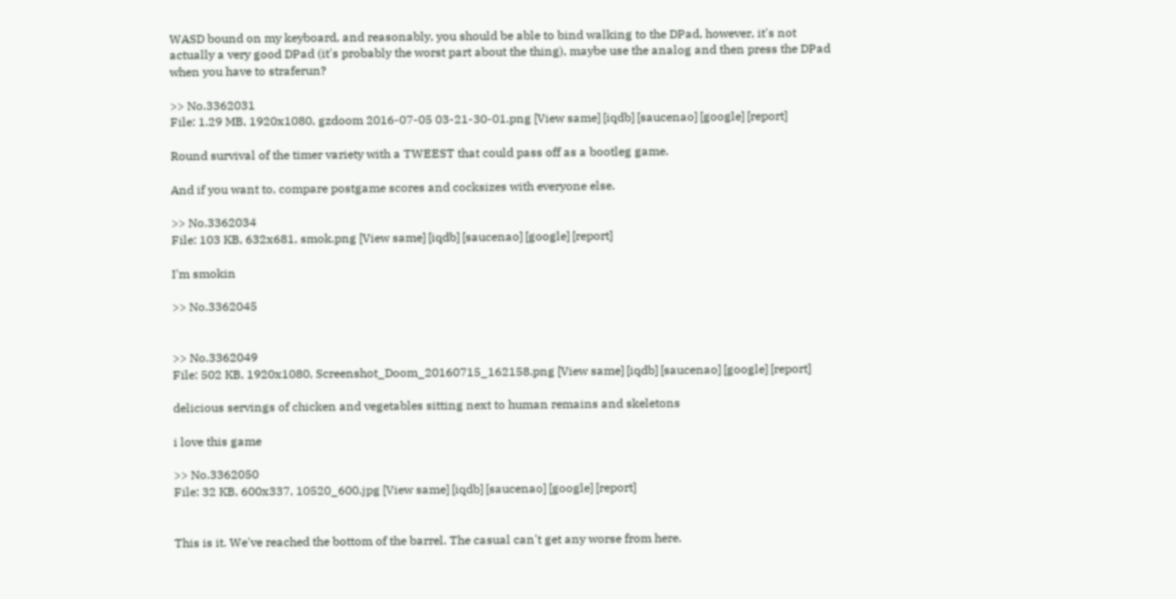WASD bound on my keyboard, and reasonably, you should be able to bind walking to the DPad, however, it's not actually a very good DPad (it's probably the worst part about the thing), maybe use the analog and then press the DPad when you have to straferun?

>> No.3362031
File: 1.29 MB, 1920x1080, gzdoom 2016-07-05 03-21-30-01.png [View same] [iqdb] [saucenao] [google] [report]

Round survival of the timer variety with a TWEEST that could pass off as a bootleg game.

And if you want to, compare postgame scores and cocksizes with everyone else.

>> No.3362034
File: 103 KB, 632x681, smok.png [View same] [iqdb] [saucenao] [google] [report]

I'm smokin

>> No.3362045


>> No.3362049
File: 502 KB, 1920x1080, Screenshot_Doom_20160715_162158.png [View same] [iqdb] [saucenao] [google] [report]

delicious servings of chicken and vegetables sitting next to human remains and skeletons

i love this game

>> No.3362050
File: 32 KB, 600x337, 10520_600.jpg [View same] [iqdb] [saucenao] [google] [report]


This is it. We've reached the bottom of the barrel. The casual can't get any worse from here.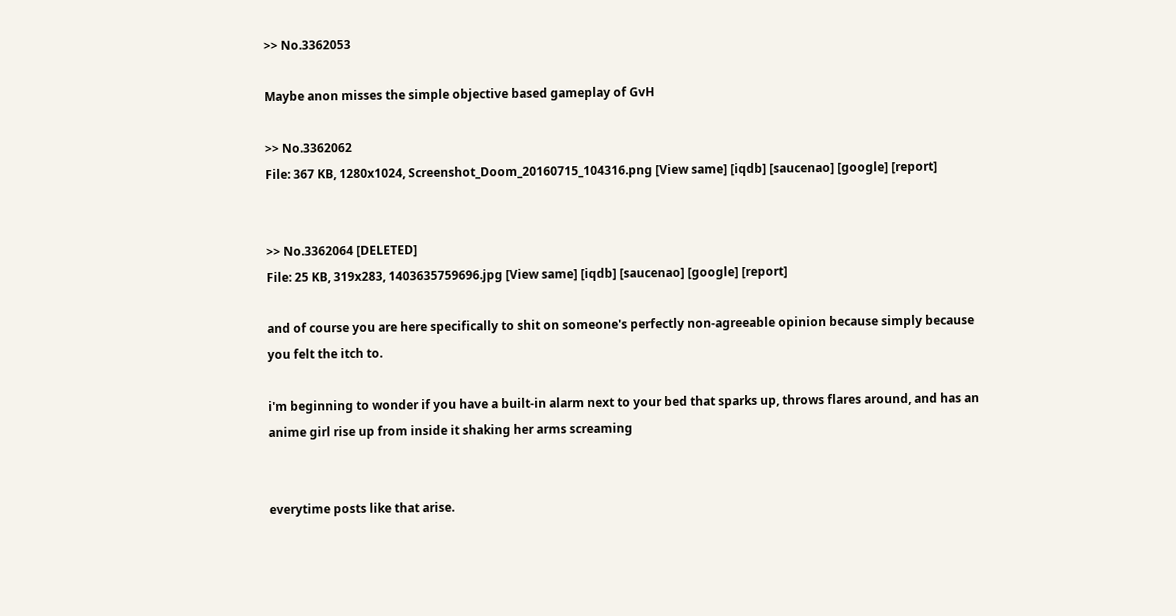>> No.3362053

Maybe anon misses the simple objective based gameplay of GvH

>> No.3362062
File: 367 KB, 1280x1024, Screenshot_Doom_20160715_104316.png [View same] [iqdb] [saucenao] [google] [report]


>> No.3362064 [DELETED]
File: 25 KB, 319x283, 1403635759696.jpg [View same] [iqdb] [saucenao] [google] [report]

and of course you are here specifically to shit on someone's perfectly non-agreeable opinion because simply because you felt the itch to.

i'm beginning to wonder if you have a built-in alarm next to your bed that sparks up, throws flares around, and has an anime girl rise up from inside it shaking her arms screaming


everytime posts like that arise.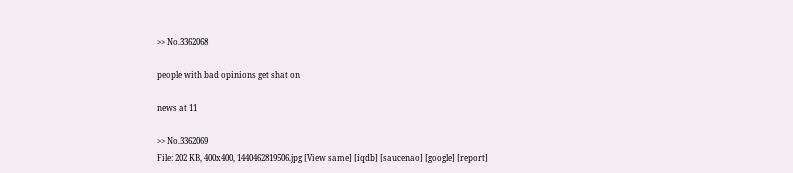>> No.3362068

people with bad opinions get shat on

news at 11

>> No.3362069
File: 202 KB, 400x400, 1440462819506.jpg [View same] [iqdb] [saucenao] [google] [report]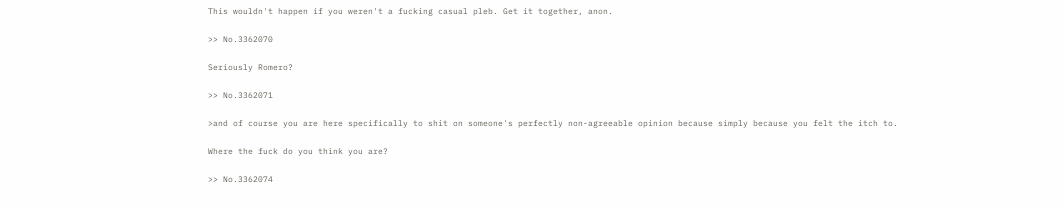This wouldn't happen if you weren't a fucking casual pleb. Get it together, anon.

>> No.3362070

Seriously Romero?

>> No.3362071

>and of course you are here specifically to shit on someone's perfectly non-agreeable opinion because simply because you felt the itch to.

Where the fuck do you think you are?

>> No.3362074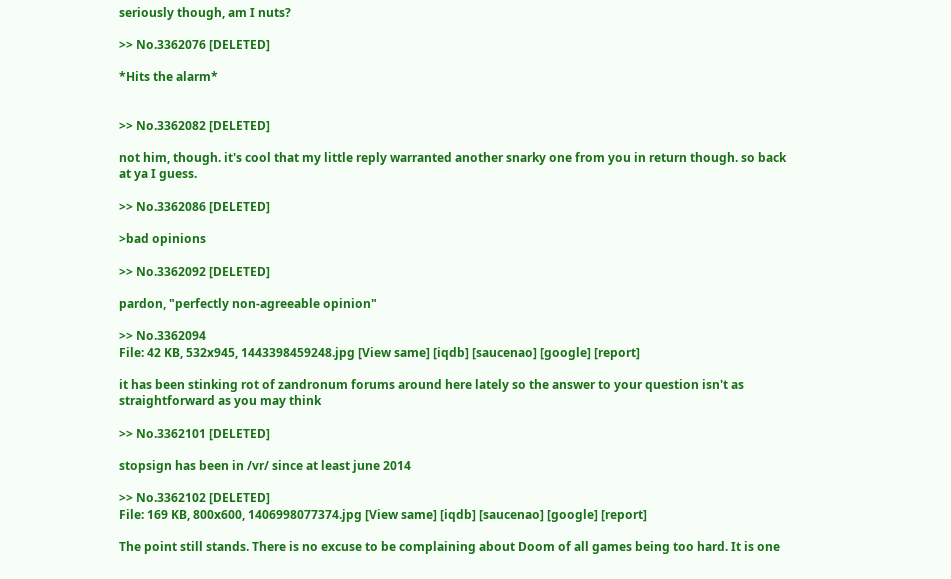seriously though, am I nuts?

>> No.3362076 [DELETED]

*Hits the alarm*


>> No.3362082 [DELETED]

not him, though. it's cool that my little reply warranted another snarky one from you in return though. so back at ya I guess.

>> No.3362086 [DELETED]

>bad opinions

>> No.3362092 [DELETED]

pardon, "perfectly non-agreeable opinion"

>> No.3362094
File: 42 KB, 532x945, 1443398459248.jpg [View same] [iqdb] [saucenao] [google] [report]

it has been stinking rot of zandronum forums around here lately so the answer to your question isn't as straightforward as you may think

>> No.3362101 [DELETED]

stopsign has been in /vr/ since at least june 2014

>> No.3362102 [DELETED]
File: 169 KB, 800x600, 1406998077374.jpg [View same] [iqdb] [saucenao] [google] [report]

The point still stands. There is no excuse to be complaining about Doom of all games being too hard. It is one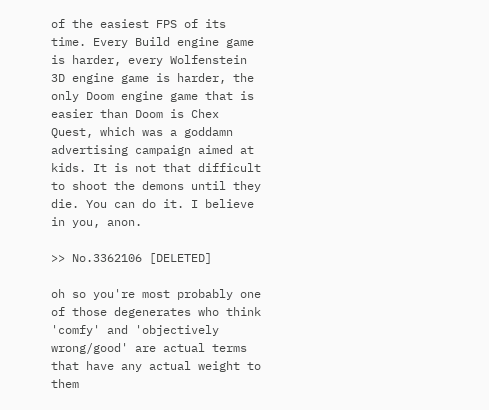of the easiest FPS of its time. Every Build engine game is harder, every Wolfenstein 3D engine game is harder, the only Doom engine game that is easier than Doom is Chex Quest, which was a goddamn advertising campaign aimed at kids. It is not that difficult to shoot the demons until they die. You can do it. I believe in you, anon.

>> No.3362106 [DELETED]

oh so you're most probably one of those degenerates who think 'comfy' and 'objectively wrong/good' are actual terms that have any actual weight to them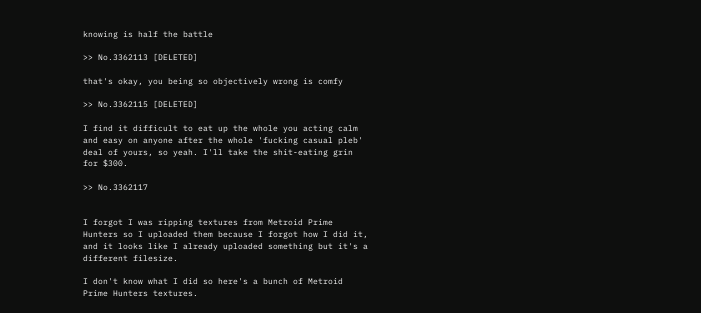knowing is half the battle

>> No.3362113 [DELETED]

that's okay, you being so objectively wrong is comfy

>> No.3362115 [DELETED]

I find it difficult to eat up the whole you acting calm and easy on anyone after the whole 'fucking casual pleb' deal of yours, so yeah. I'll take the shit-eating grin for $300.

>> No.3362117


I forgot I was ripping textures from Metroid Prime Hunters so I uploaded them because I forgot how I did it, and it looks like I already uploaded something but it's a different filesize.

I don't know what I did so here's a bunch of Metroid Prime Hunters textures.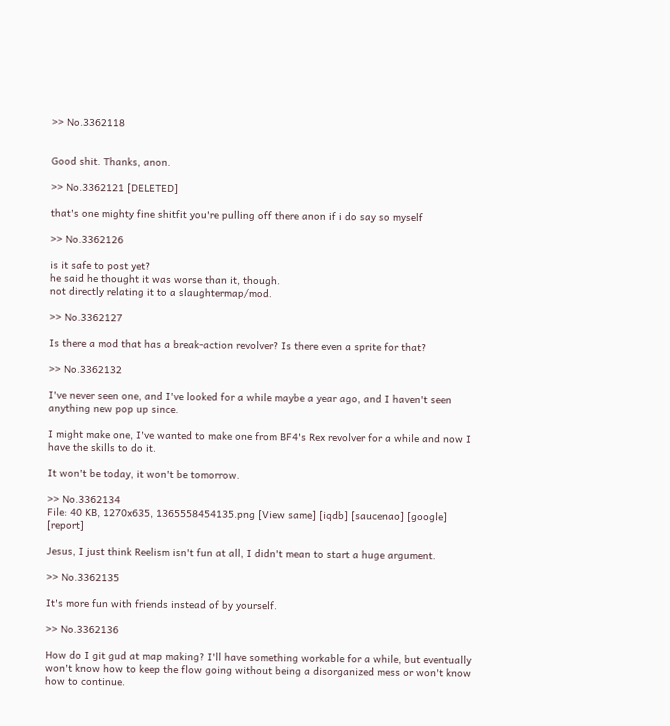>> No.3362118


Good shit. Thanks, anon.

>> No.3362121 [DELETED]

that's one mighty fine shitfit you're pulling off there anon if i do say so myself

>> No.3362126

is it safe to post yet?
he said he thought it was worse than it, though.
not directly relating it to a slaughtermap/mod.

>> No.3362127

Is there a mod that has a break-action revolver? Is there even a sprite for that?

>> No.3362132

I've never seen one, and I've looked for a while maybe a year ago, and I haven't seen anything new pop up since.

I might make one, I've wanted to make one from BF4's Rex revolver for a while and now I have the skills to do it.

It won't be today, it won't be tomorrow.

>> No.3362134
File: 40 KB, 1270x635, 1365558454135.png [View same] [iqdb] [saucenao] [google] [report]

Jesus, I just think Reelism isn't fun at all, I didn't mean to start a huge argument.

>> No.3362135

It's more fun with friends instead of by yourself.

>> No.3362136

How do I git gud at map making? I'll have something workable for a while, but eventually won't know how to keep the flow going without being a disorganized mess or won't know how to continue.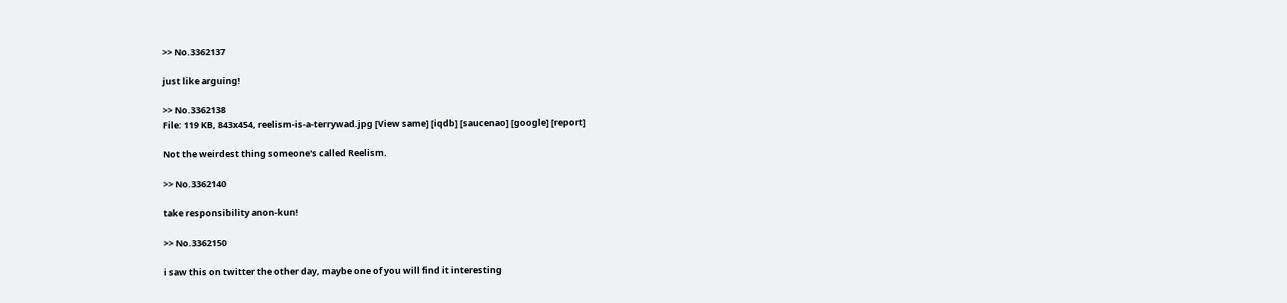>> No.3362137

just like arguing!

>> No.3362138
File: 119 KB, 843x454, reelism-is-a-terrywad.jpg [View same] [iqdb] [saucenao] [google] [report]

Not the weirdest thing someone's called Reelism.

>> No.3362140

take responsibility anon-kun!

>> No.3362150

i saw this on twitter the other day, maybe one of you will find it interesting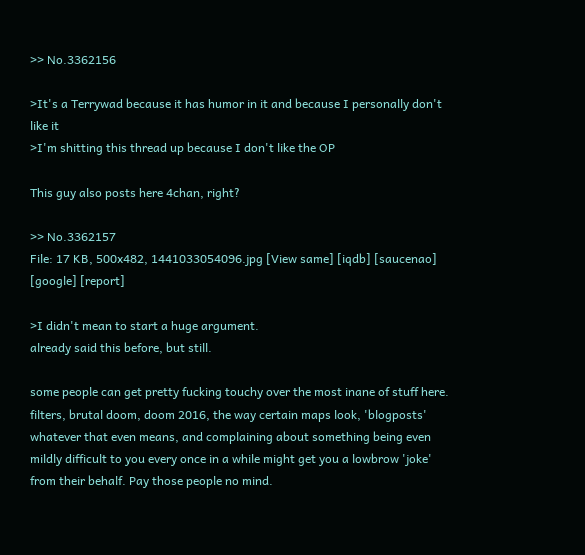>> No.3362156

>It's a Terrywad because it has humor in it and because I personally don't like it
>I'm shitting this thread up because I don't like the OP

This guy also posts here 4chan, right?

>> No.3362157
File: 17 KB, 500x482, 1441033054096.jpg [View same] [iqdb] [saucenao] [google] [report]

>I didn't mean to start a huge argument.
already said this before, but still.

some people can get pretty fucking touchy over the most inane of stuff here. filters, brutal doom, doom 2016, the way certain maps look, 'blogposts' whatever that even means, and complaining about something being even mildly difficult to you every once in a while might get you a lowbrow 'joke' from their behalf. Pay those people no mind.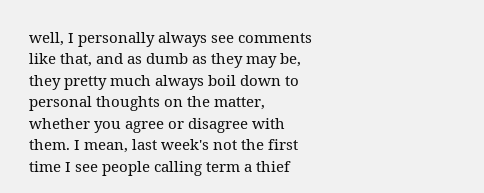well, I personally always see comments like that, and as dumb as they may be, they pretty much always boil down to personal thoughts on the matter, whether you agree or disagree with them. I mean, last week's not the first time I see people calling term a thief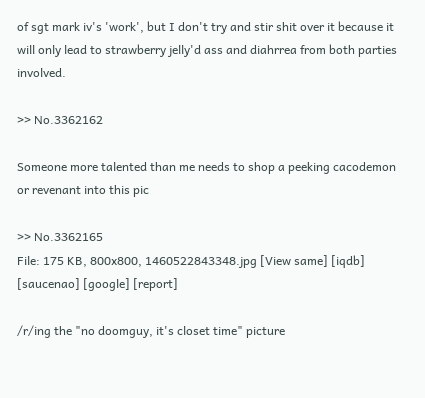of sgt mark iv's 'work', but I don't try and stir shit over it because it will only lead to strawberry jelly'd ass and diahrrea from both parties involved.

>> No.3362162

Someone more talented than me needs to shop a peeking cacodemon or revenant into this pic

>> No.3362165
File: 175 KB, 800x800, 1460522843348.jpg [View same] [iqdb] [saucenao] [google] [report]

/r/ing the "no doomguy, it's closet time" picture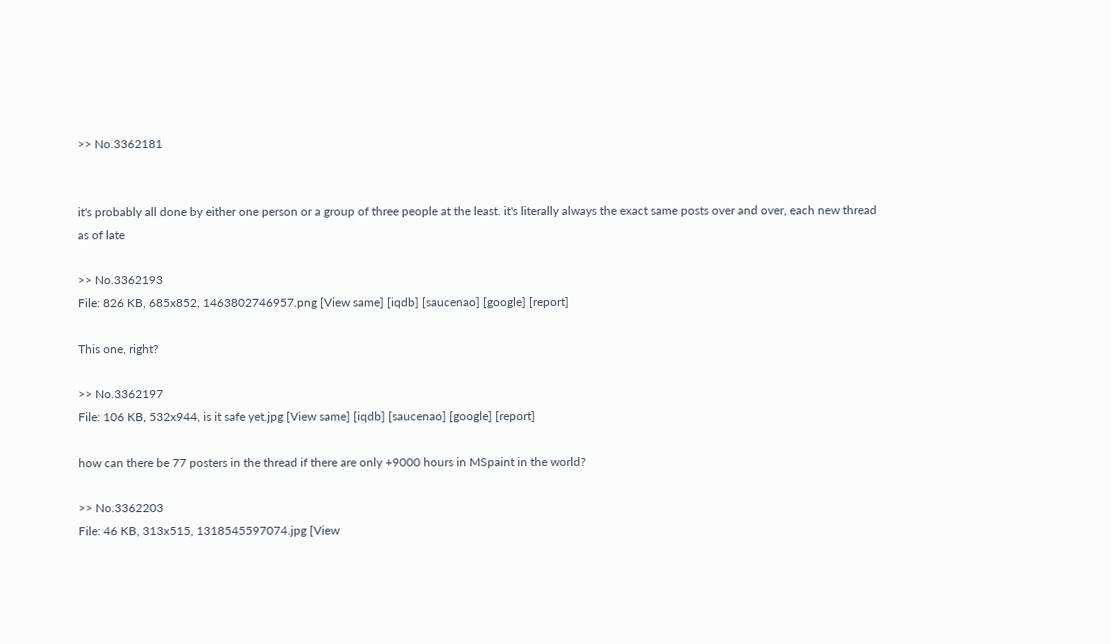>> No.3362181


it's probably all done by either one person or a group of three people at the least. it's literally always the exact same posts over and over, each new thread as of late

>> No.3362193
File: 826 KB, 685x852, 1463802746957.png [View same] [iqdb] [saucenao] [google] [report]

This one, right?

>> No.3362197
File: 106 KB, 532x944, is it safe yet.jpg [View same] [iqdb] [saucenao] [google] [report]

how can there be 77 posters in the thread if there are only +9000 hours in MSpaint in the world?

>> No.3362203
File: 46 KB, 313x515, 1318545597074.jpg [View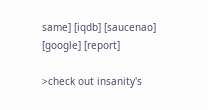same] [iqdb] [saucenao] [google] [report]

>check out insanity's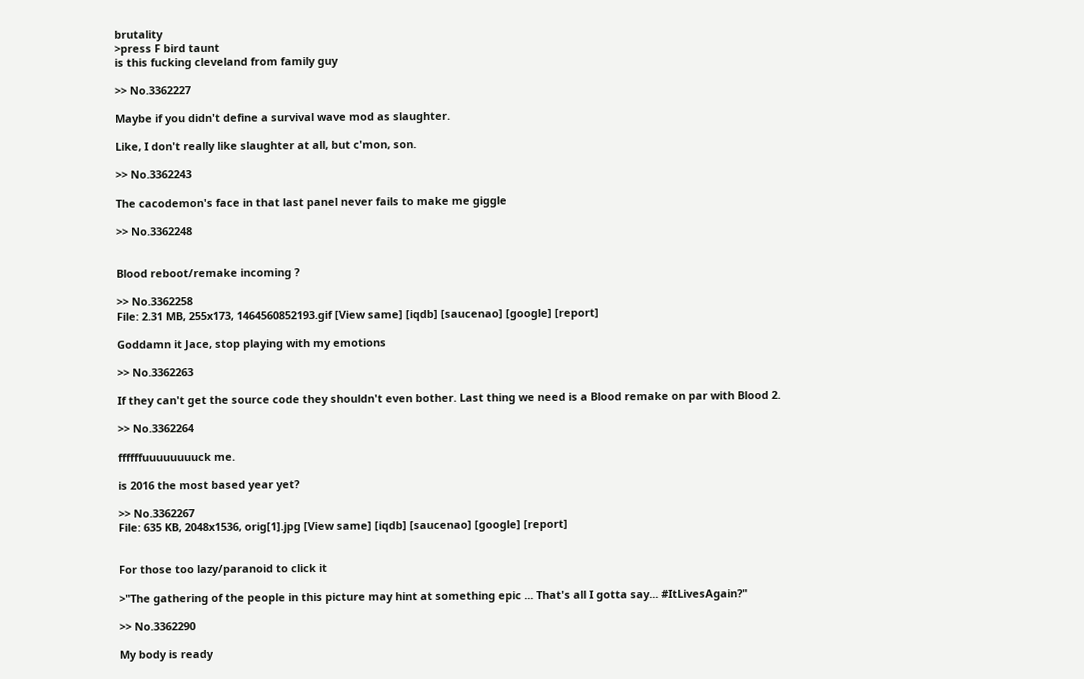brutality
>press F bird taunt
is this fucking cleveland from family guy

>> No.3362227

Maybe if you didn't define a survival wave mod as slaughter.

Like, I don't really like slaughter at all, but c'mon, son.

>> No.3362243

The cacodemon's face in that last panel never fails to make me giggle

>> No.3362248


Blood reboot/remake incoming ?

>> No.3362258
File: 2.31 MB, 255x173, 1464560852193.gif [View same] [iqdb] [saucenao] [google] [report]

Goddamn it Jace, stop playing with my emotions

>> No.3362263

If they can't get the source code they shouldn't even bother. Last thing we need is a Blood remake on par with Blood 2.

>> No.3362264

ffffffuuuuuuuuck me.

is 2016 the most based year yet?

>> No.3362267
File: 635 KB, 2048x1536, orig[1].jpg [View same] [iqdb] [saucenao] [google] [report]


For those too lazy/paranoid to click it

>"The gathering of the people in this picture may hint at something epic ... That's all I gotta say... #ItLivesAgain?"

>> No.3362290

My body is ready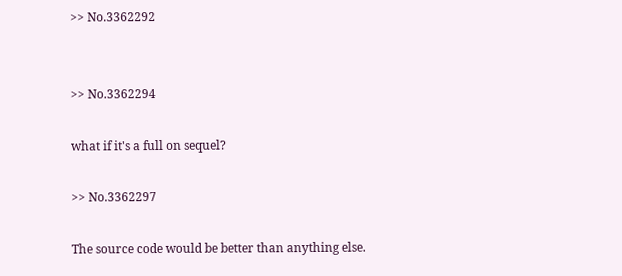>> No.3362292


>> No.3362294

what if it's a full on sequel?

>> No.3362297

The source code would be better than anything else.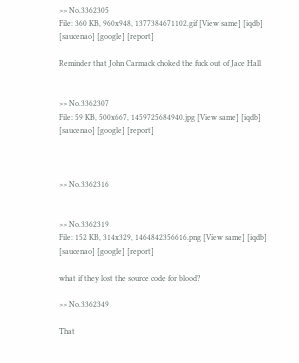>> No.3362305
File: 360 KB, 960x948, 1377384671102.gif [View same] [iqdb] [saucenao] [google] [report]

Reminder that John Carmack choked the fuck out of Jace Hall


>> No.3362307
File: 59 KB, 500x667, 1459725684940.jpg [View same] [iqdb] [saucenao] [google] [report]



>> No.3362316


>> No.3362319
File: 152 KB, 314x329, 1464842356616.png [View same] [iqdb] [saucenao] [google] [report]

what if they lost the source code for blood?

>> No.3362349

That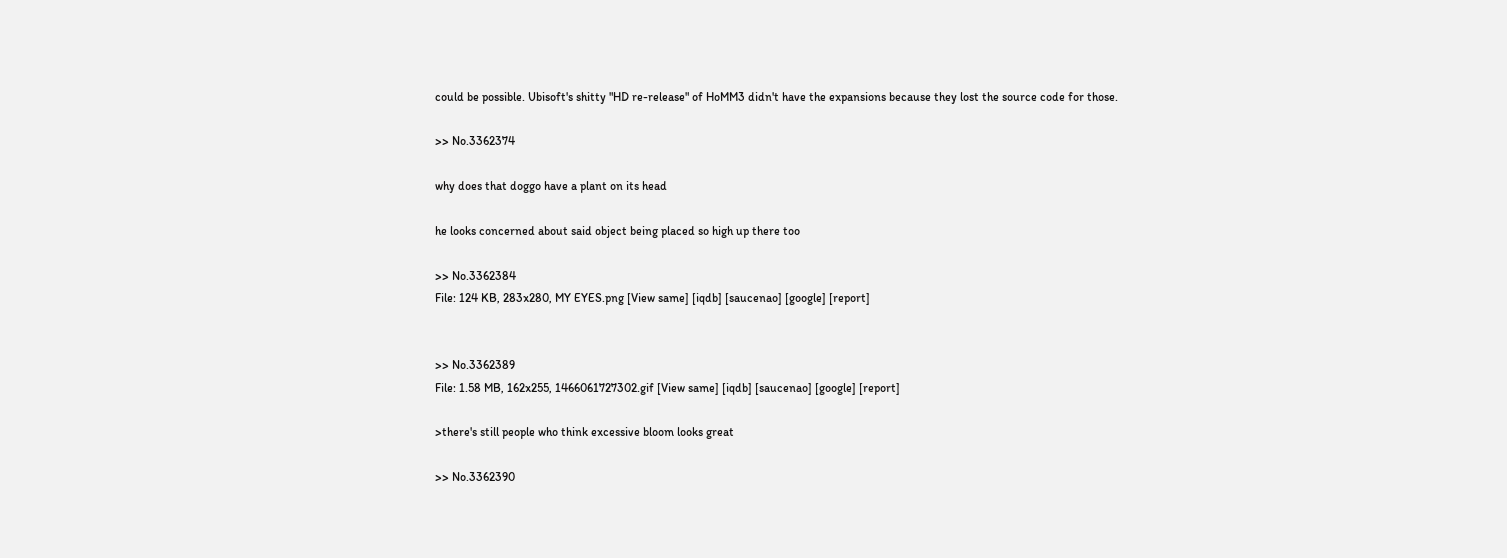could be possible. Ubisoft's shitty "HD re-release" of HoMM3 didn't have the expansions because they lost the source code for those.

>> No.3362374

why does that doggo have a plant on its head

he looks concerned about said object being placed so high up there too

>> No.3362384
File: 124 KB, 283x280, MY EYES.png [View same] [iqdb] [saucenao] [google] [report]


>> No.3362389
File: 1.58 MB, 162x255, 1466061727302.gif [View same] [iqdb] [saucenao] [google] [report]

>there's still people who think excessive bloom looks great

>> No.3362390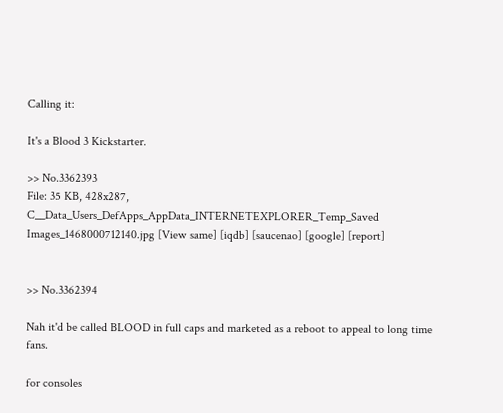Calling it:

It's a Blood 3 Kickstarter.

>> No.3362393
File: 35 KB, 428x287, C__Data_Users_DefApps_AppData_INTERNETEXPLORER_Temp_Saved Images_1468000712140.jpg [View same] [iqdb] [saucenao] [google] [report]


>> No.3362394

Nah it'd be called BLOOD in full caps and marketed as a reboot to appeal to long time fans.

for consoles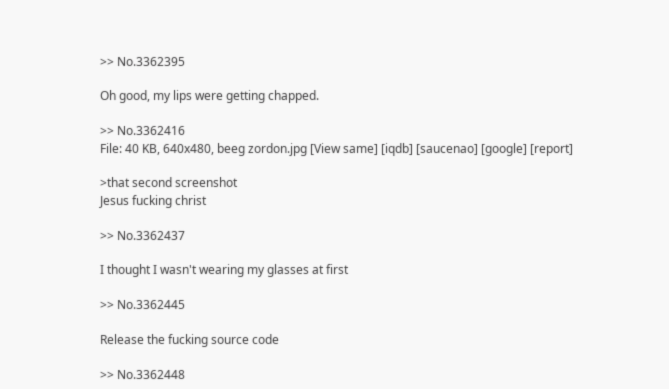>> No.3362395

Oh good, my lips were getting chapped.

>> No.3362416
File: 40 KB, 640x480, beeg zordon.jpg [View same] [iqdb] [saucenao] [google] [report]

>that second screenshot
Jesus fucking christ

>> No.3362437

I thought I wasn't wearing my glasses at first

>> No.3362445

Release the fucking source code

>> No.3362448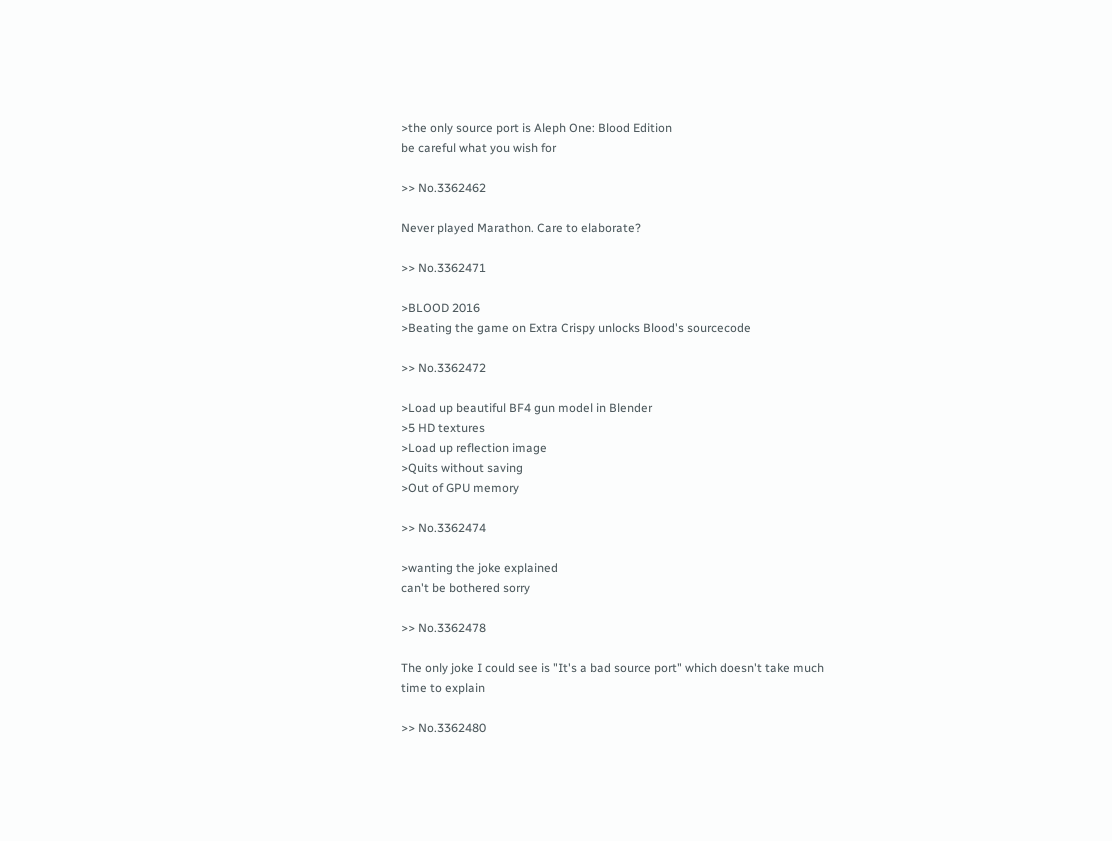>the only source port is Aleph One: Blood Edition
be careful what you wish for

>> No.3362462

Never played Marathon. Care to elaborate?

>> No.3362471

>BLOOD 2016
>Beating the game on Extra Crispy unlocks Blood's sourcecode

>> No.3362472

>Load up beautiful BF4 gun model in Blender
>5 HD textures
>Load up reflection image
>Quits without saving
>Out of GPU memory

>> No.3362474

>wanting the joke explained
can't be bothered sorry

>> No.3362478

The only joke I could see is "It's a bad source port" which doesn't take much time to explain

>> No.3362480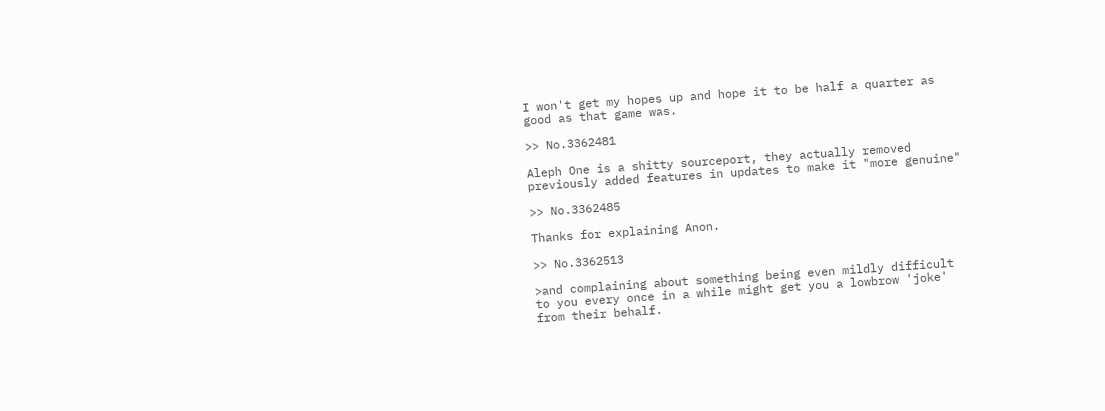I won't get my hopes up and hope it to be half a quarter as good as that game was.

>> No.3362481

Aleph One is a shitty sourceport, they actually removed previously added features in updates to make it "more genuine"

>> No.3362485

Thanks for explaining Anon.

>> No.3362513

>and complaining about something being even mildly difficult to you every once in a while might get you a lowbrow 'joke' from their behalf.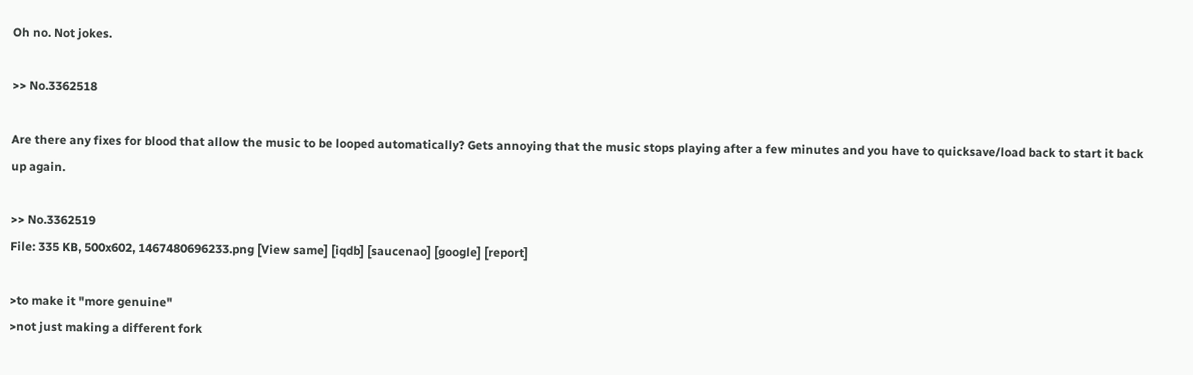Oh no. Not jokes.

>> No.3362518

Are there any fixes for blood that allow the music to be looped automatically? Gets annoying that the music stops playing after a few minutes and you have to quicksave/load back to start it back up again.

>> No.3362519
File: 335 KB, 500x602, 1467480696233.png [View same] [iqdb] [saucenao] [google] [report]

>to make it "more genuine"
>not just making a different fork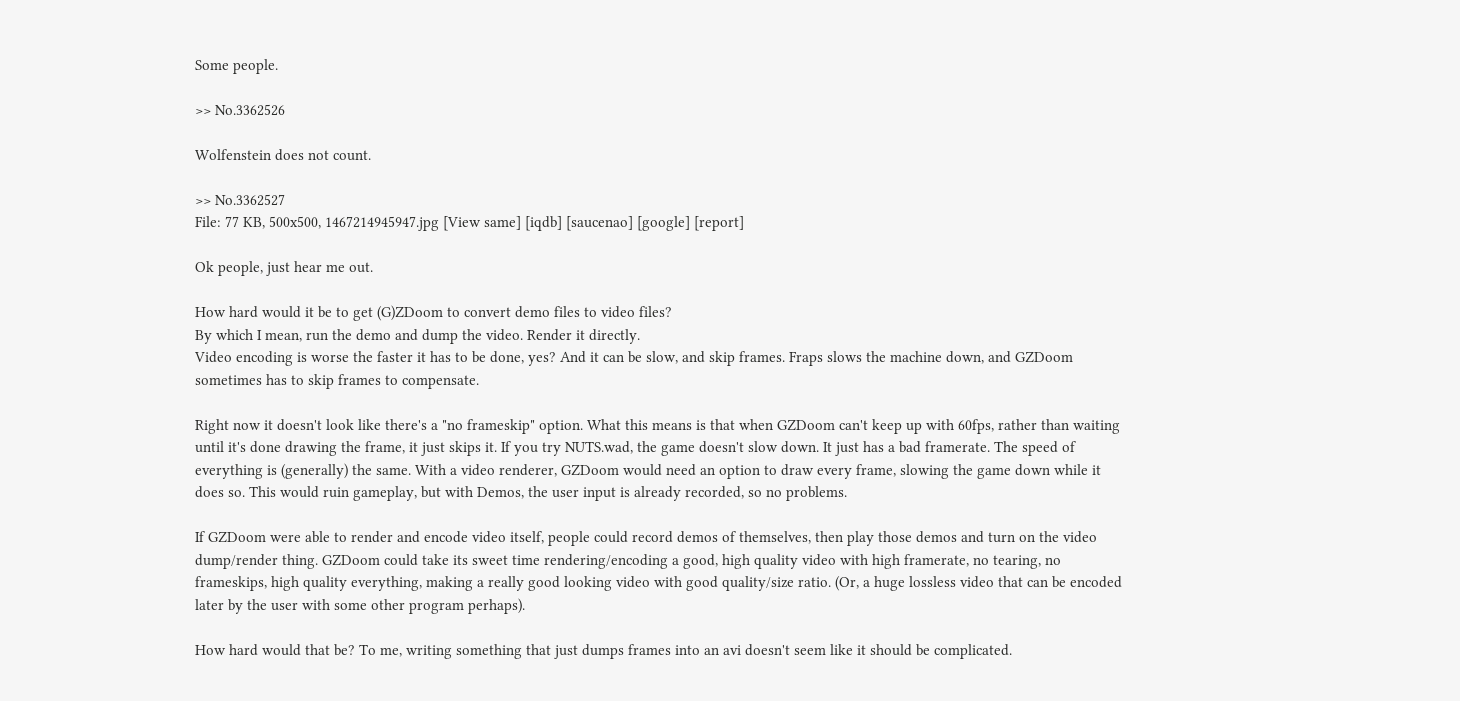Some people.

>> No.3362526

Wolfenstein does not count.

>> No.3362527
File: 77 KB, 500x500, 1467214945947.jpg [View same] [iqdb] [saucenao] [google] [report]

Ok people, just hear me out.

How hard would it be to get (G)ZDoom to convert demo files to video files?
By which I mean, run the demo and dump the video. Render it directly.
Video encoding is worse the faster it has to be done, yes? And it can be slow, and skip frames. Fraps slows the machine down, and GZDoom sometimes has to skip frames to compensate.

Right now it doesn't look like there's a "no frameskip" option. What this means is that when GZDoom can't keep up with 60fps, rather than waiting until it's done drawing the frame, it just skips it. If you try NUTS.wad, the game doesn't slow down. It just has a bad framerate. The speed of everything is (generally) the same. With a video renderer, GZDoom would need an option to draw every frame, slowing the game down while it does so. This would ruin gameplay, but with Demos, the user input is already recorded, so no problems.

If GZDoom were able to render and encode video itself, people could record demos of themselves, then play those demos and turn on the video dump/render thing. GZDoom could take its sweet time rendering/encoding a good, high quality video with high framerate, no tearing, no frameskips, high quality everything, making a really good looking video with good quality/size ratio. (Or, a huge lossless video that can be encoded later by the user with some other program perhaps).

How hard would that be? To me, writing something that just dumps frames into an avi doesn't seem like it should be complicated.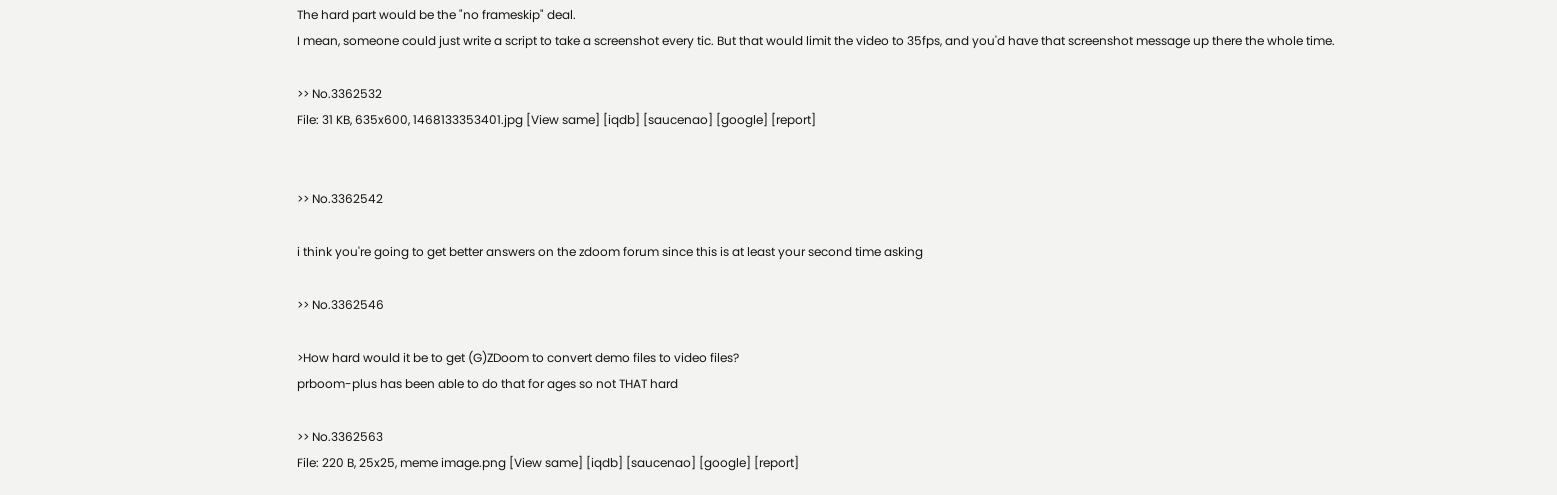The hard part would be the "no frameskip" deal.
I mean, someone could just write a script to take a screenshot every tic. But that would limit the video to 35fps, and you'd have that screenshot message up there the whole time.

>> No.3362532
File: 31 KB, 635x600, 1468133353401.jpg [View same] [iqdb] [saucenao] [google] [report]


>> No.3362542

i think you're going to get better answers on the zdoom forum since this is at least your second time asking

>> No.3362546

>How hard would it be to get (G)ZDoom to convert demo files to video files?
prboom-plus has been able to do that for ages so not THAT hard

>> No.3362563
File: 220 B, 25x25, meme image.png [View same] [iqdb] [saucenao] [google] [report]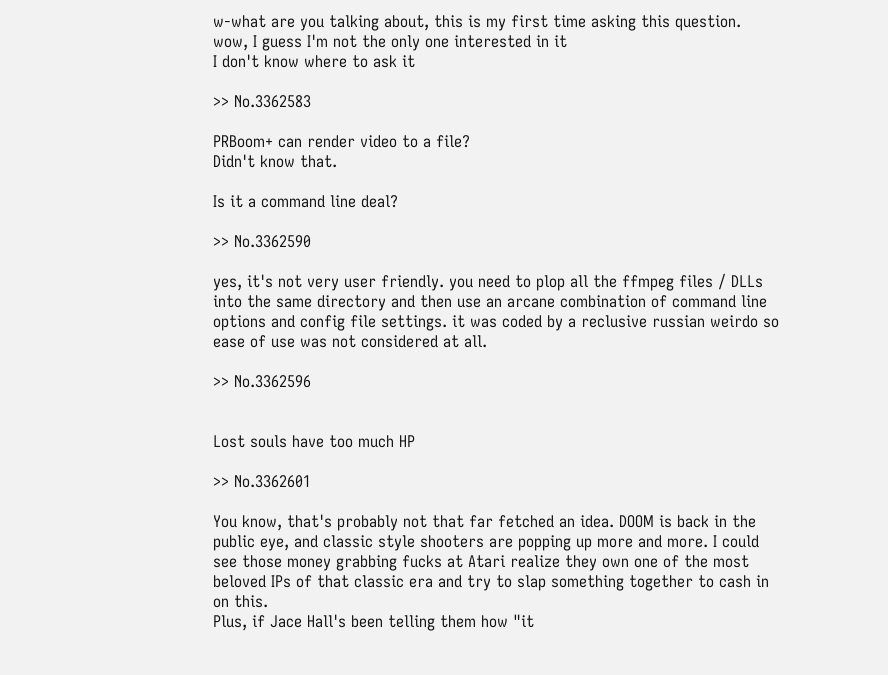w-what are you talking about, this is my first time asking this question.
wow, I guess I'm not the only one interested in it
I don't know where to ask it

>> No.3362583

PRBoom+ can render video to a file?
Didn't know that.

Is it a command line deal?

>> No.3362590

yes, it's not very user friendly. you need to plop all the ffmpeg files / DLLs into the same directory and then use an arcane combination of command line options and config file settings. it was coded by a reclusive russian weirdo so ease of use was not considered at all.

>> No.3362596


Lost souls have too much HP

>> No.3362601

You know, that's probably not that far fetched an idea. DOOM is back in the public eye, and classic style shooters are popping up more and more. I could see those money grabbing fucks at Atari realize they own one of the most beloved IPs of that classic era and try to slap something together to cash in on this.
Plus, if Jace Hall's been telling them how "it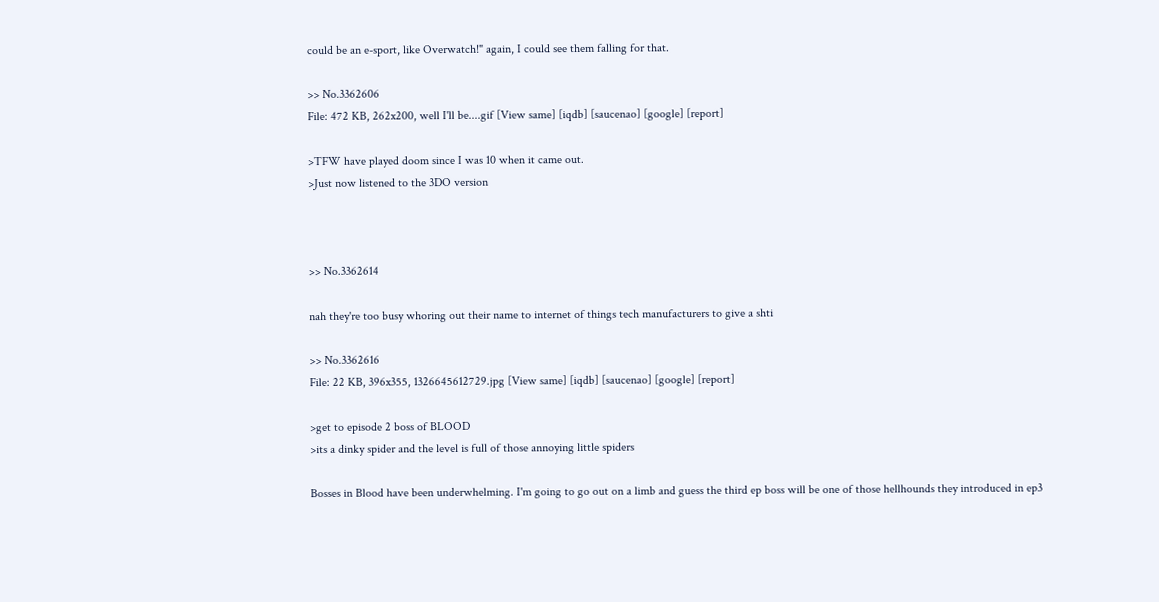could be an e-sport, like Overwatch!" again, I could see them falling for that.

>> No.3362606
File: 472 KB, 262x200, well I'll be....gif [View same] [iqdb] [saucenao] [google] [report]

>TFW have played doom since I was 10 when it came out.
>Just now listened to the 3DO version



>> No.3362614

nah they're too busy whoring out their name to internet of things tech manufacturers to give a shti

>> No.3362616
File: 22 KB, 396x355, 1326645612729.jpg [View same] [iqdb] [saucenao] [google] [report]

>get to episode 2 boss of BLOOD
>its a dinky spider and the level is full of those annoying little spiders

Bosses in Blood have been underwhelming. I'm going to go out on a limb and guess the third ep boss will be one of those hellhounds they introduced in ep3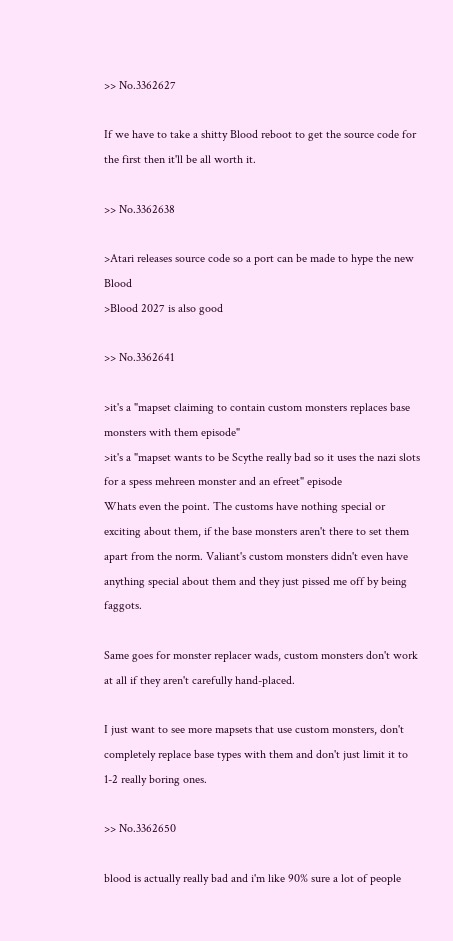>> No.3362627

If we have to take a shitty Blood reboot to get the source code for the first then it'll be all worth it.

>> No.3362638

>Atari releases source code so a port can be made to hype the new Blood
>Blood 2027 is also good

>> No.3362641

>it's a "mapset claiming to contain custom monsters replaces base monsters with them episode"
>it's a "mapset wants to be Scythe really bad so it uses the nazi slots for a spess mehreen monster and an efreet" episode
Whats even the point. The customs have nothing special or exciting about them, if the base monsters aren't there to set them apart from the norm. Valiant's custom monsters didn't even have anything special about them and they just pissed me off by being faggots.

Same goes for monster replacer wads, custom monsters don't work at all if they aren't carefully hand-placed.

I just want to see more mapsets that use custom monsters, don't completely replace base types with them and don't just limit it to 1-2 really boring ones.

>> No.3362650

blood is actually really bad and i'm like 90% sure a lot of people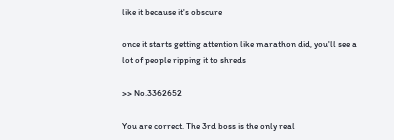like it because it's obscure

once it starts getting attention like marathon did, you'll see a lot of people ripping it to shreds

>> No.3362652

You are correct. The 3rd boss is the only real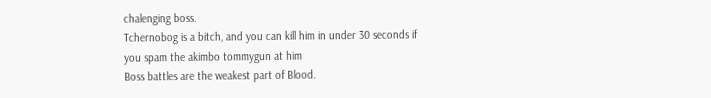chalenging boss.
Tchernobog is a bitch, and you can kill him in under 30 seconds if you spam the akimbo tommygun at him
Boss battles are the weakest part of Blood.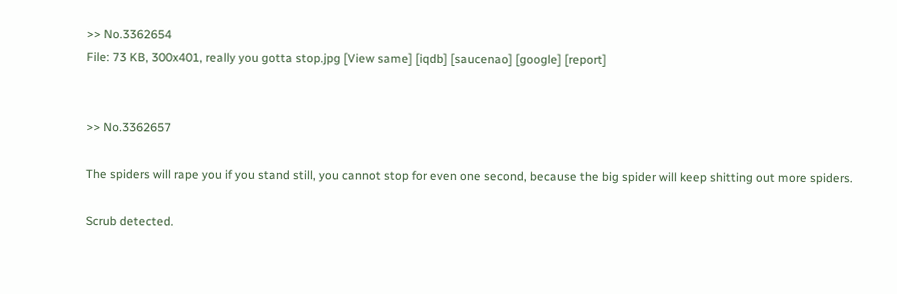>> No.3362654
File: 73 KB, 300x401, really you gotta stop.jpg [View same] [iqdb] [saucenao] [google] [report]


>> No.3362657

The spiders will rape you if you stand still, you cannot stop for even one second, because the big spider will keep shitting out more spiders.

Scrub detected.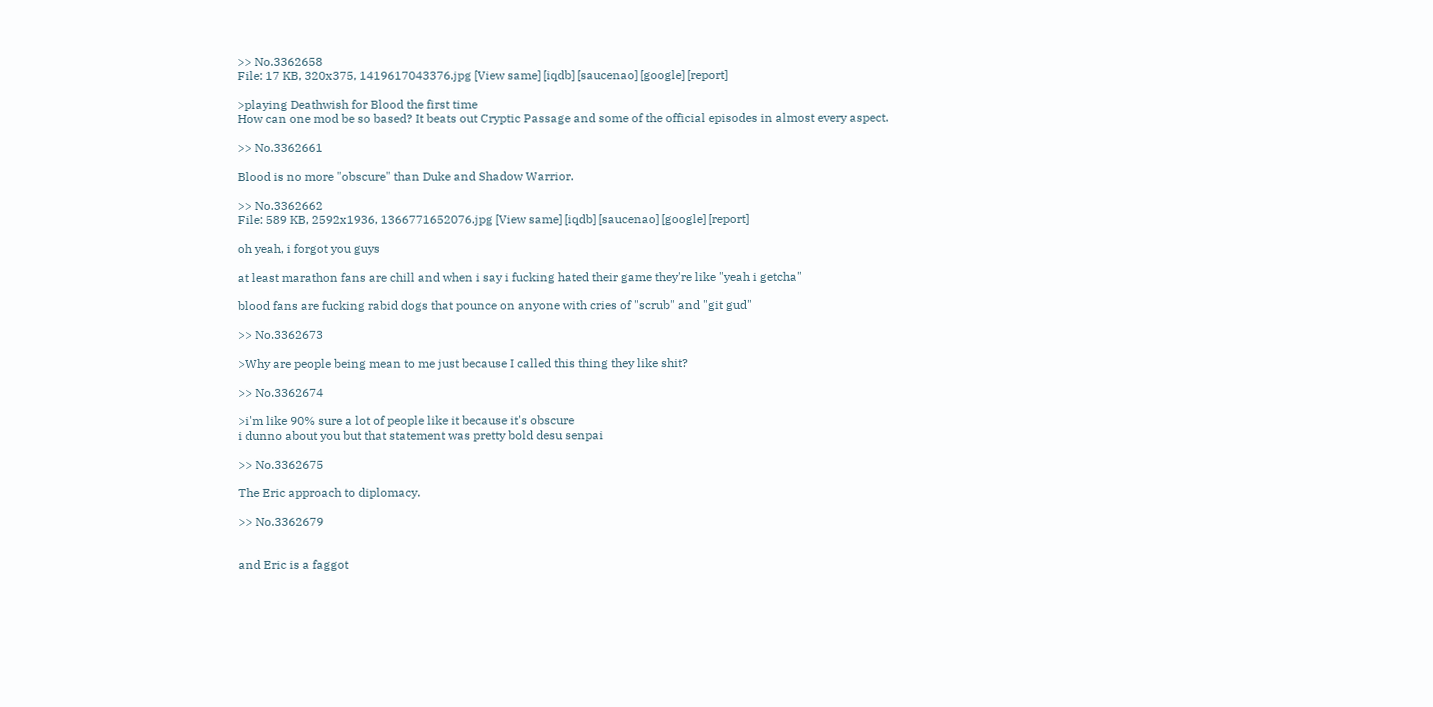>> No.3362658
File: 17 KB, 320x375, 1419617043376.jpg [View same] [iqdb] [saucenao] [google] [report]

>playing Deathwish for Blood the first time
How can one mod be so based? It beats out Cryptic Passage and some of the official episodes in almost every aspect.

>> No.3362661

Blood is no more "obscure" than Duke and Shadow Warrior.

>> No.3362662
File: 589 KB, 2592x1936, 1366771652076.jpg [View same] [iqdb] [saucenao] [google] [report]

oh yeah, i forgot you guys

at least marathon fans are chill and when i say i fucking hated their game they're like "yeah i getcha"

blood fans are fucking rabid dogs that pounce on anyone with cries of "scrub" and "git gud"

>> No.3362673

>Why are people being mean to me just because I called this thing they like shit?

>> No.3362674

>i'm like 90% sure a lot of people like it because it's obscure
i dunno about you but that statement was pretty bold desu senpai

>> No.3362675

The Eric approach to diplomacy.

>> No.3362679


and Eric is a faggot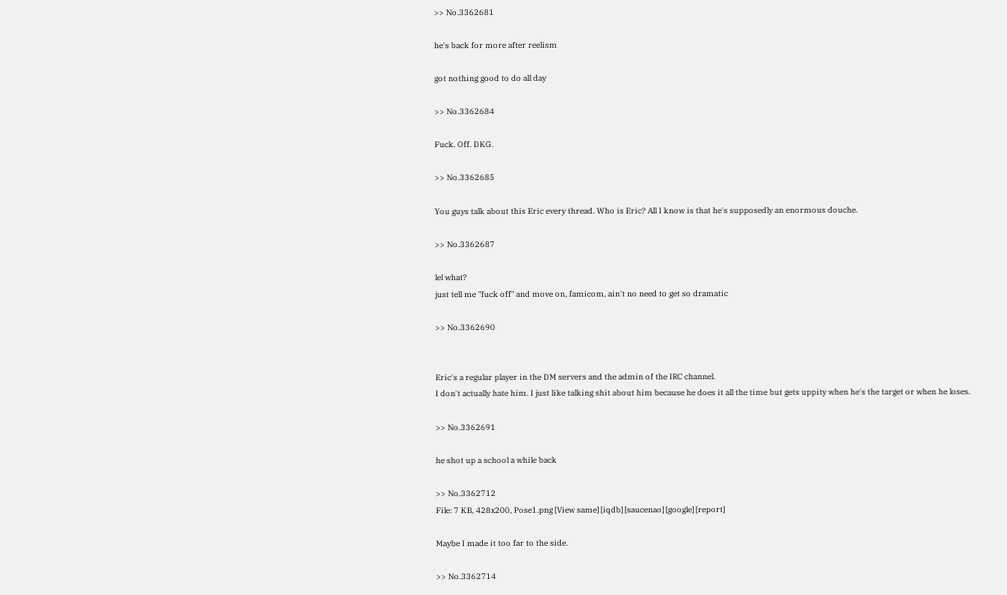>> No.3362681

he's back for more after reelism

got nothing good to do all day

>> No.3362684

Fuck. Off. DKG.

>> No.3362685

You guys talk about this Eric every thread. Who is Eric? All I know is that he's supposedly an enormous douche.

>> No.3362687

lel what?
just tell me "fuck off" and move on, famicom, ain't no need to get so dramatic

>> No.3362690


Eric's a regular player in the DM servers and the admin of the IRC channel.
I don't actually hate him. I just like talking shit about him because he does it all the time but gets uppity when he's the target or when he loses.

>> No.3362691

he shot up a school a while back

>> No.3362712
File: 7 KB, 428x200, Pose1.png [View same] [iqdb] [saucenao] [google] [report]

Maybe I made it too far to the side.

>> No.3362714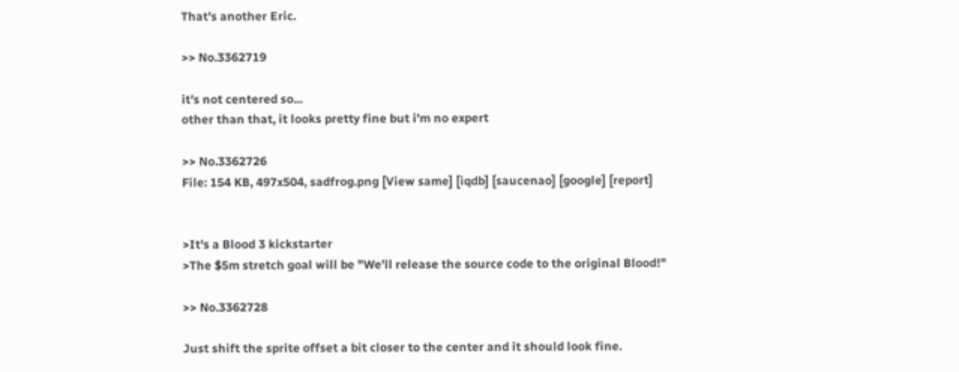That's another Eric.

>> No.3362719

it's not centered so...
other than that, it looks pretty fine but i'm no expert

>> No.3362726
File: 154 KB, 497x504, sadfrog.png [View same] [iqdb] [saucenao] [google] [report]


>It's a Blood 3 kickstarter
>The $5m stretch goal will be "We'll release the source code to the original Blood!"

>> No.3362728

Just shift the sprite offset a bit closer to the center and it should look fine.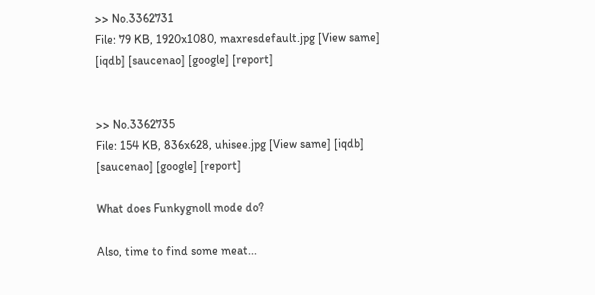>> No.3362731
File: 79 KB, 1920x1080, maxresdefault.jpg [View same] [iqdb] [saucenao] [google] [report]


>> No.3362735
File: 154 KB, 836x628, uhisee.jpg [View same] [iqdb] [saucenao] [google] [report]

What does Funkygnoll mode do?

Also, time to find some meat...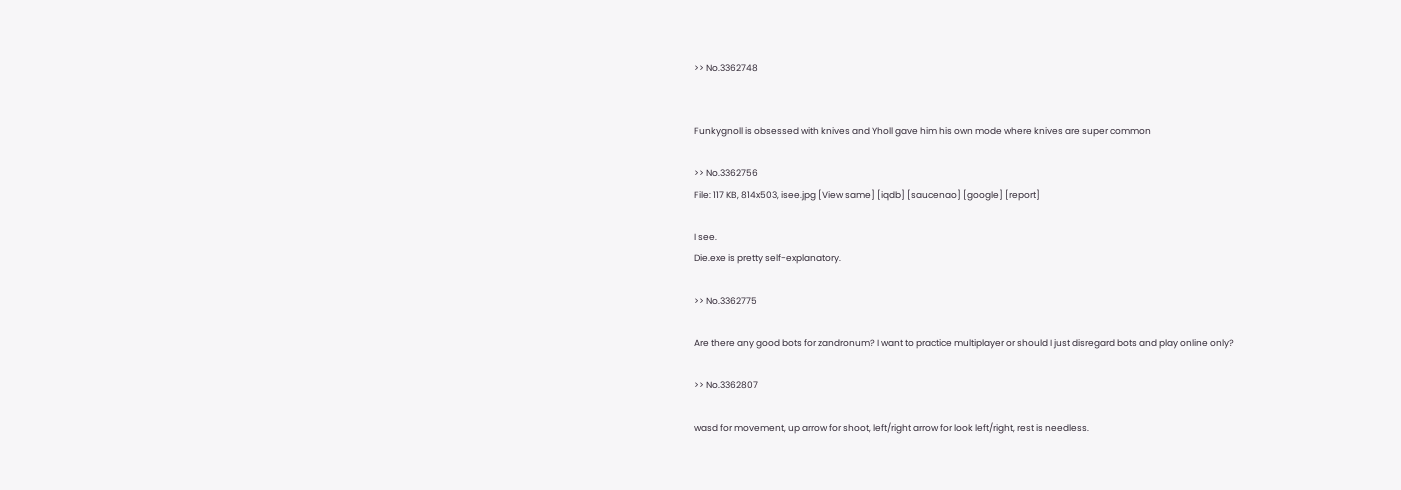>> No.3362748


Funkygnoll is obsessed with knives and Yholl gave him his own mode where knives are super common

>> No.3362756
File: 117 KB, 814x503, isee.jpg [View same] [iqdb] [saucenao] [google] [report]

I see.
Die.exe is pretty self-explanatory.

>> No.3362775

Are there any good bots for zandronum? I want to practice multiplayer or should I just disregard bots and play online only?

>> No.3362807

wasd for movement, up arrow for shoot, left/right arrow for look left/right, rest is needless.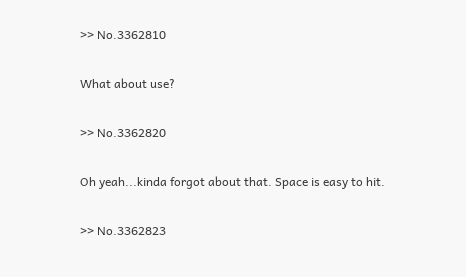>> No.3362810

What about use?

>> No.3362820

Oh yeah...kinda forgot about that. Space is easy to hit.

>> No.3362823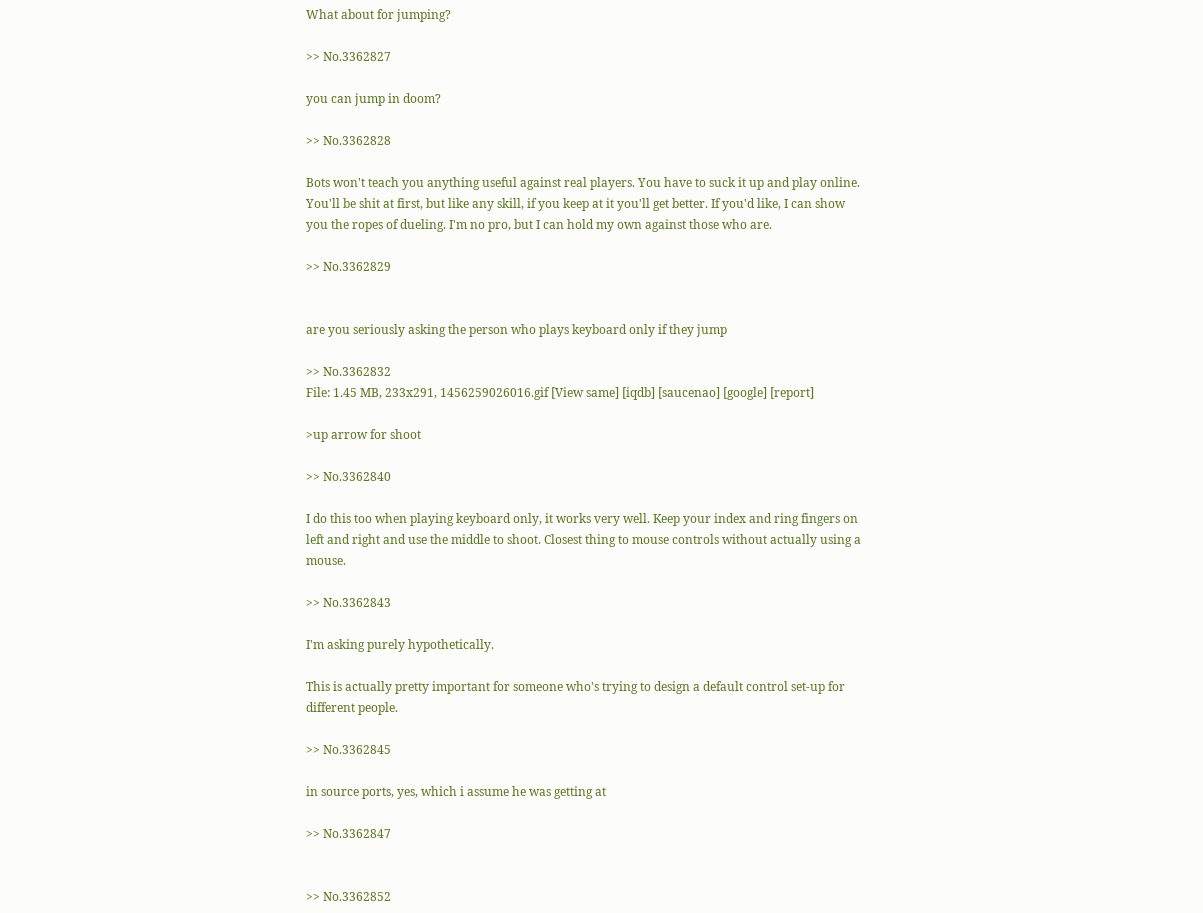What about for jumping?

>> No.3362827

you can jump in doom?

>> No.3362828

Bots won't teach you anything useful against real players. You have to suck it up and play online. You'll be shit at first, but like any skill, if you keep at it you'll get better. If you'd like, I can show you the ropes of dueling. I'm no pro, but I can hold my own against those who are.

>> No.3362829


are you seriously asking the person who plays keyboard only if they jump

>> No.3362832
File: 1.45 MB, 233x291, 1456259026016.gif [View same] [iqdb] [saucenao] [google] [report]

>up arrow for shoot

>> No.3362840

I do this too when playing keyboard only, it works very well. Keep your index and ring fingers on left and right and use the middle to shoot. Closest thing to mouse controls without actually using a mouse.

>> No.3362843

I'm asking purely hypothetically.

This is actually pretty important for someone who's trying to design a default control set-up for different people.

>> No.3362845

in source ports, yes, which i assume he was getting at

>> No.3362847


>> No.3362852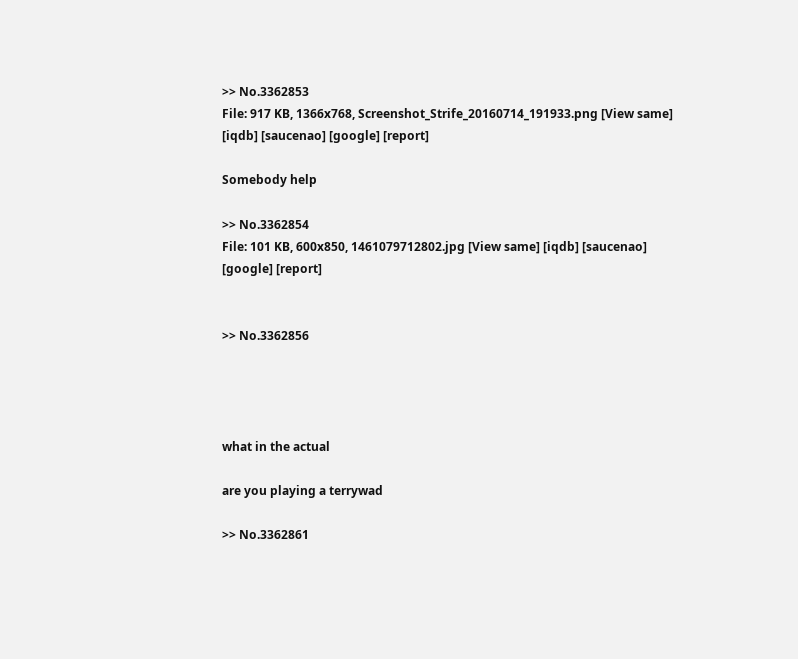>> No.3362853
File: 917 KB, 1366x768, Screenshot_Strife_20160714_191933.png [View same] [iqdb] [saucenao] [google] [report]

Somebody help

>> No.3362854
File: 101 KB, 600x850, 1461079712802.jpg [View same] [iqdb] [saucenao] [google] [report]


>> No.3362856




what in the actual

are you playing a terrywad

>> No.3362861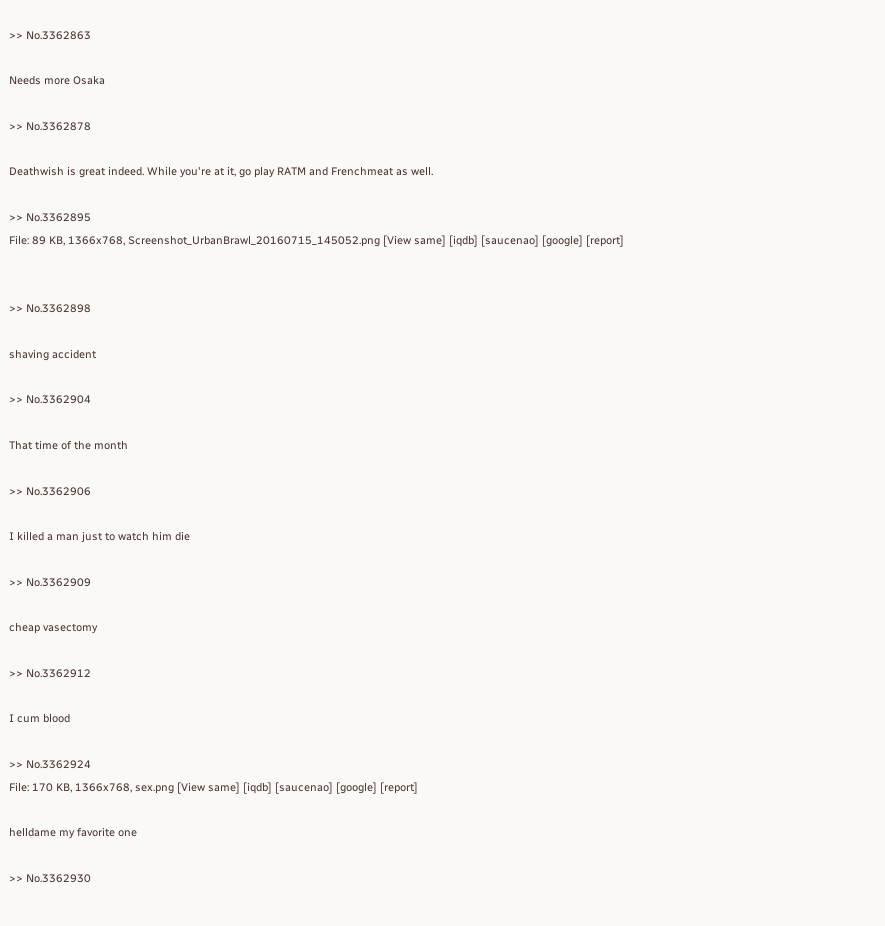>> No.3362863

Needs more Osaka

>> No.3362878

Deathwish is great indeed. While you're at it, go play RATM and Frenchmeat as well.

>> No.3362895
File: 89 KB, 1366x768, Screenshot_UrbanBrawl_20160715_145052.png [View same] [iqdb] [saucenao] [google] [report]


>> No.3362898

shaving accident

>> No.3362904

That time of the month

>> No.3362906

I killed a man just to watch him die

>> No.3362909

cheap vasectomy

>> No.3362912

I cum blood

>> No.3362924
File: 170 KB, 1366x768, sex.png [View same] [iqdb] [saucenao] [google] [report]

helldame my favorite one

>> No.3362930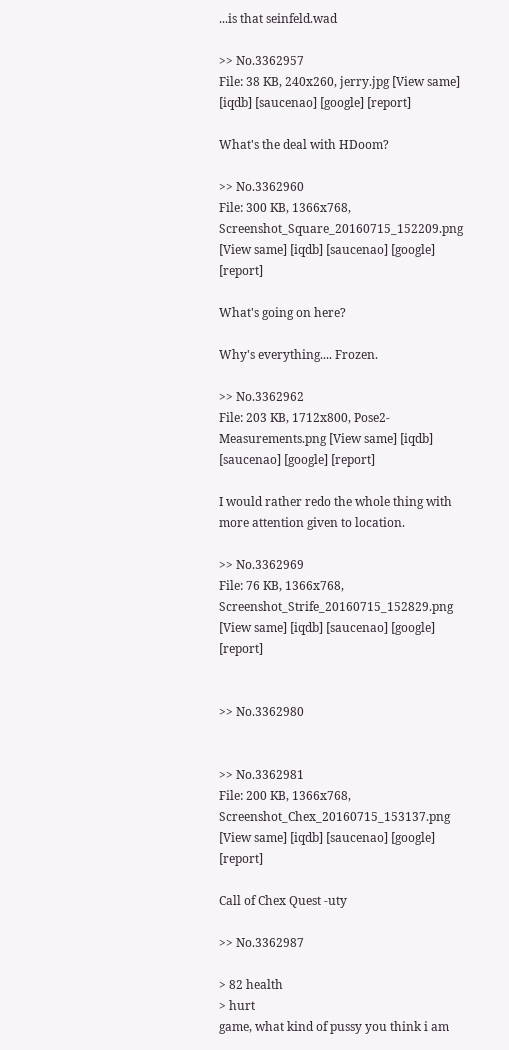...is that seinfeld.wad

>> No.3362957
File: 38 KB, 240x260, jerry.jpg [View same] [iqdb] [saucenao] [google] [report]

What's the deal with HDoom?

>> No.3362960
File: 300 KB, 1366x768, Screenshot_Square_20160715_152209.png [View same] [iqdb] [saucenao] [google] [report]

What's going on here?

Why's everything.... Frozen.

>> No.3362962
File: 203 KB, 1712x800, Pose2-Measurements.png [View same] [iqdb] [saucenao] [google] [report]

I would rather redo the whole thing with more attention given to location.

>> No.3362969
File: 76 KB, 1366x768, Screenshot_Strife_20160715_152829.png [View same] [iqdb] [saucenao] [google] [report]


>> No.3362980


>> No.3362981
File: 200 KB, 1366x768, Screenshot_Chex_20160715_153137.png [View same] [iqdb] [saucenao] [google] [report]

Call of Chex Quest -uty

>> No.3362987

> 82 health
> hurt
game, what kind of pussy you think i am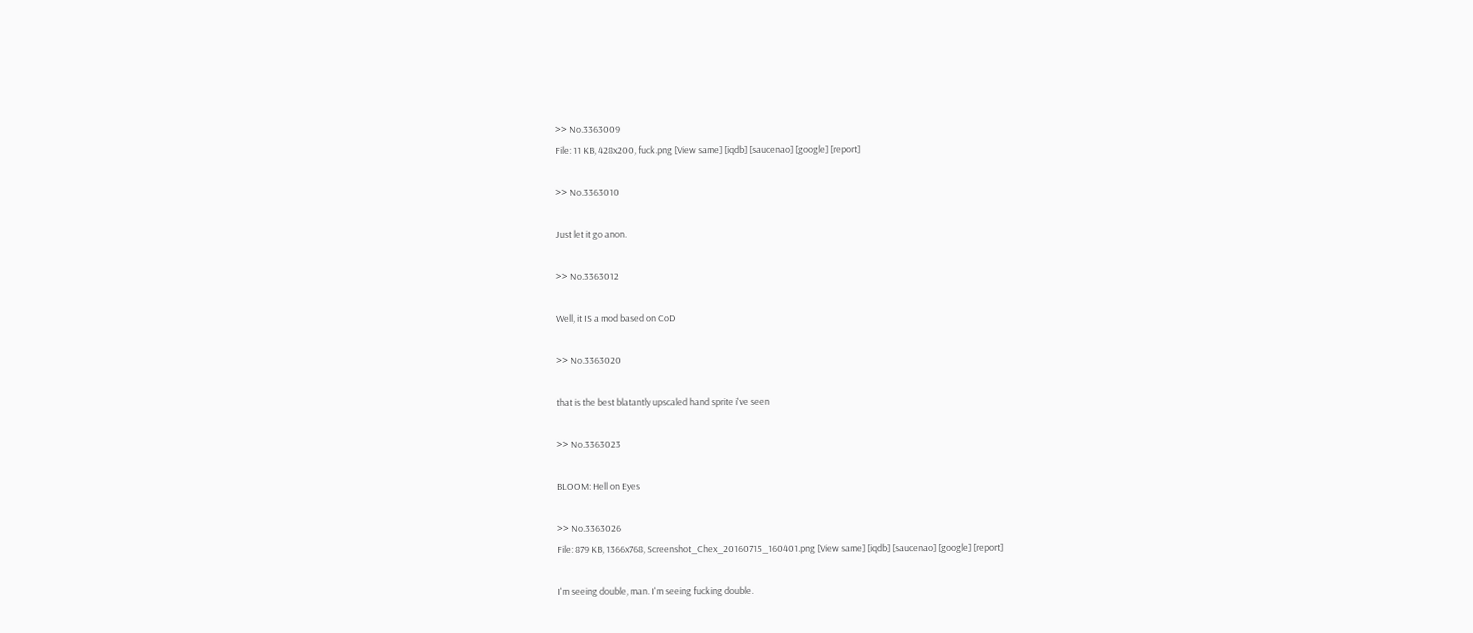>> No.3363009
File: 11 KB, 428x200, fuck.png [View same] [iqdb] [saucenao] [google] [report]

>> No.3363010

Just let it go anon.

>> No.3363012

Well, it IS a mod based on CoD

>> No.3363020

that is the best blatantly upscaled hand sprite i've seen

>> No.3363023

BLOOM: Hell on Eyes

>> No.3363026
File: 879 KB, 1366x768, Screenshot_Chex_20160715_160401.png [View same] [iqdb] [saucenao] [google] [report]

I'm seeing double, man. I'm seeing fucking double.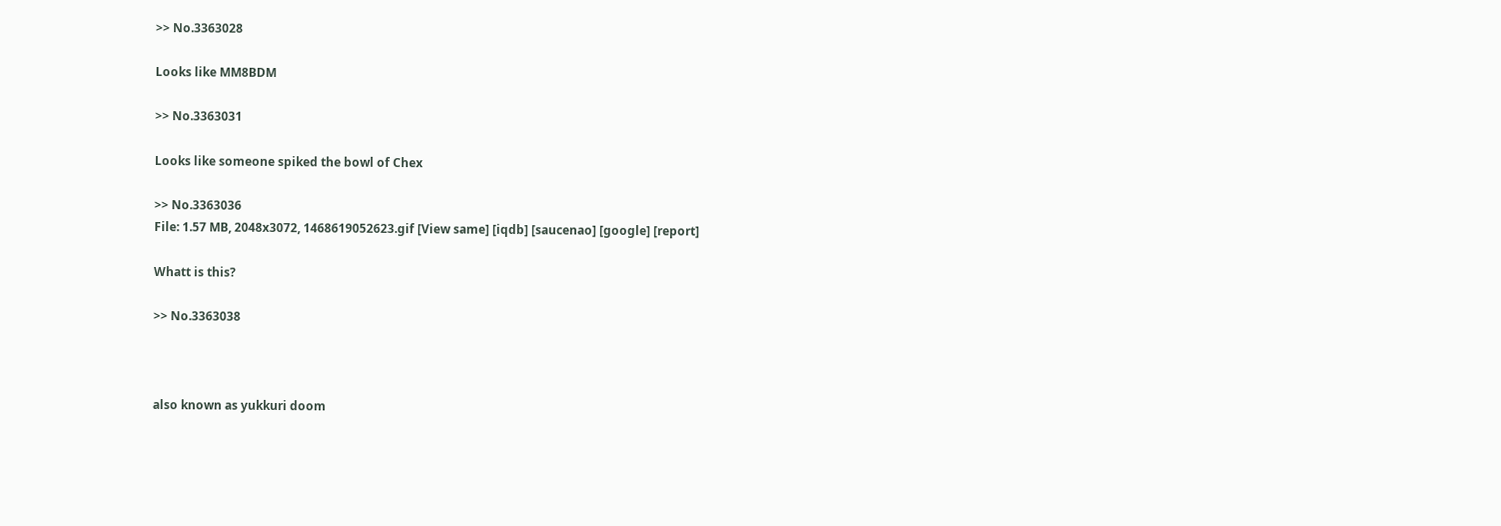>> No.3363028

Looks like MM8BDM

>> No.3363031

Looks like someone spiked the bowl of Chex

>> No.3363036
File: 1.57 MB, 2048x3072, 1468619052623.gif [View same] [iqdb] [saucenao] [google] [report]

Whatt is this?

>> No.3363038



also known as yukkuri doom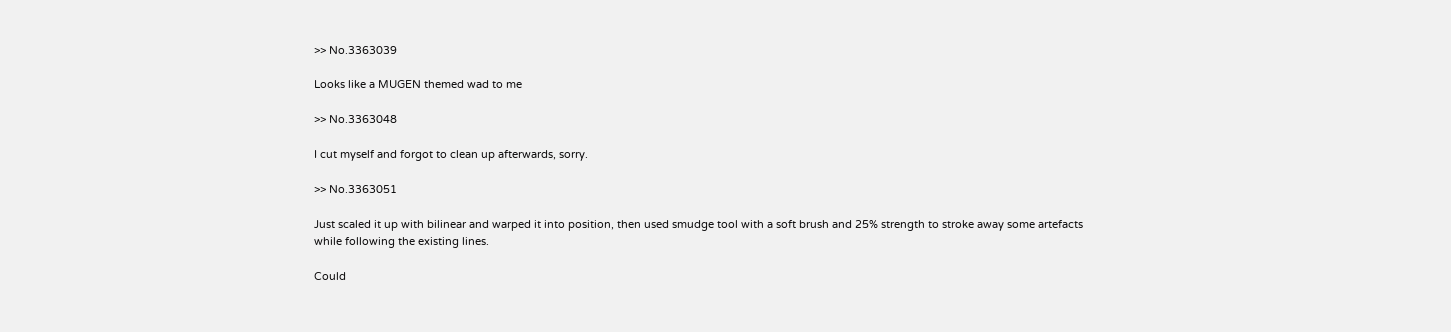>> No.3363039

Looks like a MUGEN themed wad to me

>> No.3363048

I cut myself and forgot to clean up afterwards, sorry.

>> No.3363051

Just scaled it up with bilinear and warped it into position, then used smudge tool with a soft brush and 25% strength to stroke away some artefacts while following the existing lines.

Could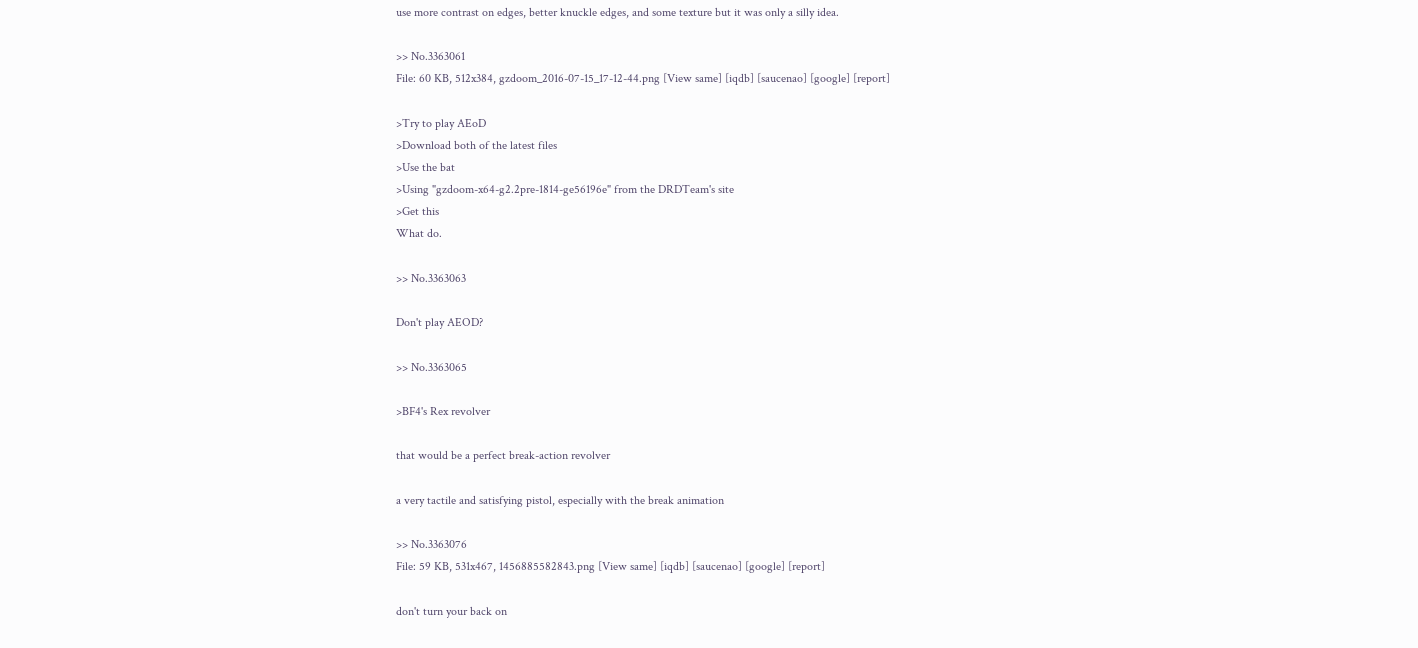use more contrast on edges, better knuckle edges, and some texture but it was only a silly idea.

>> No.3363061
File: 60 KB, 512x384, gzdoom_2016-07-15_17-12-44.png [View same] [iqdb] [saucenao] [google] [report]

>Try to play AEoD
>Download both of the latest files
>Use the bat
>Using "gzdoom-x64-g2.2pre-1814-ge56196e" from the DRDTeam's site
>Get this
What do.

>> No.3363063

Don't play AEOD?

>> No.3363065

>BF4's Rex revolver

that would be a perfect break-action revolver

a very tactile and satisfying pistol, especially with the break animation

>> No.3363076
File: 59 KB, 531x467, 1456885582843.png [View same] [iqdb] [saucenao] [google] [report]

don't turn your back on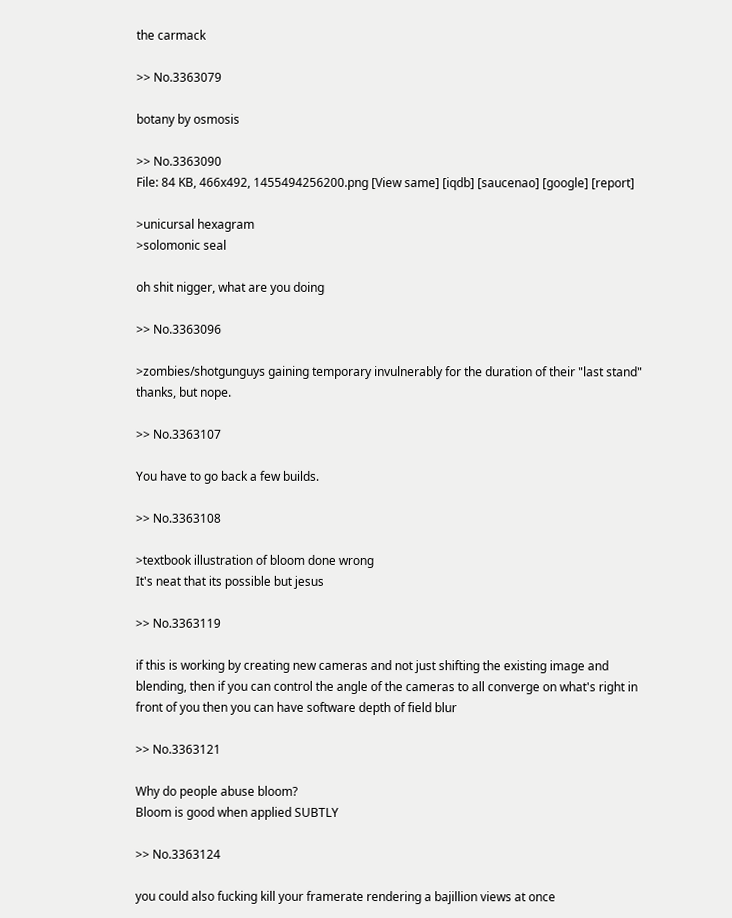the carmack

>> No.3363079

botany by osmosis

>> No.3363090
File: 84 KB, 466x492, 1455494256200.png [View same] [iqdb] [saucenao] [google] [report]

>unicursal hexagram
>solomonic seal

oh shit nigger, what are you doing

>> No.3363096

>zombies/shotgunguys gaining temporary invulnerably for the duration of their "last stand"
thanks, but nope.

>> No.3363107

You have to go back a few builds.

>> No.3363108

>textbook illustration of bloom done wrong
It's neat that its possible but jesus

>> No.3363119

if this is working by creating new cameras and not just shifting the existing image and blending, then if you can control the angle of the cameras to all converge on what's right in front of you then you can have software depth of field blur

>> No.3363121

Why do people abuse bloom?
Bloom is good when applied SUBTLY

>> No.3363124

you could also fucking kill your framerate rendering a bajillion views at once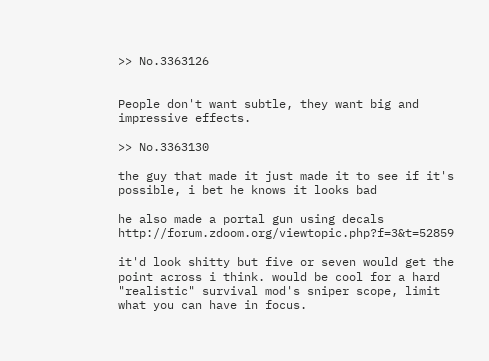>> No.3363126


People don't want subtle, they want big and impressive effects.

>> No.3363130

the guy that made it just made it to see if it's possible, i bet he knows it looks bad

he also made a portal gun using decals http://forum.zdoom.org/viewtopic.php?f=3&t=52859

it'd look shitty but five or seven would get the point across i think. would be cool for a hard "realistic" survival mod's sniper scope, limit what you can have in focus.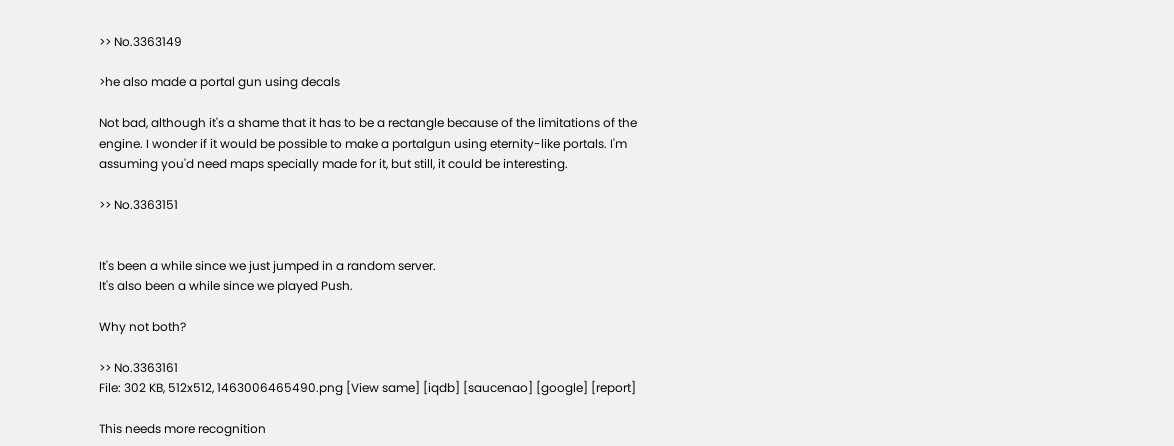>> No.3363149

>he also made a portal gun using decals

Not bad, although it's a shame that it has to be a rectangle because of the limitations of the engine. I wonder if it would be possible to make a portalgun using eternity-like portals. I'm assuming you'd need maps specially made for it, but still, it could be interesting.

>> No.3363151


It's been a while since we just jumped in a random server.
It's also been a while since we played Push.

Why not both?

>> No.3363161
File: 302 KB, 512x512, 1463006465490.png [View same] [iqdb] [saucenao] [google] [report]

This needs more recognition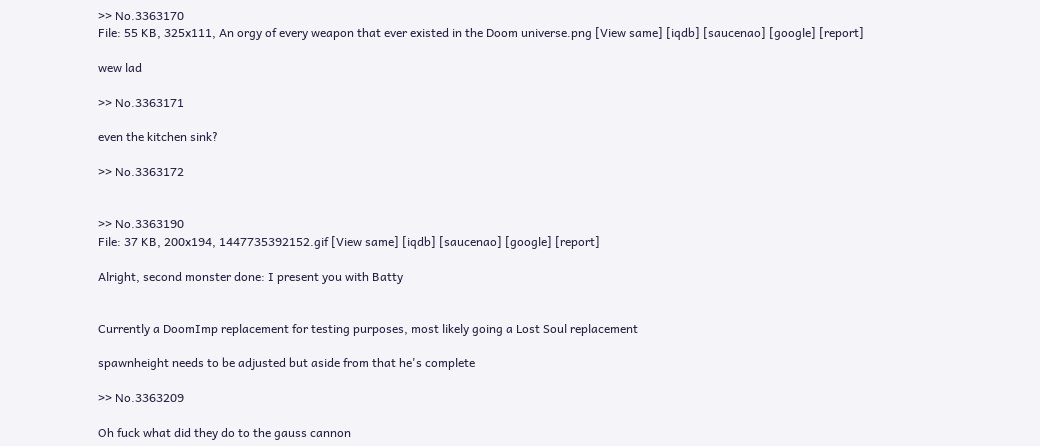>> No.3363170
File: 55 KB, 325x111, An orgy of every weapon that ever existed in the Doom universe.png [View same] [iqdb] [saucenao] [google] [report]

wew lad

>> No.3363171

even the kitchen sink?

>> No.3363172


>> No.3363190
File: 37 KB, 200x194, 1447735392152.gif [View same] [iqdb] [saucenao] [google] [report]

Alright, second monster done: I present you with Batty


Currently a DoomImp replacement for testing purposes, most likely going a Lost Soul replacement

spawnheight needs to be adjusted but aside from that he's complete

>> No.3363209

Oh fuck what did they do to the gauss cannon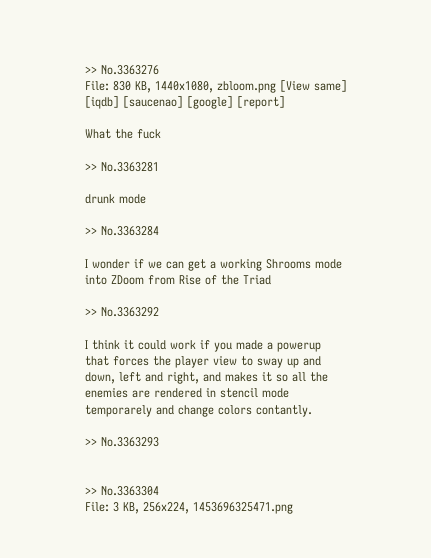>> No.3363276
File: 830 KB, 1440x1080, zbloom.png [View same] [iqdb] [saucenao] [google] [report]

What the fuck

>> No.3363281

drunk mode

>> No.3363284

I wonder if we can get a working Shrooms mode into ZDoom from Rise of the Triad

>> No.3363292

I think it could work if you made a powerup that forces the player view to sway up and down, left and right, and makes it so all the enemies are rendered in stencil mode temporarely and change colors contantly.

>> No.3363293


>> No.3363304
File: 3 KB, 256x224, 1453696325471.png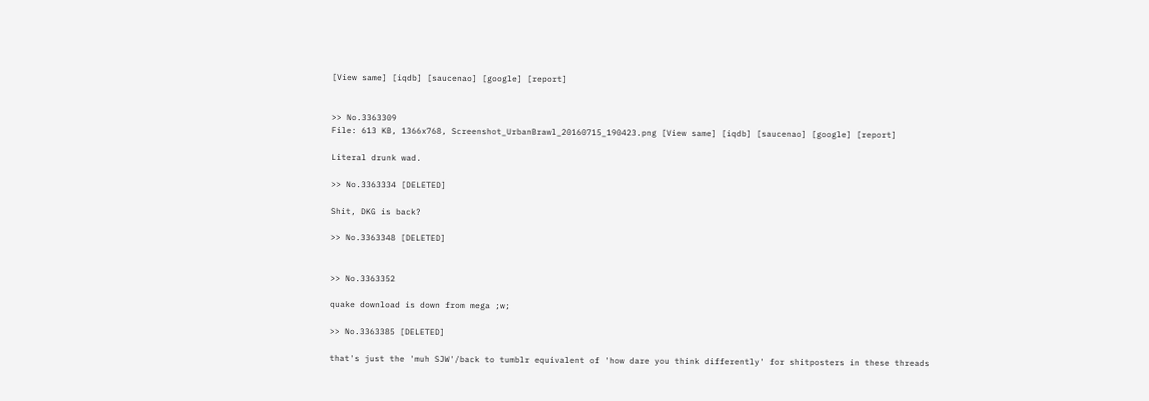[View same] [iqdb] [saucenao] [google] [report]


>> No.3363309
File: 613 KB, 1366x768, Screenshot_UrbanBrawl_20160715_190423.png [View same] [iqdb] [saucenao] [google] [report]

Literal drunk wad.

>> No.3363334 [DELETED]

Shit, DKG is back?

>> No.3363348 [DELETED]


>> No.3363352

quake download is down from mega ;w;

>> No.3363385 [DELETED]

that's just the 'muh SJW'/back to tumblr equivalent of 'how dare you think differently' for shitposters in these threads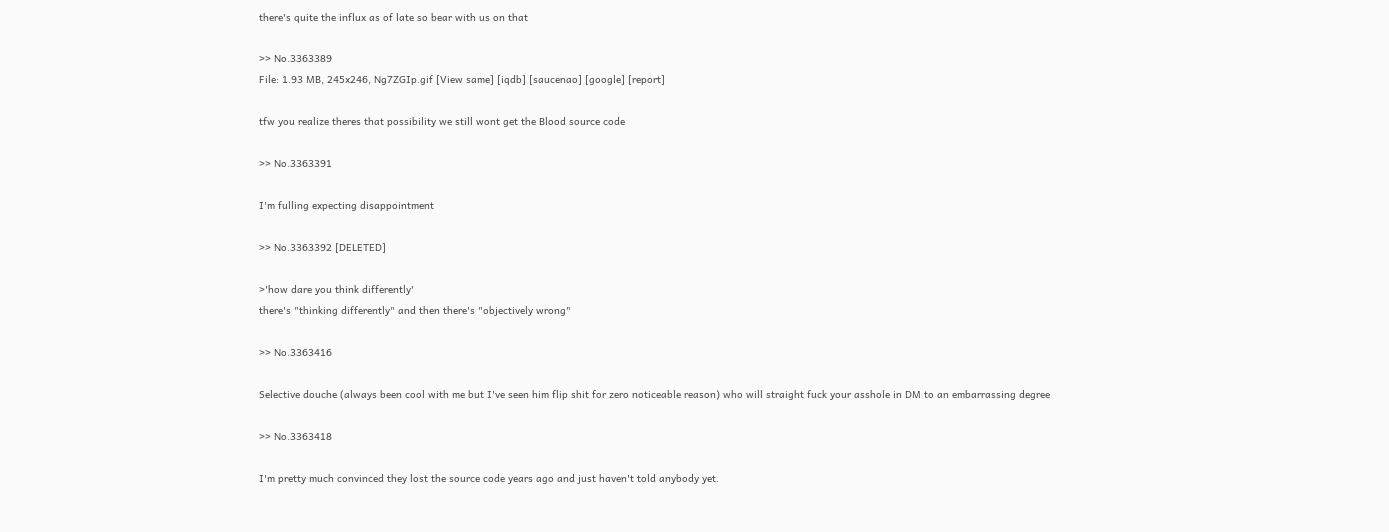there's quite the influx as of late so bear with us on that

>> No.3363389
File: 1.93 MB, 245x246, Ng7ZGIp.gif [View same] [iqdb] [saucenao] [google] [report]

tfw you realize theres that possibility we still wont get the Blood source code

>> No.3363391

I'm fulling expecting disappointment

>> No.3363392 [DELETED]

>'how dare you think differently'
there's "thinking differently" and then there's "objectively wrong"

>> No.3363416

Selective douche (always been cool with me but I've seen him flip shit for zero noticeable reason) who will straight fuck your asshole in DM to an embarrassing degree

>> No.3363418

I'm pretty much convinced they lost the source code years ago and just haven't told anybody yet.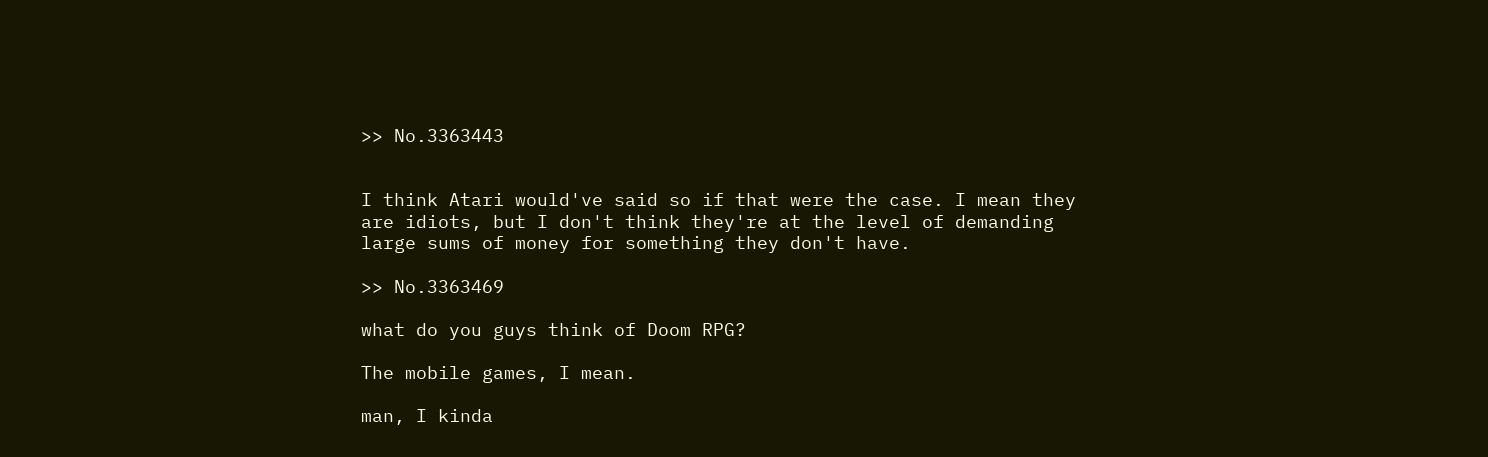>> No.3363443


I think Atari would've said so if that were the case. I mean they are idiots, but I don't think they're at the level of demanding large sums of money for something they don't have.

>> No.3363469

what do you guys think of Doom RPG?

The mobile games, I mean.

man, I kinda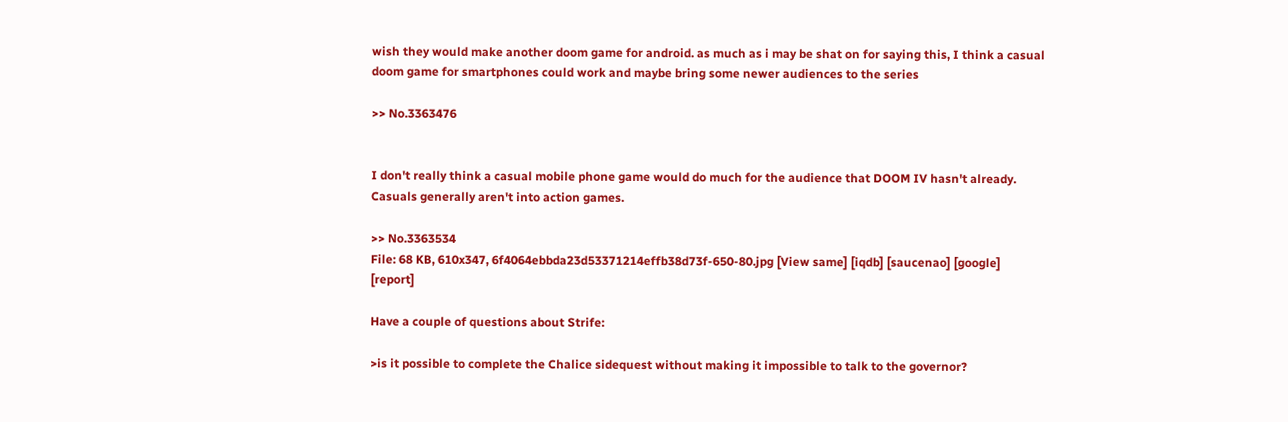wish they would make another doom game for android. as much as i may be shat on for saying this, I think a casual doom game for smartphones could work and maybe bring some newer audiences to the series

>> No.3363476


I don't really think a casual mobile phone game would do much for the audience that DOOM IV hasn't already. Casuals generally aren't into action games.

>> No.3363534
File: 68 KB, 610x347, 6f4064ebbda23d53371214effb38d73f-650-80.jpg [View same] [iqdb] [saucenao] [google] [report]

Have a couple of questions about Strife:

>is it possible to complete the Chalice sidequest without making it impossible to talk to the governor?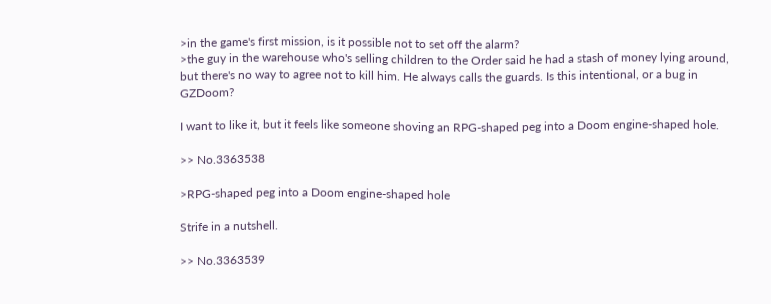>in the game's first mission, is it possible not to set off the alarm?
>the guy in the warehouse who's selling children to the Order said he had a stash of money lying around, but there's no way to agree not to kill him. He always calls the guards. Is this intentional, or a bug in GZDoom?

I want to like it, but it feels like someone shoving an RPG-shaped peg into a Doom engine-shaped hole.

>> No.3363538

>RPG-shaped peg into a Doom engine-shaped hole

Strife in a nutshell.

>> No.3363539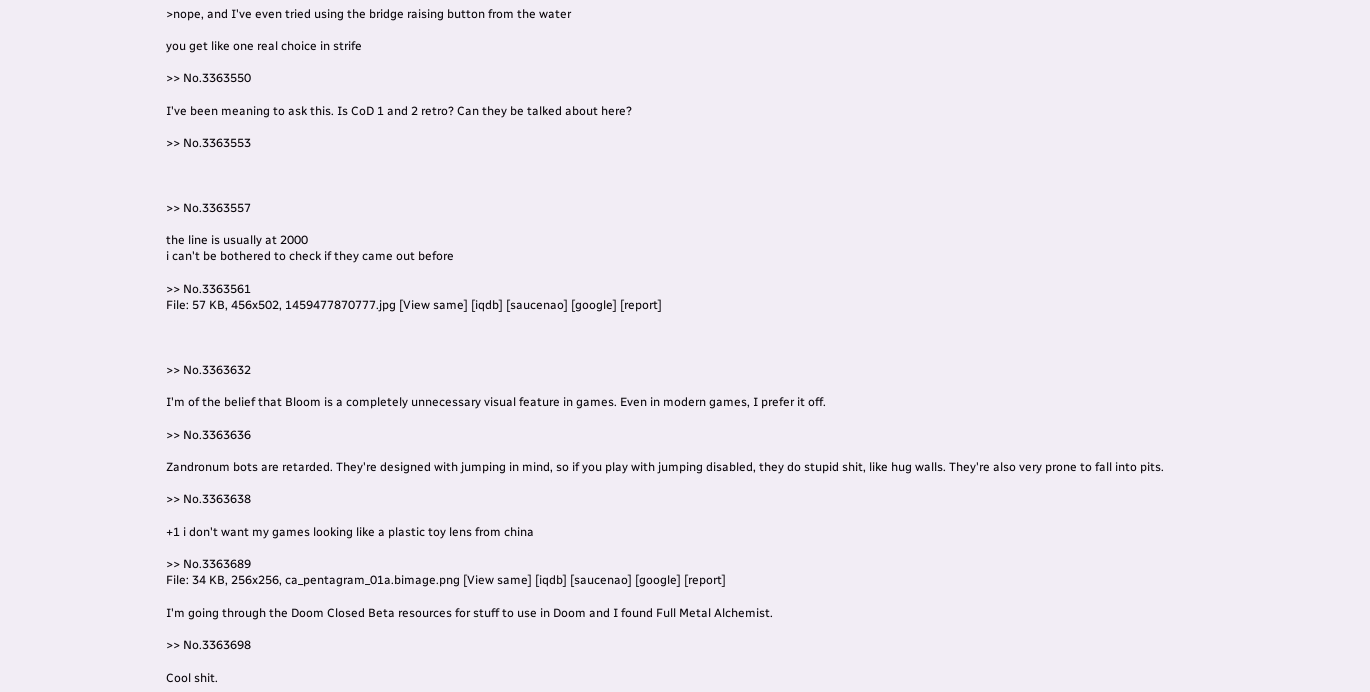>nope, and I've even tried using the bridge raising button from the water

you get like one real choice in strife

>> No.3363550

I've been meaning to ask this. Is CoD 1 and 2 retro? Can they be talked about here?

>> No.3363553



>> No.3363557

the line is usually at 2000
i can't be bothered to check if they came out before

>> No.3363561
File: 57 KB, 456x502, 1459477870777.jpg [View same] [iqdb] [saucenao] [google] [report]



>> No.3363632

I'm of the belief that Bloom is a completely unnecessary visual feature in games. Even in modern games, I prefer it off.

>> No.3363636

Zandronum bots are retarded. They're designed with jumping in mind, so if you play with jumping disabled, they do stupid shit, like hug walls. They're also very prone to fall into pits.

>> No.3363638

+1 i don't want my games looking like a plastic toy lens from china

>> No.3363689
File: 34 KB, 256x256, ca_pentagram_01a.bimage.png [View same] [iqdb] [saucenao] [google] [report]

I'm going through the Doom Closed Beta resources for stuff to use in Doom and I found Full Metal Alchemist.

>> No.3363698

Cool shit.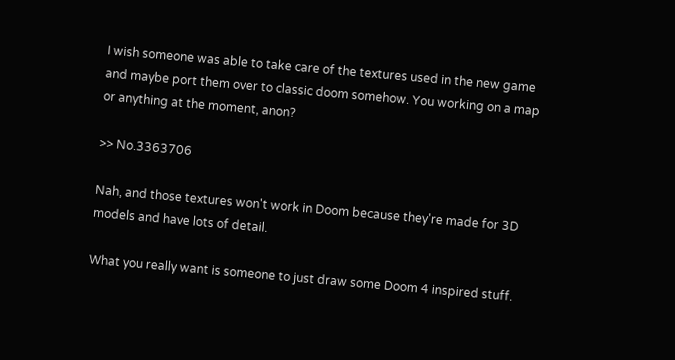I wish someone was able to take care of the textures used in the new game and maybe port them over to classic doom somehow. You working on a map or anything at the moment, anon?

>> No.3363706

Nah, and those textures won't work in Doom because they're made for 3D models and have lots of detail.

What you really want is someone to just draw some Doom 4 inspired stuff.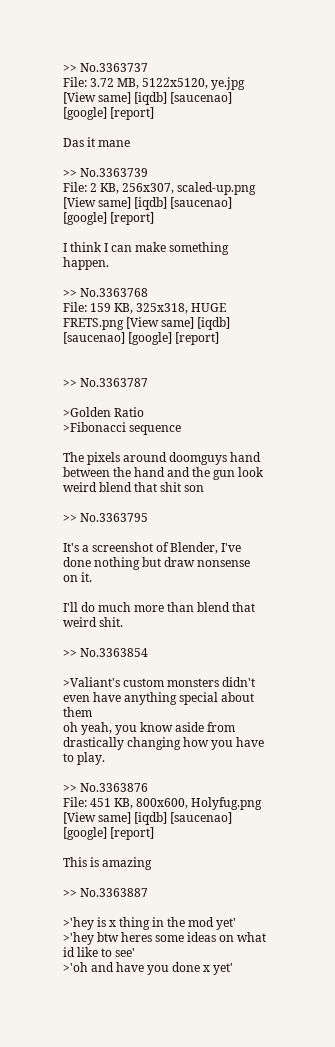>> No.3363737
File: 3.72 MB, 5122x5120, ye.jpg [View same] [iqdb] [saucenao] [google] [report]

Das it mane

>> No.3363739
File: 2 KB, 256x307, scaled-up.png [View same] [iqdb] [saucenao] [google] [report]

I think I can make something happen.

>> No.3363768
File: 159 KB, 325x318, HUGE FRETS.png [View same] [iqdb] [saucenao] [google] [report]


>> No.3363787

>Golden Ratio
>Fibonacci sequence

The pixels around doomguys hand between the hand and the gun look weird blend that shit son

>> No.3363795

It's a screenshot of Blender, I've done nothing but draw nonsense on it.

I'll do much more than blend that weird shit.

>> No.3363854

>Valiant's custom monsters didn't even have anything special about them
oh yeah, you know aside from drastically changing how you have to play.

>> No.3363876
File: 451 KB, 800x600, Holyfug.png [View same] [iqdb] [saucenao] [google] [report]

This is amazing

>> No.3363887

>'hey is x thing in the mod yet'
>'hey btw heres some ideas on what id like to see'
>'oh and have you done x yet'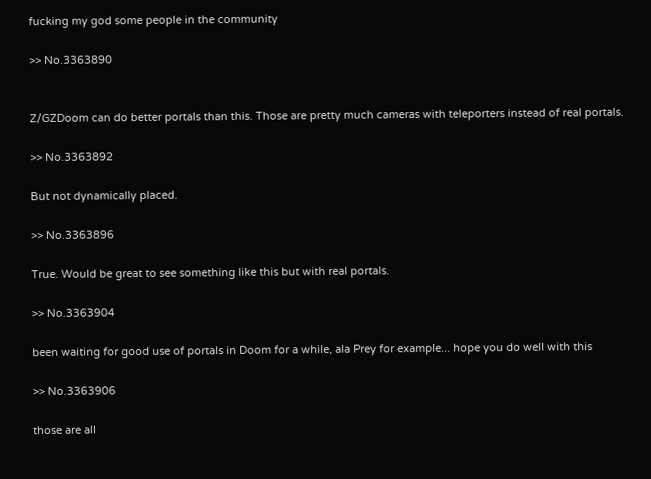fucking my god some people in the community

>> No.3363890


Z/GZDoom can do better portals than this. Those are pretty much cameras with teleporters instead of real portals.

>> No.3363892

But not dynamically placed.

>> No.3363896

True. Would be great to see something like this but with real portals.

>> No.3363904

been waiting for good use of portals in Doom for a while, ala Prey for example... hope you do well with this

>> No.3363906

those are all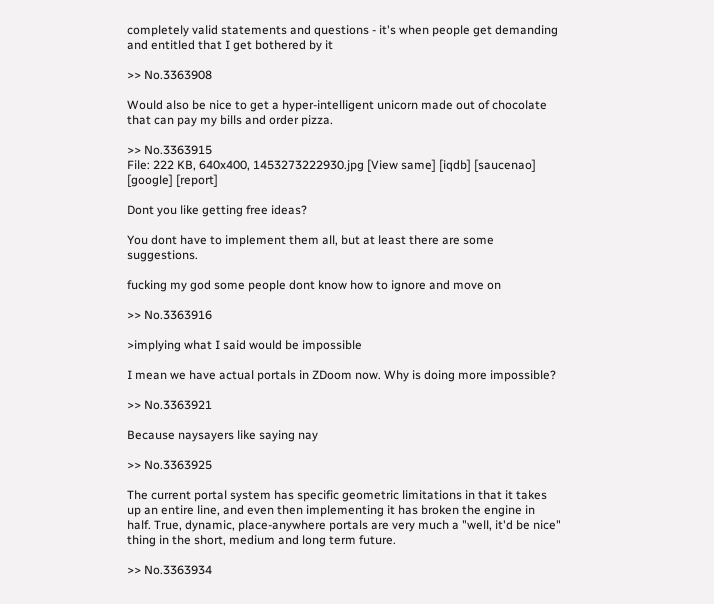completely valid statements and questions - it's when people get demanding and entitled that I get bothered by it

>> No.3363908

Would also be nice to get a hyper-intelligent unicorn made out of chocolate that can pay my bills and order pizza.

>> No.3363915
File: 222 KB, 640x400, 1453273222930.jpg [View same] [iqdb] [saucenao] [google] [report]

Dont you like getting free ideas?

You dont have to implement them all, but at least there are some suggestions.

fucking my god some people dont know how to ignore and move on

>> No.3363916

>implying what I said would be impossible

I mean we have actual portals in ZDoom now. Why is doing more impossible?

>> No.3363921

Because naysayers like saying nay

>> No.3363925

The current portal system has specific geometric limitations in that it takes up an entire line, and even then implementing it has broken the engine in half. True, dynamic, place-anywhere portals are very much a "well, it'd be nice" thing in the short, medium and long term future.

>> No.3363934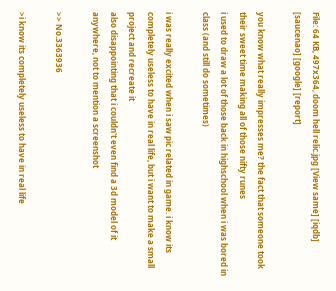File: 64 KB, 497x364, doom hell relic.jpg [View same] [iqdb] [saucenao] [google] [report]

you know what really impresses me? the fact that someone took their sweet time making all of those nifty runes
i used to draw a lot of those back in highschool when i was bored in class (and still do sometimes)

i was really excited when i saw pic related in game. i know its completely useless to have in real life, but i want to make a small project and recreate it
also disappointing that i couldn't even find a 3d model of it anywhere, not to mention a screenshot

>> No.3363936

>i know its completely useless to have in real life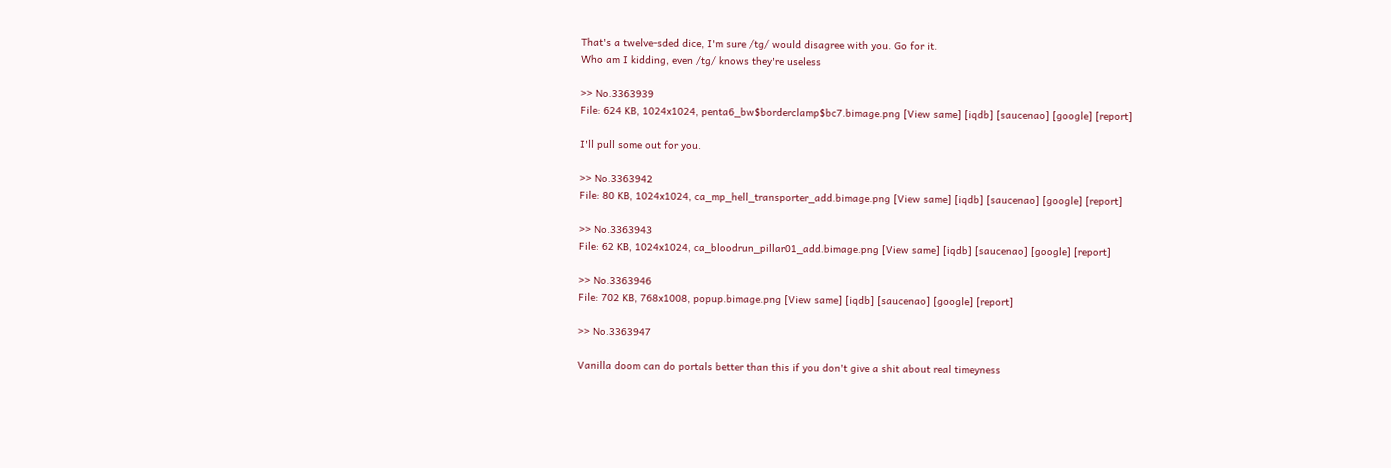That's a twelve-sded dice, I'm sure /tg/ would disagree with you. Go for it.
Who am I kidding, even /tg/ knows they're useless

>> No.3363939
File: 624 KB, 1024x1024, penta6_bw$borderclamp$bc7.bimage.png [View same] [iqdb] [saucenao] [google] [report]

I'll pull some out for you.

>> No.3363942
File: 80 KB, 1024x1024, ca_mp_hell_transporter_add.bimage.png [View same] [iqdb] [saucenao] [google] [report]

>> No.3363943
File: 62 KB, 1024x1024, ca_bloodrun_pillar01_add.bimage.png [View same] [iqdb] [saucenao] [google] [report]

>> No.3363946
File: 702 KB, 768x1008, popup.bimage.png [View same] [iqdb] [saucenao] [google] [report]

>> No.3363947

Vanilla doom can do portals better than this if you don't give a shit about real timeyness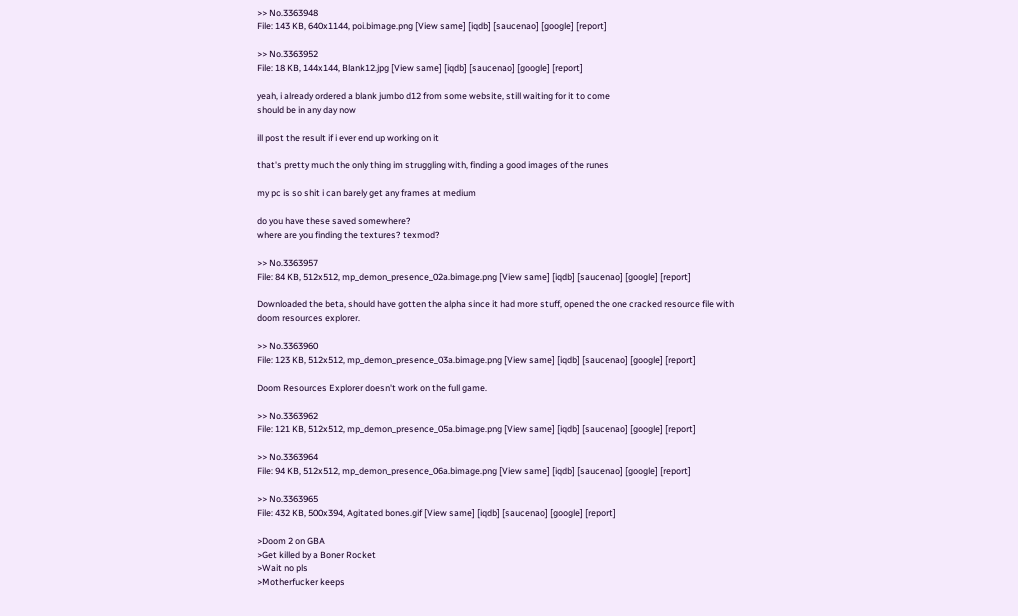>> No.3363948
File: 143 KB, 640x1144, poi.bimage.png [View same] [iqdb] [saucenao] [google] [report]

>> No.3363952
File: 18 KB, 144x144, Blank12.jpg [View same] [iqdb] [saucenao] [google] [report]

yeah, i already ordered a blank jumbo d12 from some website, still waiting for it to come
should be in any day now

ill post the result if i ever end up working on it

that's pretty much the only thing im struggling with, finding a good images of the runes

my pc is so shit i can barely get any frames at medium

do you have these saved somewhere?
where are you finding the textures? texmod?

>> No.3363957
File: 84 KB, 512x512, mp_demon_presence_02a.bimage.png [View same] [iqdb] [saucenao] [google] [report]

Downloaded the beta, should have gotten the alpha since it had more stuff, opened the one cracked resource file with doom resources explorer.

>> No.3363960
File: 123 KB, 512x512, mp_demon_presence_03a.bimage.png [View same] [iqdb] [saucenao] [google] [report]

Doom Resources Explorer doesn't work on the full game.

>> No.3363962
File: 121 KB, 512x512, mp_demon_presence_05a.bimage.png [View same] [iqdb] [saucenao] [google] [report]

>> No.3363964
File: 94 KB, 512x512, mp_demon_presence_06a.bimage.png [View same] [iqdb] [saucenao] [google] [report]

>> No.3363965
File: 432 KB, 500x394, Agitated bones.gif [View same] [iqdb] [saucenao] [google] [report]

>Doom 2 on GBA
>Get killed by a Boner Rocket
>Wait no pls
>Motherfucker keeps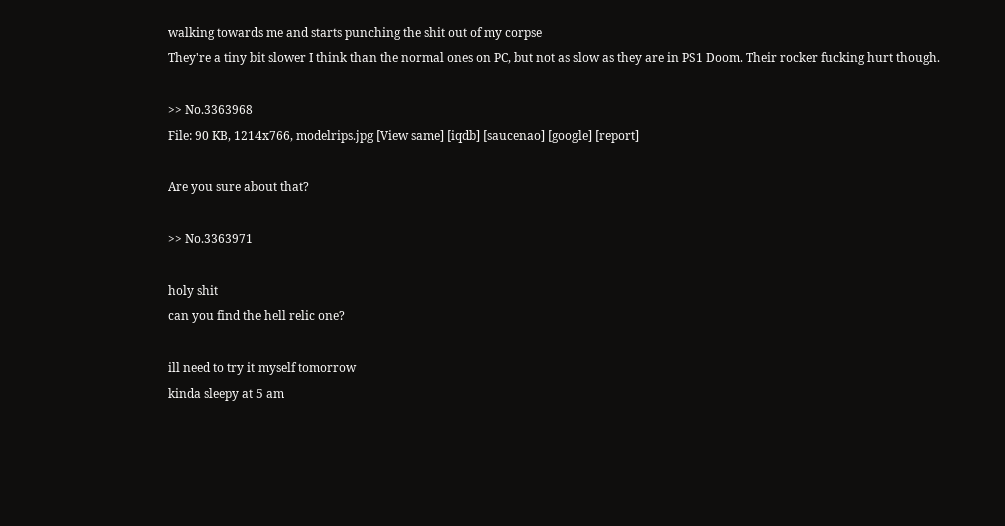walking towards me and starts punching the shit out of my corpse
They're a tiny bit slower I think than the normal ones on PC, but not as slow as they are in PS1 Doom. Their rocker fucking hurt though.

>> No.3363968
File: 90 KB, 1214x766, modelrips.jpg [View same] [iqdb] [saucenao] [google] [report]

Are you sure about that?

>> No.3363971

holy shit
can you find the hell relic one?

ill need to try it myself tomorrow
kinda sleepy at 5 am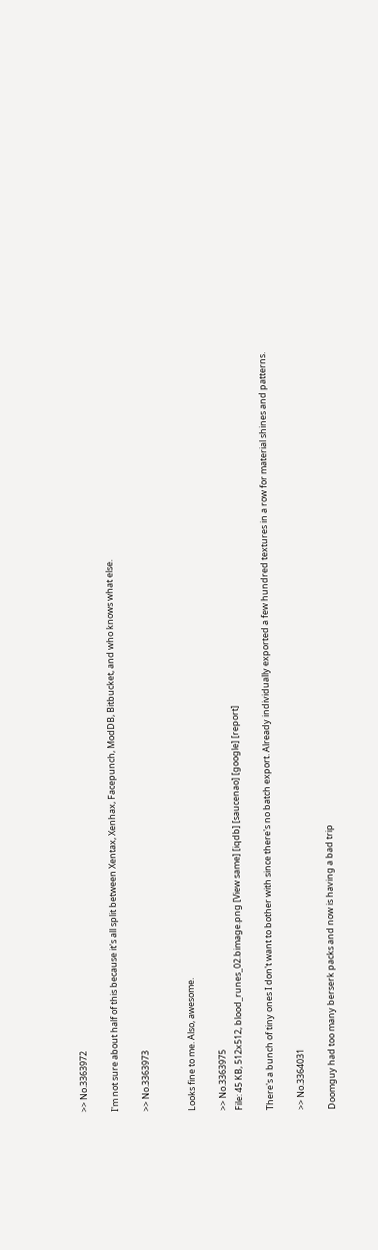>> No.3363972

I'm not sure about half of this because it's all split between Xentax, Xenhax, Facepunch, ModDB, Bitbucket, and who knows what else.

>> No.3363973


Looks fine to me. Also, awesome.

>> No.3363975
File: 45 KB, 512x512, blood_runes_02.bimage.png [View same] [iqdb] [saucenao] [google] [report]

There's a bunch of tiny ones I don't want to bother with since there's no batch export. Already individually exported a few hundred textures in a row for material shines and patterns.

>> No.3364031

Doomguy had too many berserk packs and now is having a bad trip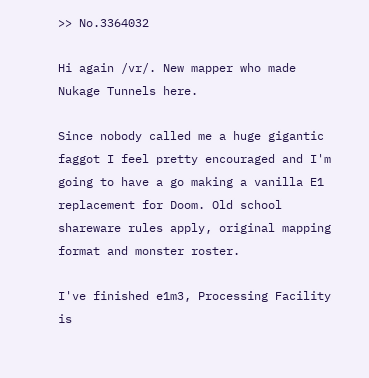>> No.3364032

Hi again /vr/. New mapper who made Nukage Tunnels here.

Since nobody called me a huge gigantic faggot I feel pretty encouraged and I'm going to have a go making a vanilla E1 replacement for Doom. Old school shareware rules apply, original mapping format and monster roster.

I've finished e1m3, Processing Facility is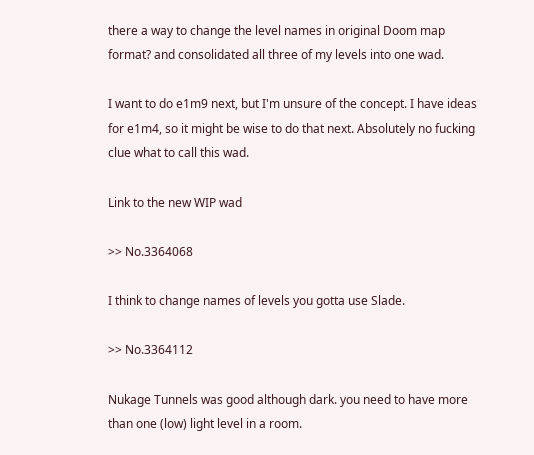there a way to change the level names in original Doom map format? and consolidated all three of my levels into one wad.

I want to do e1m9 next, but I'm unsure of the concept. I have ideas for e1m4, so it might be wise to do that next. Absolutely no fucking clue what to call this wad.

Link to the new WIP wad

>> No.3364068

I think to change names of levels you gotta use Slade.

>> No.3364112

Nukage Tunnels was good although dark. you need to have more than one (low) light level in a room.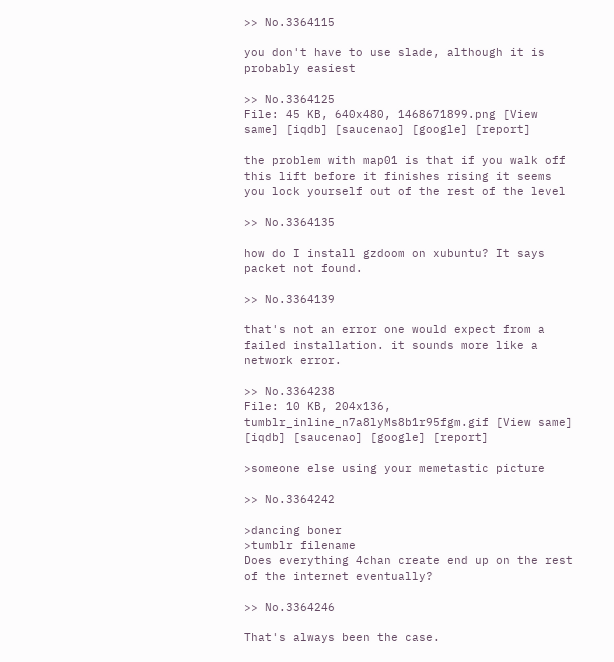>> No.3364115

you don't have to use slade, although it is probably easiest

>> No.3364125
File: 45 KB, 640x480, 1468671899.png [View same] [iqdb] [saucenao] [google] [report]

the problem with map01 is that if you walk off this lift before it finishes rising it seems you lock yourself out of the rest of the level

>> No.3364135

how do I install gzdoom on xubuntu? It says packet not found.

>> No.3364139

that's not an error one would expect from a failed installation. it sounds more like a network error.

>> No.3364238
File: 10 KB, 204x136, tumblr_inline_n7a8lyMs8b1r95fgm.gif [View same] [iqdb] [saucenao] [google] [report]

>someone else using your memetastic picture

>> No.3364242

>dancing boner
>tumblr filename
Does everything 4chan create end up on the rest of the internet eventually?

>> No.3364246

That's always been the case.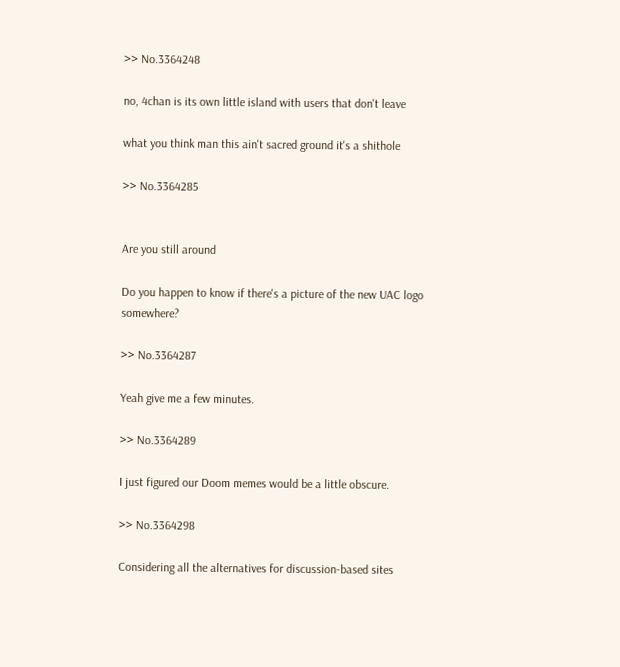>> No.3364248

no, 4chan is its own little island with users that don't leave

what you think man this ain't sacred ground it's a shithole

>> No.3364285


Are you still around

Do you happen to know if there's a picture of the new UAC logo somewhere?

>> No.3364287

Yeah give me a few minutes.

>> No.3364289

I just figured our Doom memes would be a little obscure.

>> No.3364298

Considering all the alternatives for discussion-based sites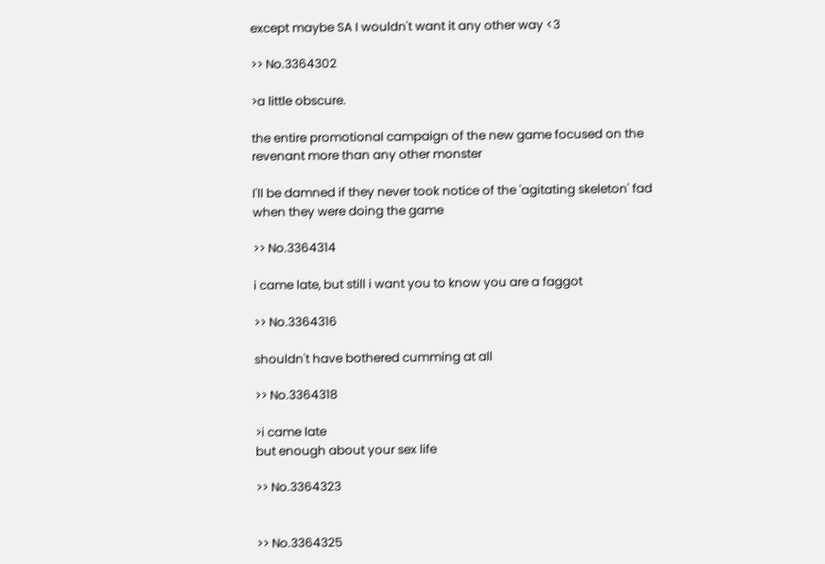except maybe SA I wouldn't want it any other way <3

>> No.3364302

>a little obscure.

the entire promotional campaign of the new game focused on the revenant more than any other monster

I'll be damned if they never took notice of the 'agitating skeleton' fad when they were doing the game

>> No.3364314

i came late, but still i want you to know you are a faggot

>> No.3364316

shouldn't have bothered cumming at all

>> No.3364318

>i came late
but enough about your sex life

>> No.3364323


>> No.3364325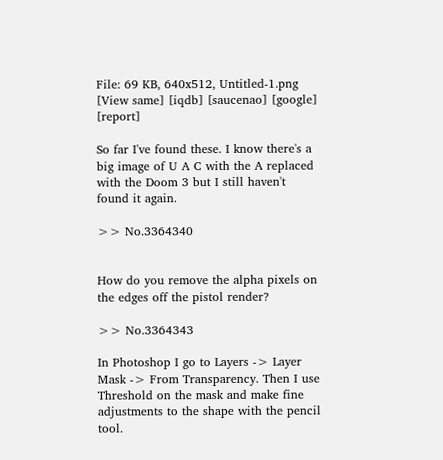File: 69 KB, 640x512, Untitled-1.png [View same] [iqdb] [saucenao] [google] [report]

So far I've found these. I know there's a big image of U A C with the A replaced with the Doom 3 but I still haven't found it again.

>> No.3364340


How do you remove the alpha pixels on the edges off the pistol render?

>> No.3364343

In Photoshop I go to Layers -> Layer Mask -> From Transparency. Then I use Threshold on the mask and make fine adjustments to the shape with the pencil tool.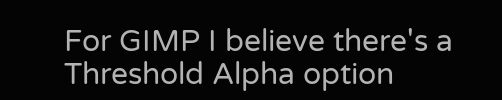For GIMP I believe there's a Threshold Alpha option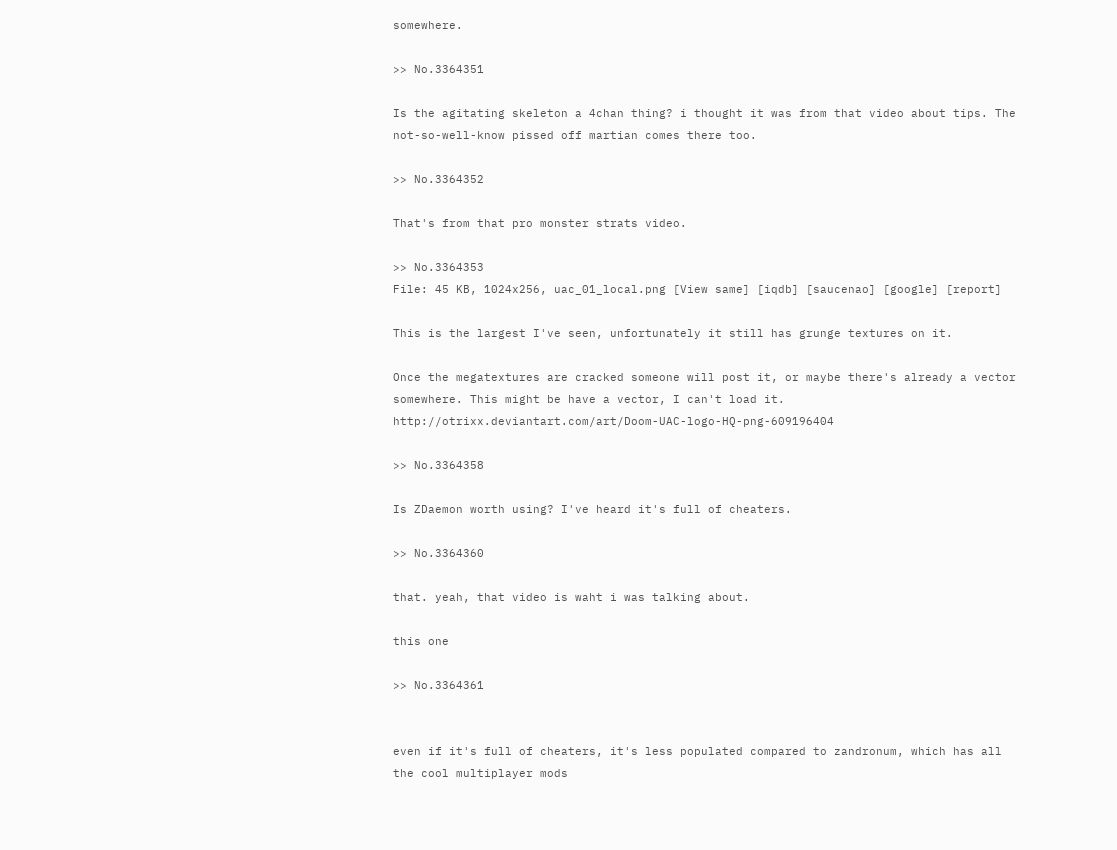somewhere.

>> No.3364351

Is the agitating skeleton a 4chan thing? i thought it was from that video about tips. The not-so-well-know pissed off martian comes there too.

>> No.3364352

That's from that pro monster strats video.

>> No.3364353
File: 45 KB, 1024x256, uac_01_local.png [View same] [iqdb] [saucenao] [google] [report]

This is the largest I've seen, unfortunately it still has grunge textures on it.

Once the megatextures are cracked someone will post it, or maybe there's already a vector somewhere. This might be have a vector, I can't load it. http://otrixx.deviantart.com/art/Doom-UAC-logo-HQ-png-609196404

>> No.3364358

Is ZDaemon worth using? I've heard it's full of cheaters.

>> No.3364360

that. yeah, that video is waht i was talking about.

this one

>> No.3364361


even if it's full of cheaters, it's less populated compared to zandronum, which has all the cool multiplayer mods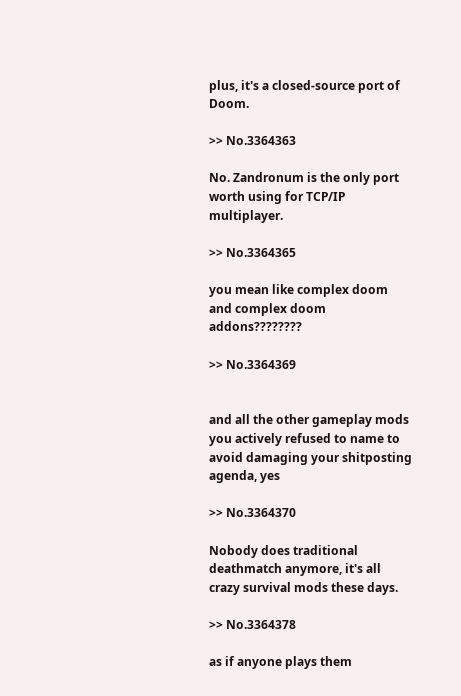plus, it's a closed-source port of Doom.

>> No.3364363

No. Zandronum is the only port worth using for TCP/IP multiplayer.

>> No.3364365

you mean like complex doom and complex doom addons????????

>> No.3364369


and all the other gameplay mods you actively refused to name to avoid damaging your shitposting agenda, yes

>> No.3364370

Nobody does traditional deathmatch anymore, it's all crazy survival mods these days.

>> No.3364378

as if anyone plays them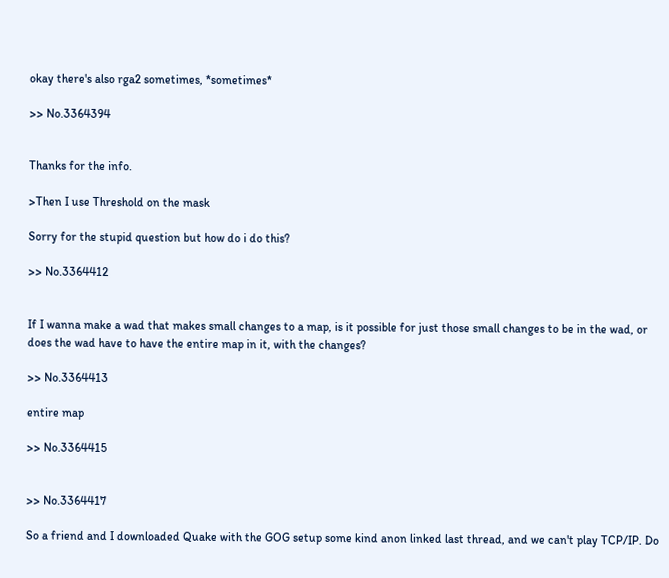okay there's also rga2 sometimes, *sometimes*

>> No.3364394


Thanks for the info.

>Then I use Threshold on the mask

Sorry for the stupid question but how do i do this?

>> No.3364412


If I wanna make a wad that makes small changes to a map, is it possible for just those small changes to be in the wad, or does the wad have to have the entire map in it, with the changes?

>> No.3364413

entire map

>> No.3364415


>> No.3364417

So a friend and I downloaded Quake with the GOG setup some kind anon linked last thread, and we can't play TCP/IP. Do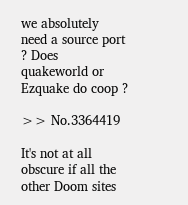we absolutely need a source port ? Does quakeworld or Ezquake do coop ?

>> No.3364419

It's not at all obscure if all the other Doom sites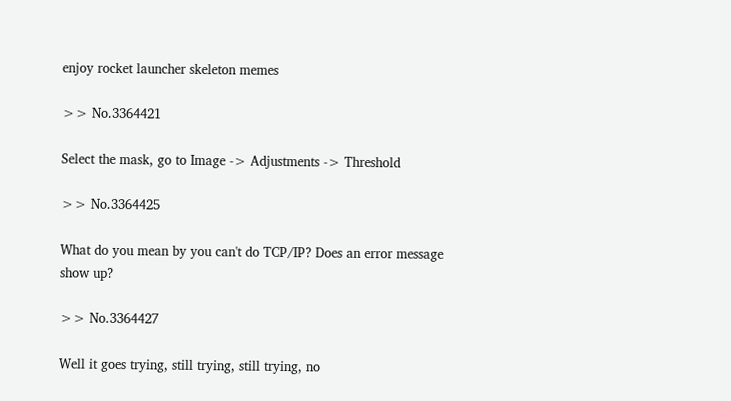enjoy rocket launcher skeleton memes

>> No.3364421

Select the mask, go to Image -> Adjustments -> Threshold

>> No.3364425

What do you mean by you can't do TCP/IP? Does an error message show up?

>> No.3364427

Well it goes trying, still trying, still trying, no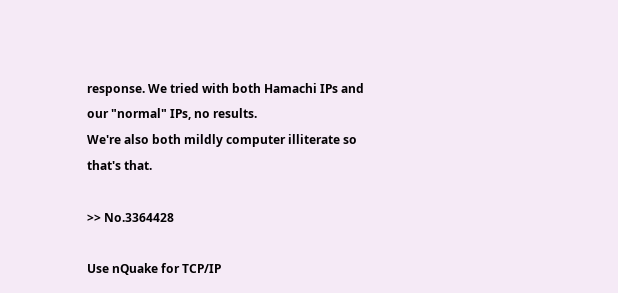response. We tried with both Hamachi IPs and our "normal" IPs, no results.
We're also both mildly computer illiterate so that's that.

>> No.3364428

Use nQuake for TCP/IP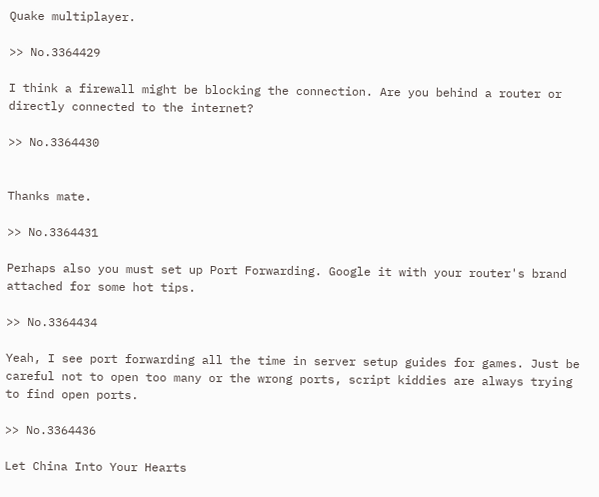Quake multiplayer.

>> No.3364429

I think a firewall might be blocking the connection. Are you behind a router or directly connected to the internet?

>> No.3364430


Thanks mate.

>> No.3364431

Perhaps also you must set up Port Forwarding. Google it with your router's brand attached for some hot tips.

>> No.3364434

Yeah, I see port forwarding all the time in server setup guides for games. Just be careful not to open too many or the wrong ports, script kiddies are always trying to find open ports.

>> No.3364436

Let China Into Your Hearts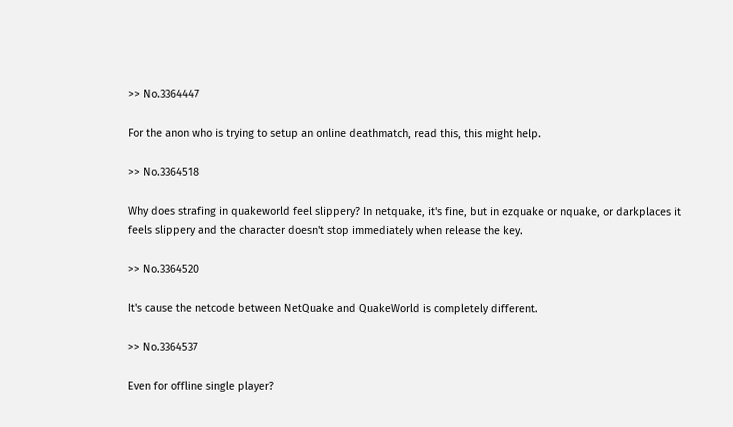>> No.3364447

For the anon who is trying to setup an online deathmatch, read this, this might help.

>> No.3364518

Why does strafing in quakeworld feel slippery? In netquake, it's fine, but in ezquake or nquake, or darkplaces it feels slippery and the character doesn't stop immediately when release the key.

>> No.3364520

It's cause the netcode between NetQuake and QuakeWorld is completely different.

>> No.3364537

Even for offline single player?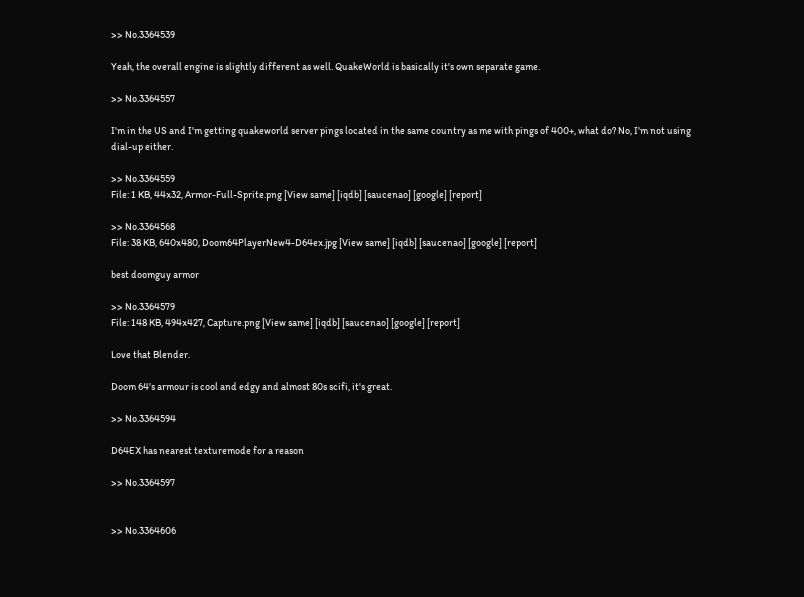>> No.3364539

Yeah, the overall engine is slightly different as well. QuakeWorld is basically it's own separate game.

>> No.3364557

I'm in the US and I'm getting quakeworld server pings located in the same country as me with pings of 400+, what do? No, I'm not using dial-up either.

>> No.3364559
File: 1 KB, 44x32, Armor-Full-Sprite.png [View same] [iqdb] [saucenao] [google] [report]

>> No.3364568
File: 38 KB, 640x480, Doom64PlayerNew4-D64ex.jpg [View same] [iqdb] [saucenao] [google] [report]

best doomguy armor

>> No.3364579
File: 148 KB, 494x427, Capture.png [View same] [iqdb] [saucenao] [google] [report]

Love that Blender.

Doom 64's armour is cool and edgy and almost 80s scifi, it's great.

>> No.3364594

D64EX has nearest texturemode for a reason

>> No.3364597


>> No.3364606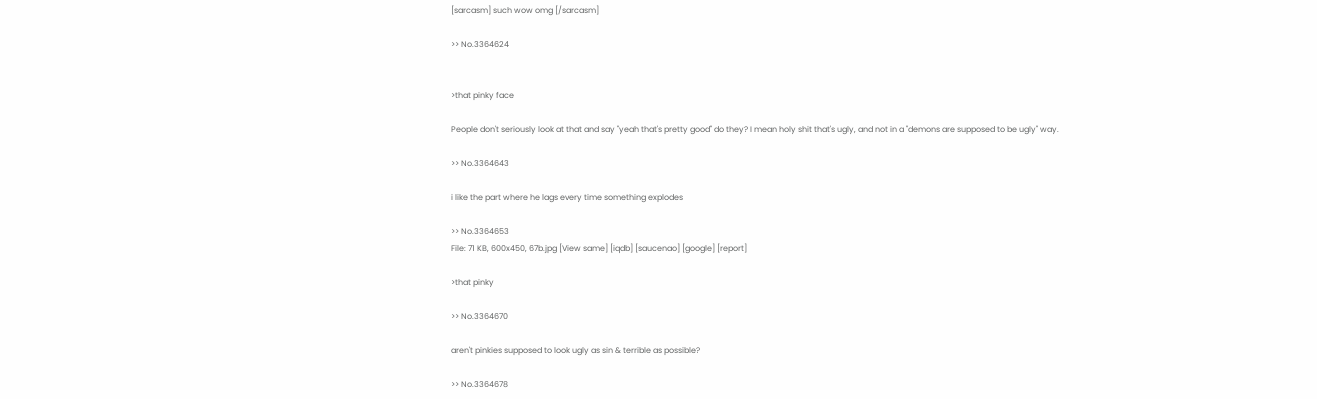[sarcasm] such wow omg [/sarcasm]

>> No.3364624


>that pinky face

People don't seriously look at that and say "yeah that's pretty good" do they? I mean holy shit that's ugly, and not in a "demons are supposed to be ugly" way.

>> No.3364643

i like the part where he lags every time something explodes

>> No.3364653
File: 71 KB, 600x450, 67b.jpg [View same] [iqdb] [saucenao] [google] [report]

>that pinky

>> No.3364670

aren't pinkies supposed to look ugly as sin & terrible as possible?

>> No.3364678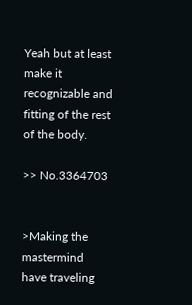Yeah but at least make it recognizable and fitting of the rest of the body.

>> No.3364703


>Making the mastermind have traveling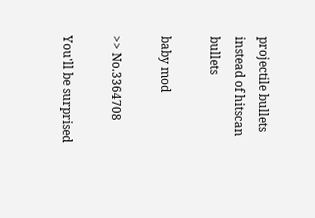projectile bullets instead of hitscan bullets

baby mod

>> No.3364708

You'll be surprised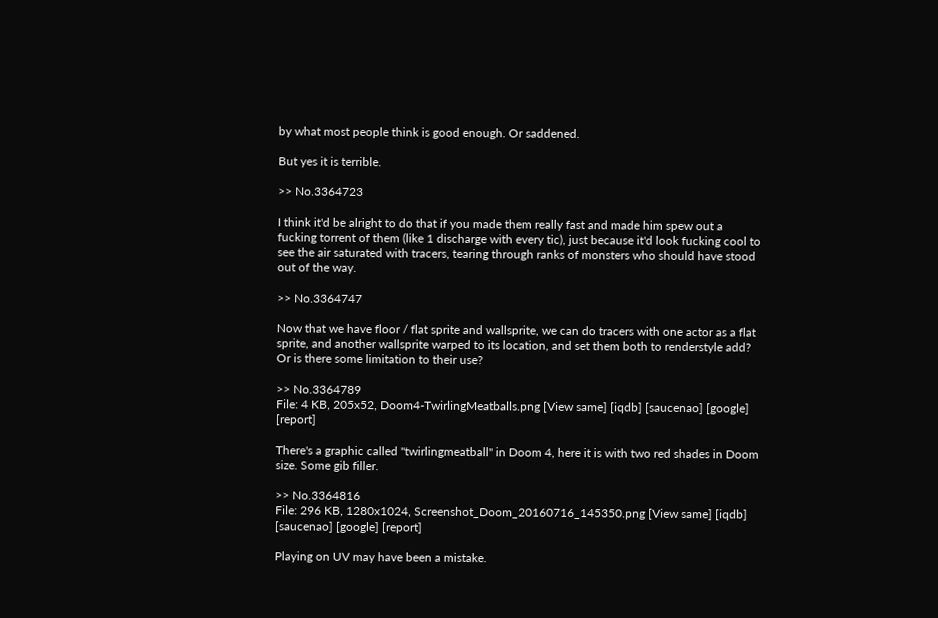by what most people think is good enough. Or saddened.

But yes it is terrible.

>> No.3364723

I think it'd be alright to do that if you made them really fast and made him spew out a fucking torrent of them (like 1 discharge with every tic), just because it'd look fucking cool to see the air saturated with tracers, tearing through ranks of monsters who should have stood out of the way.

>> No.3364747

Now that we have floor / flat sprite and wallsprite, we can do tracers with one actor as a flat sprite, and another wallsprite warped to its location, and set them both to renderstyle add? Or is there some limitation to their use?

>> No.3364789
File: 4 KB, 205x52, Doom4-TwirlingMeatballs.png [View same] [iqdb] [saucenao] [google] [report]

There's a graphic called "twirlingmeatball" in Doom 4, here it is with two red shades in Doom size. Some gib filler.

>> No.3364816
File: 296 KB, 1280x1024, Screenshot_Doom_20160716_145350.png [View same] [iqdb] [saucenao] [google] [report]

Playing on UV may have been a mistake.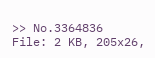>> No.3364836
File: 2 KB, 205x26,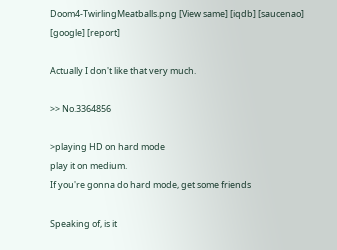Doom4-TwirlingMeatballs.png [View same] [iqdb] [saucenao] [google] [report]

Actually I don't like that very much.

>> No.3364856

>playing HD on hard mode
play it on medium.
If you're gonna do hard mode, get some friends

Speaking of, is it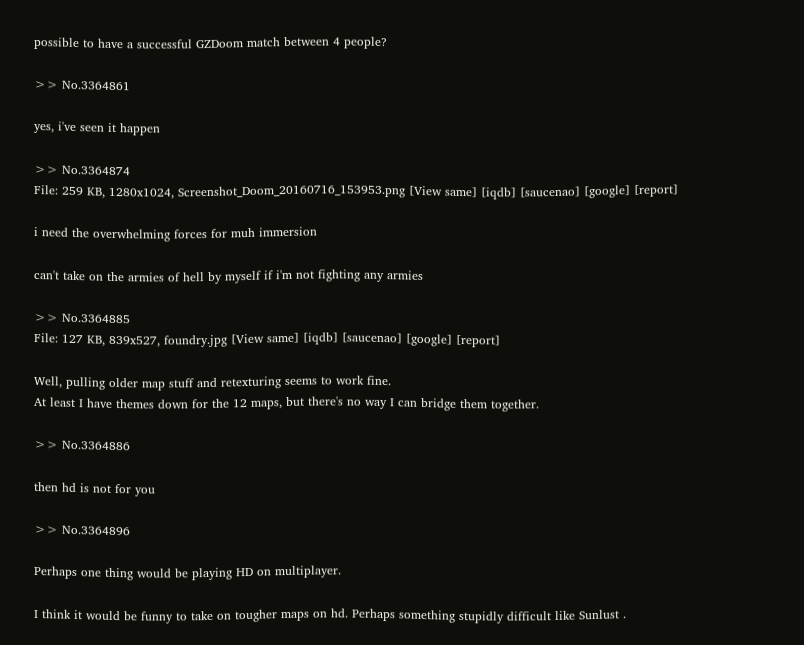possible to have a successful GZDoom match between 4 people?

>> No.3364861

yes, i've seen it happen

>> No.3364874
File: 259 KB, 1280x1024, Screenshot_Doom_20160716_153953.png [View same] [iqdb] [saucenao] [google] [report]

i need the overwhelming forces for muh immersion

can't take on the armies of hell by myself if i'm not fighting any armies

>> No.3364885
File: 127 KB, 839x527, foundry.jpg [View same] [iqdb] [saucenao] [google] [report]

Well, pulling older map stuff and retexturing seems to work fine.
At least I have themes down for the 12 maps, but there's no way I can bridge them together.

>> No.3364886

then hd is not for you

>> No.3364896

Perhaps one thing would be playing HD on multiplayer.

I think it would be funny to take on tougher maps on hd. Perhaps something stupidly difficult like Sunlust .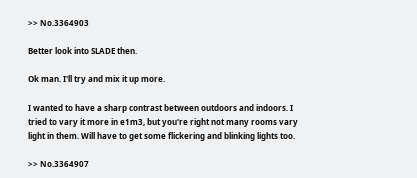>> No.3364903

Better look into SLADE then.

Ok man. I'll try and mix it up more.

I wanted to have a sharp contrast between outdoors and indoors. I tried to vary it more in e1m3, but you're right not many rooms vary light in them. Will have to get some flickering and blinking lights too.

>> No.3364907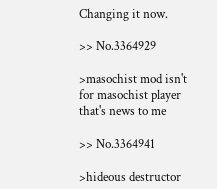Changing it now.

>> No.3364929

>masochist mod isn't for masochist player
that's news to me

>> No.3364941

>hideous destructor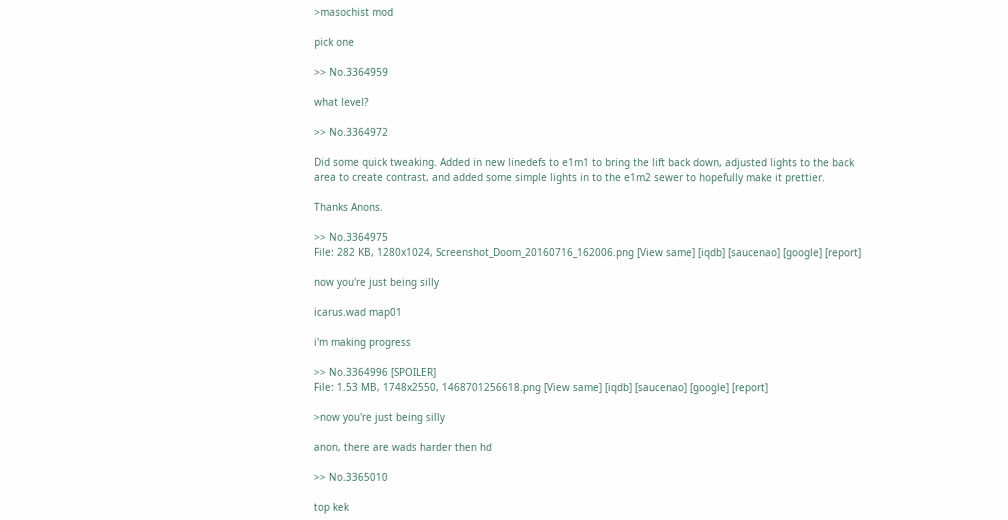>masochist mod

pick one

>> No.3364959

what level?

>> No.3364972

Did some quick tweaking. Added in new linedefs to e1m1 to bring the lift back down, adjusted lights to the back area to create contrast, and added some simple lights in to the e1m2 sewer to hopefully make it prettier.

Thanks Anons.

>> No.3364975
File: 282 KB, 1280x1024, Screenshot_Doom_20160716_162006.png [View same] [iqdb] [saucenao] [google] [report]

now you're just being silly

icarus.wad map01

i'm making progress

>> No.3364996 [SPOILER]
File: 1.53 MB, 1748x2550, 1468701256618.png [View same] [iqdb] [saucenao] [google] [report]

>now you're just being silly

anon, there are wads harder then hd

>> No.3365010

top kek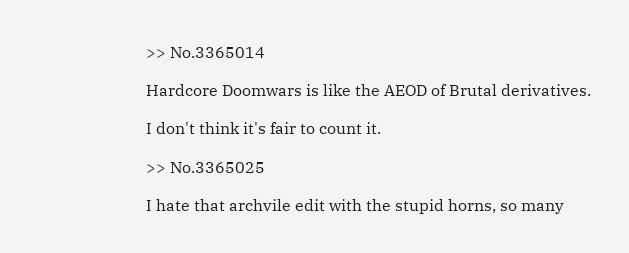>> No.3365014

Hardcore Doomwars is like the AEOD of Brutal derivatives.

I don't think it's fair to count it.

>> No.3365025

I hate that archvile edit with the stupid horns, so many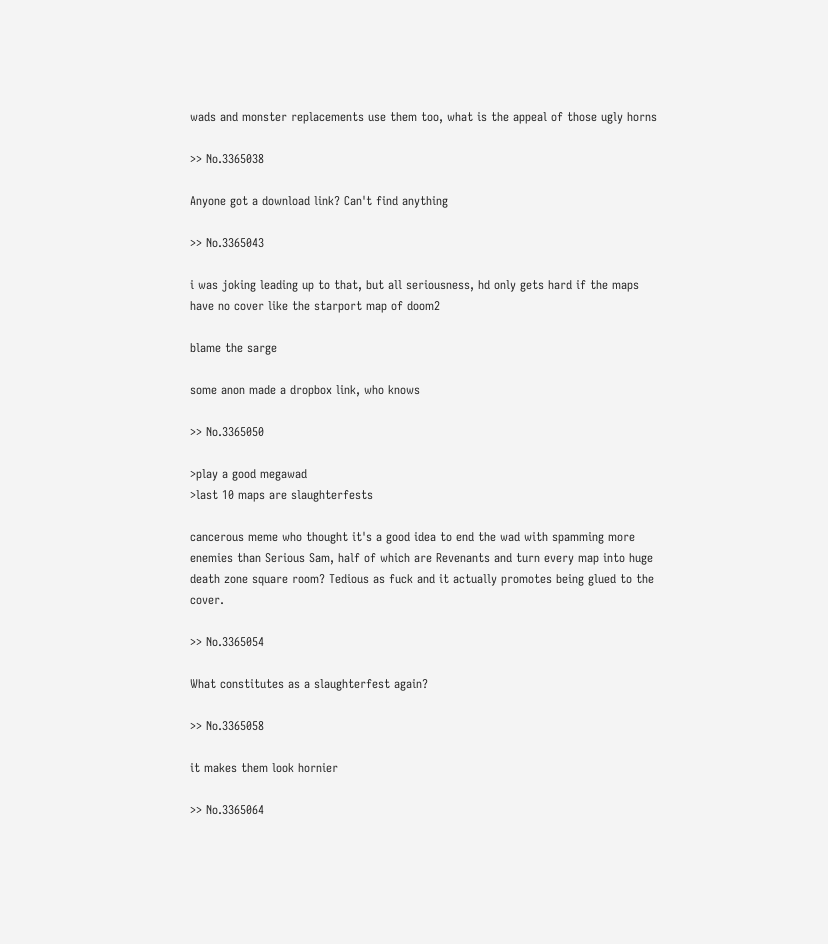wads and monster replacements use them too, what is the appeal of those ugly horns

>> No.3365038

Anyone got a download link? Can't find anything

>> No.3365043

i was joking leading up to that, but all seriousness, hd only gets hard if the maps have no cover like the starport map of doom2

blame the sarge

some anon made a dropbox link, who knows

>> No.3365050

>play a good megawad
>last 10 maps are slaughterfests

cancerous meme who thought it's a good idea to end the wad with spamming more enemies than Serious Sam, half of which are Revenants and turn every map into huge death zone square room? Tedious as fuck and it actually promotes being glued to the cover.

>> No.3365054

What constitutes as a slaughterfest again?

>> No.3365058

it makes them look hornier

>> No.3365064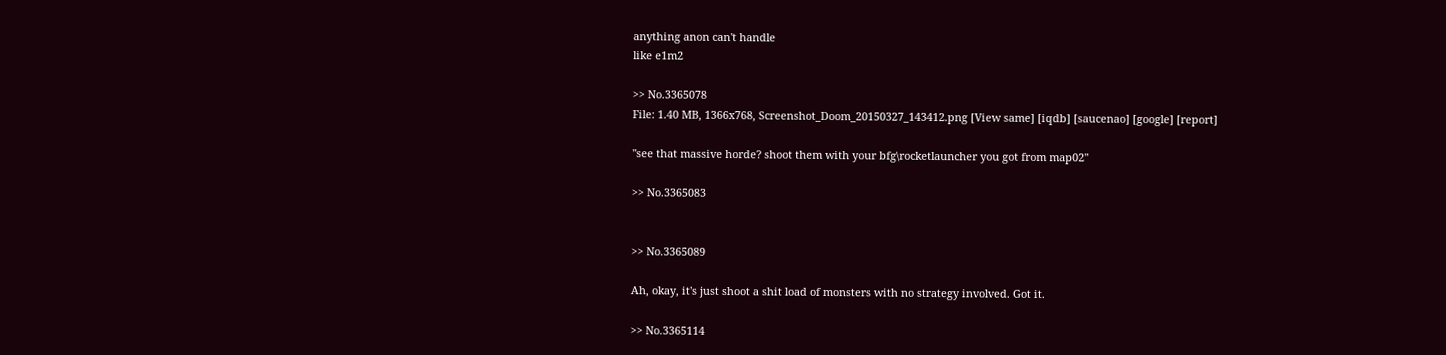anything anon can't handle
like e1m2

>> No.3365078
File: 1.40 MB, 1366x768, Screenshot_Doom_20150327_143412.png [View same] [iqdb] [saucenao] [google] [report]

"see that massive horde? shoot them with your bfg\rocketlauncher you got from map02"

>> No.3365083


>> No.3365089

Ah, okay, it's just shoot a shit load of monsters with no strategy involved. Got it.

>> No.3365114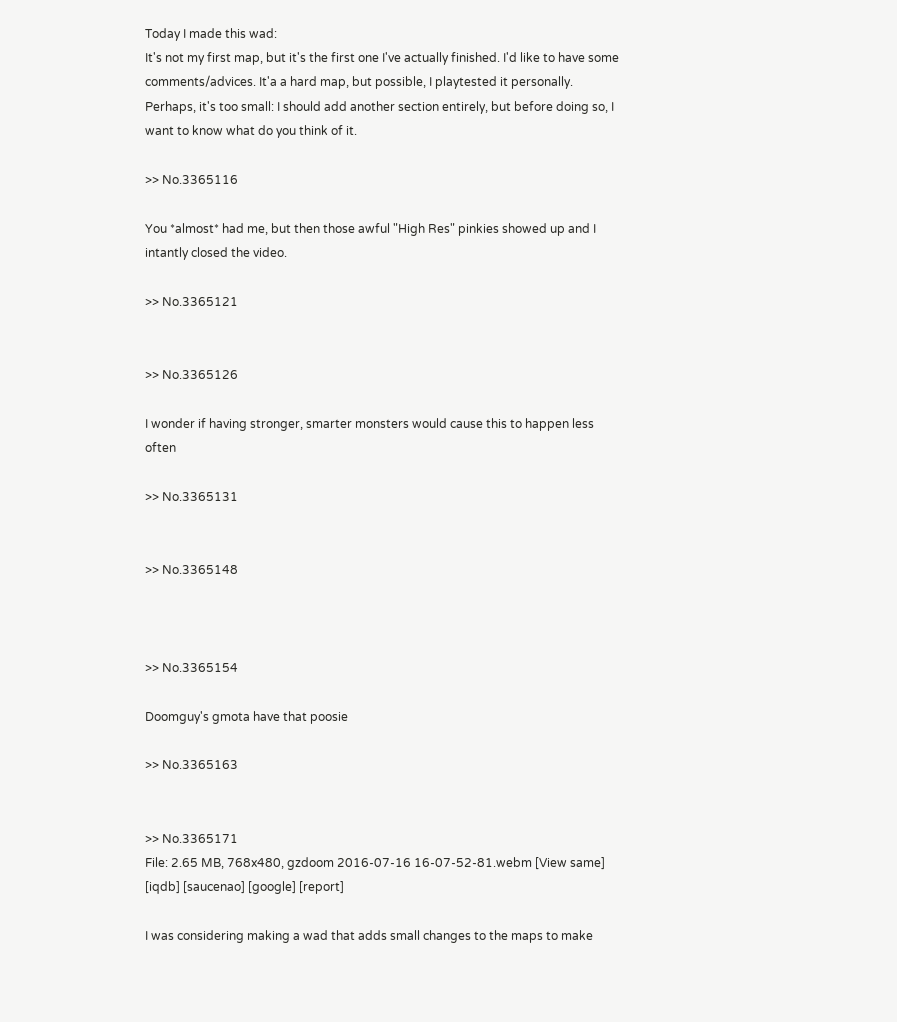Today I made this wad:
It's not my first map, but it's the first one I've actually finished. I'd like to have some comments/advices. It'a a hard map, but possible, I playtested it personally. Perhaps, it's too small: I should add another section entirely, but before doing so, I want to know what do you think of it.

>> No.3365116

You *almost* had me, but then those awful "High Res" pinkies showed up and I intantly closed the video.

>> No.3365121


>> No.3365126

I wonder if having stronger, smarter monsters would cause this to happen less often

>> No.3365131


>> No.3365148



>> No.3365154

Doomguy's gmota have that poosie

>> No.3365163


>> No.3365171
File: 2.65 MB, 768x480, gzdoom 2016-07-16 16-07-52-81.webm [View same] [iqdb] [saucenao] [google] [report]

I was considering making a wad that adds small changes to the maps to make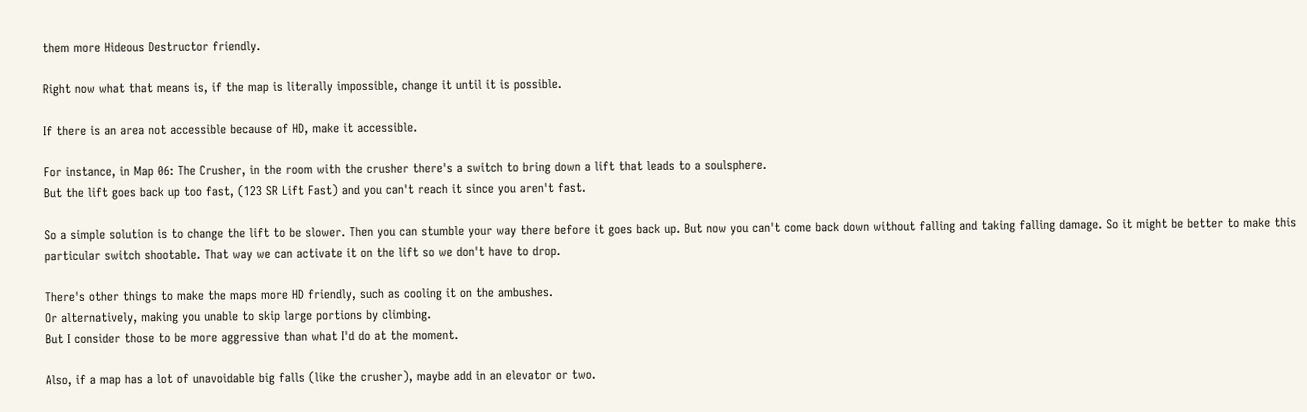them more Hideous Destructor friendly.

Right now what that means is, if the map is literally impossible, change it until it is possible.

If there is an area not accessible because of HD, make it accessible.

For instance, in Map 06: The Crusher, in the room with the crusher there's a switch to bring down a lift that leads to a soulsphere.
But the lift goes back up too fast, (123 SR Lift Fast) and you can't reach it since you aren't fast.

So a simple solution is to change the lift to be slower. Then you can stumble your way there before it goes back up. But now you can't come back down without falling and taking falling damage. So it might be better to make this particular switch shootable. That way we can activate it on the lift so we don't have to drop.

There's other things to make the maps more HD friendly, such as cooling it on the ambushes.
Or alternatively, making you unable to skip large portions by climbing.
But I consider those to be more aggressive than what I'd do at the moment.

Also, if a map has a lot of unavoidable big falls (like the crusher), maybe add in an elevator or two.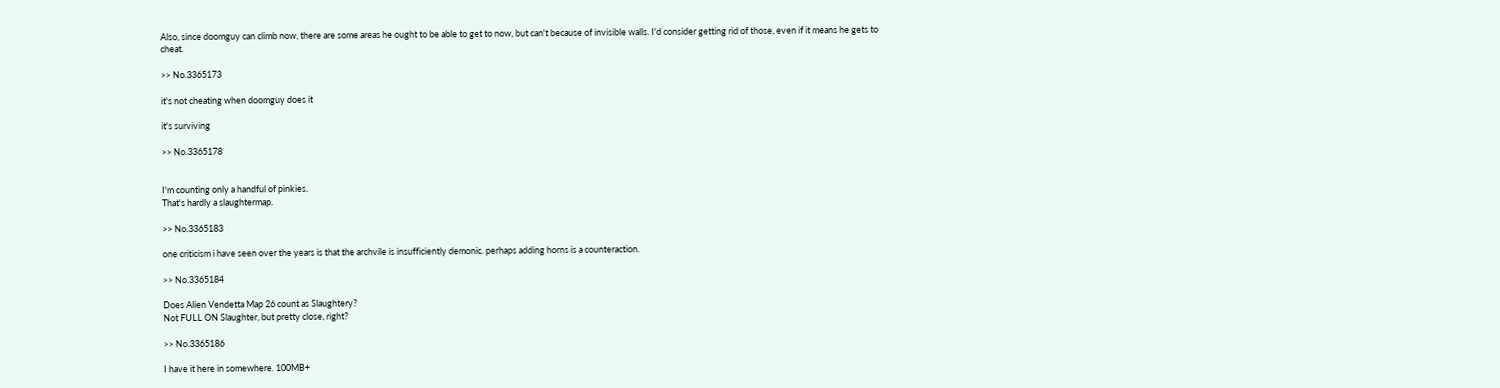Also, since doomguy can climb now, there are some areas he ought to be able to get to now, but can't because of invisible walls. I'd consider getting rid of those, even if it means he gets to cheat.

>> No.3365173

it's not cheating when doomguy does it

it's surviving

>> No.3365178


I'm counting only a handful of pinkies.
That's hardly a slaughtermap.

>> No.3365183

one criticism i have seen over the years is that the archvile is insufficiently demonic. perhaps adding horns is a counteraction.

>> No.3365184

Does Alien Vendetta Map 26 count as Slaughtery?
Not FULL ON Slaughter, but pretty close, right?

>> No.3365186

I have it here in somewhere. 100MB+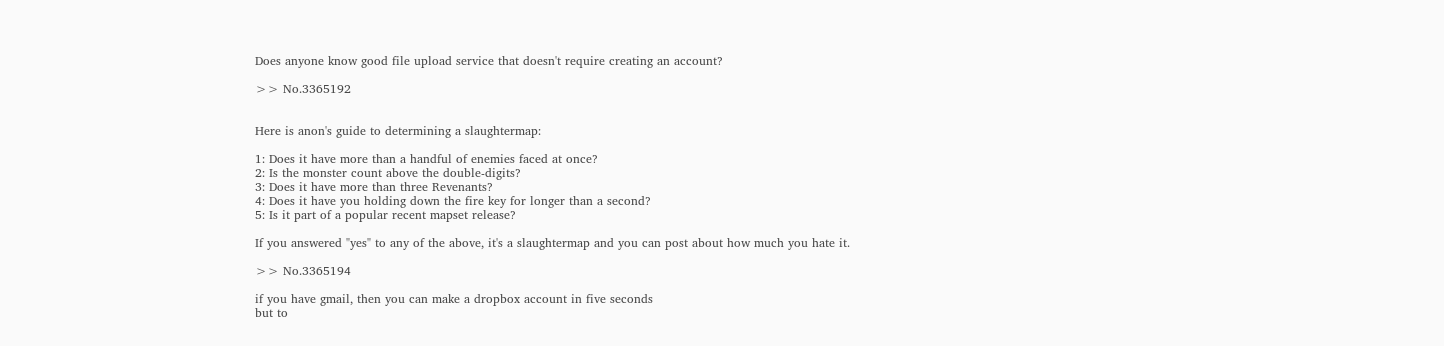Does anyone know good file upload service that doesn't require creating an account?

>> No.3365192


Here is anon's guide to determining a slaughtermap:

1: Does it have more than a handful of enemies faced at once?
2: Is the monster count above the double-digits?
3: Does it have more than three Revenants?
4: Does it have you holding down the fire key for longer than a second?
5: Is it part of a popular recent mapset release?

If you answered "yes" to any of the above, it's a slaughtermap and you can post about how much you hate it.

>> No.3365194

if you have gmail, then you can make a dropbox account in five seconds
but to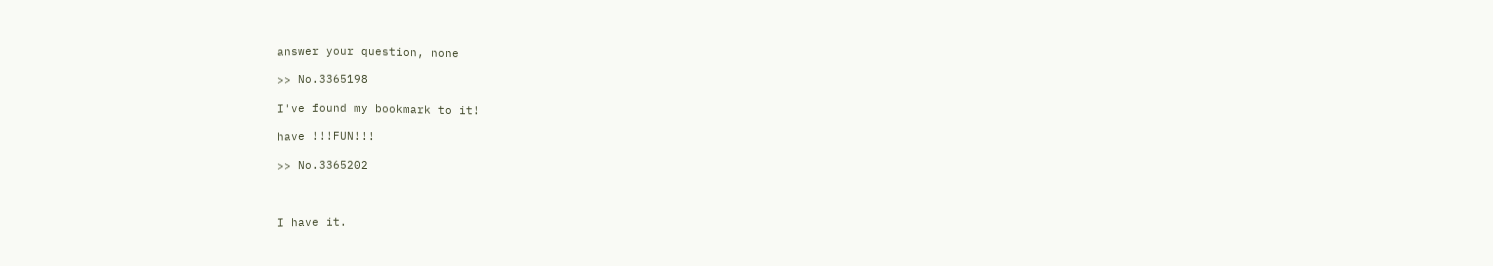answer your question, none

>> No.3365198

I've found my bookmark to it!

have !!!FUN!!!

>> No.3365202



I have it.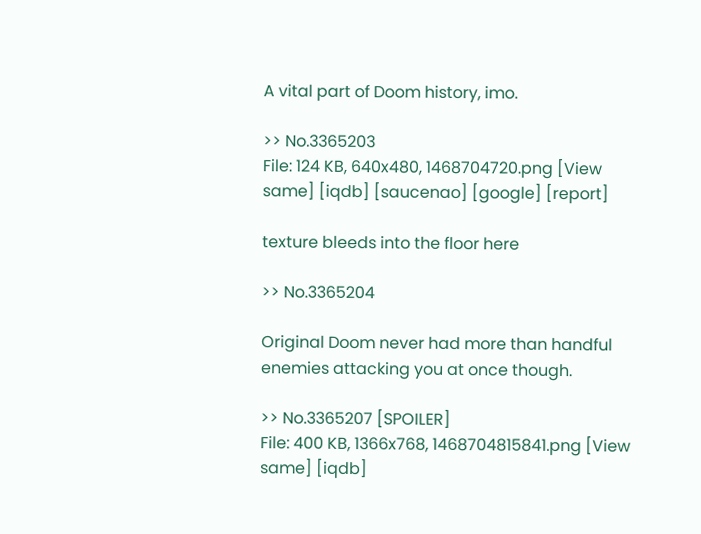A vital part of Doom history, imo.

>> No.3365203
File: 124 KB, 640x480, 1468704720.png [View same] [iqdb] [saucenao] [google] [report]

texture bleeds into the floor here

>> No.3365204

Original Doom never had more than handful enemies attacking you at once though.

>> No.3365207 [SPOILER]
File: 400 KB, 1366x768, 1468704815841.png [View same] [iqdb]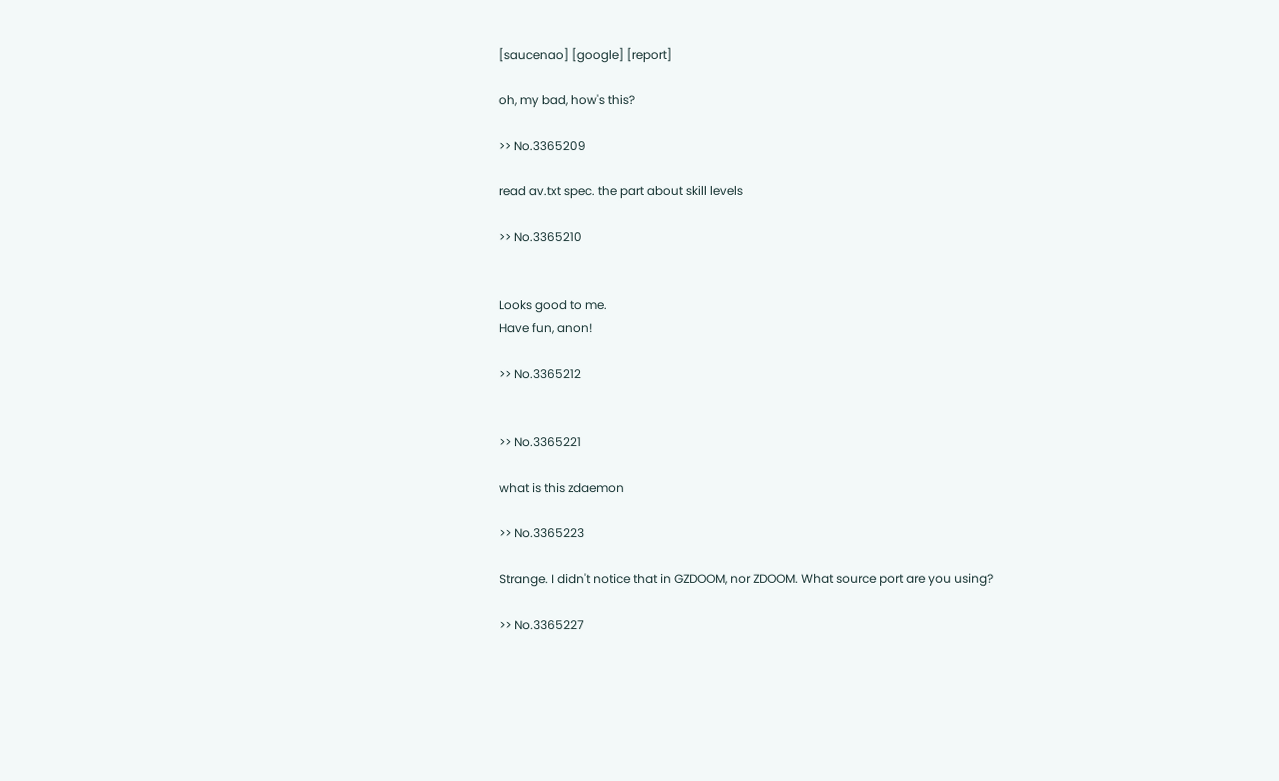[saucenao] [google] [report]

oh, my bad, how's this?

>> No.3365209

read av.txt spec. the part about skill levels

>> No.3365210


Looks good to me.
Have fun, anon!

>> No.3365212


>> No.3365221

what is this zdaemon

>> No.3365223

Strange. I didn't notice that in GZDOOM, nor ZDOOM. What source port are you using?

>> No.3365227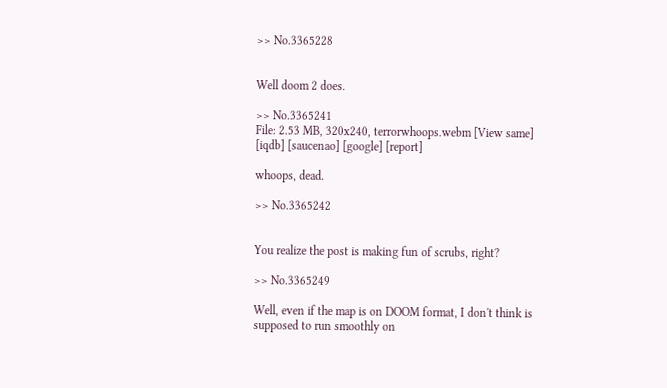>> No.3365228


Well doom 2 does.

>> No.3365241
File: 2.53 MB, 320x240, terrorwhoops.webm [View same] [iqdb] [saucenao] [google] [report]

whoops, dead.

>> No.3365242


You realize the post is making fun of scrubs, right?

>> No.3365249

Well, even if the map is on DOOM format, I don't think is supposed to run smoothly on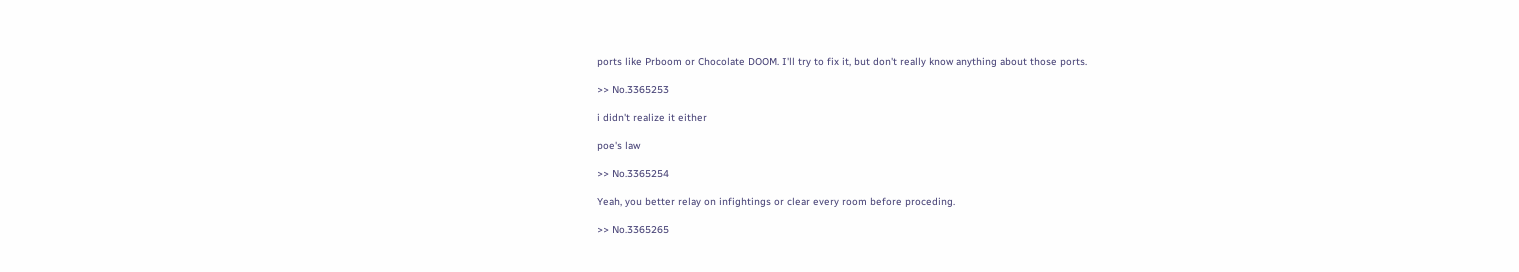ports like Prboom or Chocolate DOOM. I'll try to fix it, but don't really know anything about those ports.

>> No.3365253

i didn't realize it either

poe's law

>> No.3365254

Yeah, you better relay on infightings or clear every room before proceding.

>> No.3365265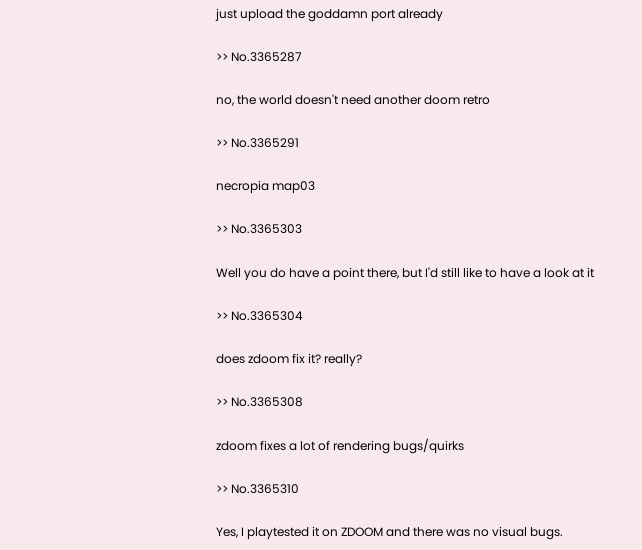just upload the goddamn port already

>> No.3365287

no, the world doesn't need another doom retro

>> No.3365291

necropia map03

>> No.3365303

Well you do have a point there, but I'd still like to have a look at it

>> No.3365304

does zdoom fix it? really?

>> No.3365308

zdoom fixes a lot of rendering bugs/quirks

>> No.3365310

Yes, I playtested it on ZDOOM and there was no visual bugs.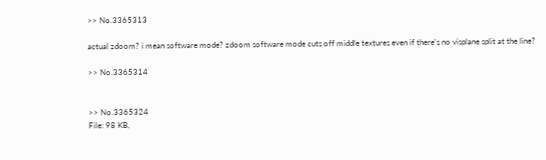>> No.3365313

actual zdoom? i mean software mode? zdoom software mode cuts off middle textures even if there's no visplane split at the line?

>> No.3365314


>> No.3365324
File: 98 KB,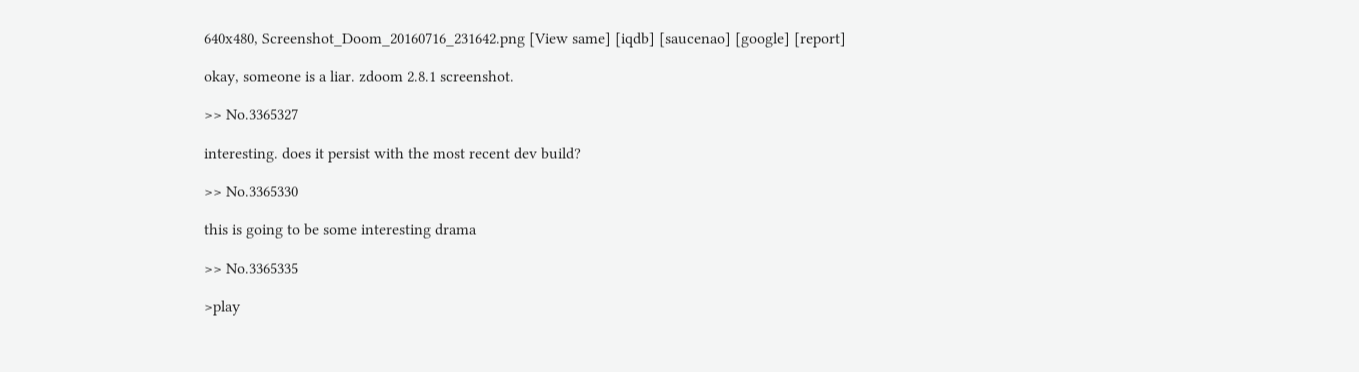640x480, Screenshot_Doom_20160716_231642.png [View same] [iqdb] [saucenao] [google] [report]

okay, someone is a liar. zdoom 2.8.1 screenshot.

>> No.3365327

interesting. does it persist with the most recent dev build?

>> No.3365330

this is going to be some interesting drama

>> No.3365335

>play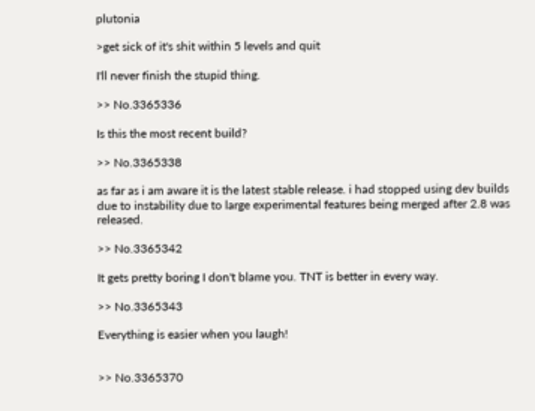plutonia

>get sick of it's shit within 5 levels and quit

I'll never finish the stupid thing.

>> No.3365336

Is this the most recent build?

>> No.3365338

as far as i am aware it is the latest stable release. i had stopped using dev builds due to instability due to large experimental features being merged after 2.8 was released.

>> No.3365342

It gets pretty boring I don't blame you. TNT is better in every way.

>> No.3365343

Everything is easier when you laugh!


>> No.3365370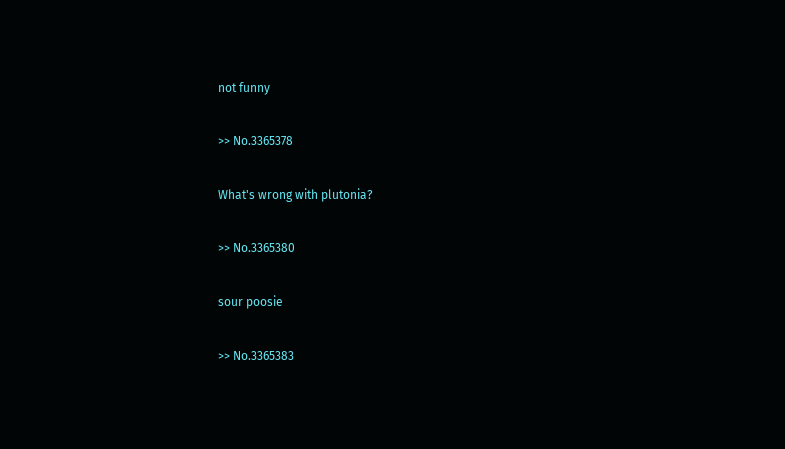not funny

>> No.3365378

What's wrong with plutonia?

>> No.3365380

sour poosie

>> No.3365383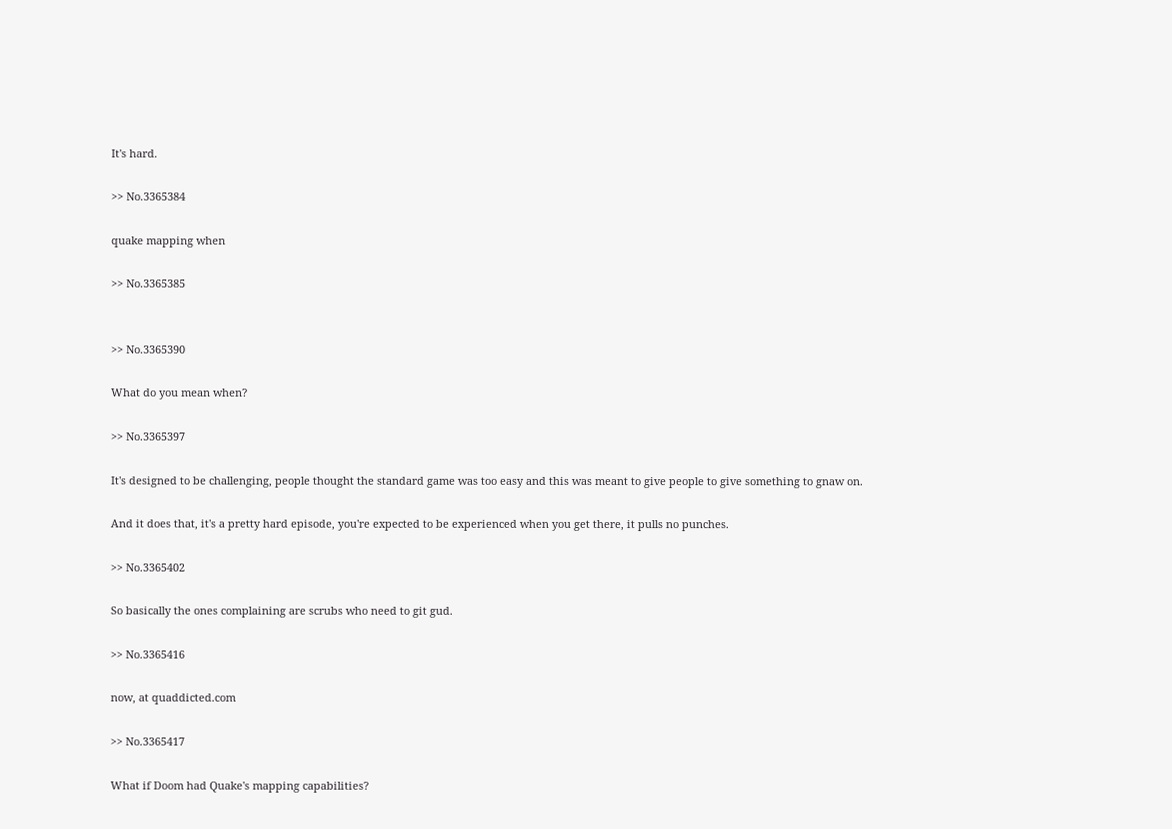It's hard.

>> No.3365384

quake mapping when

>> No.3365385


>> No.3365390

What do you mean when?

>> No.3365397

It's designed to be challenging, people thought the standard game was too easy and this was meant to give people to give something to gnaw on.

And it does that, it's a pretty hard episode, you're expected to be experienced when you get there, it pulls no punches.

>> No.3365402

So basically the ones complaining are scrubs who need to git gud.

>> No.3365416

now, at quaddicted.com

>> No.3365417

What if Doom had Quake's mapping capabilities?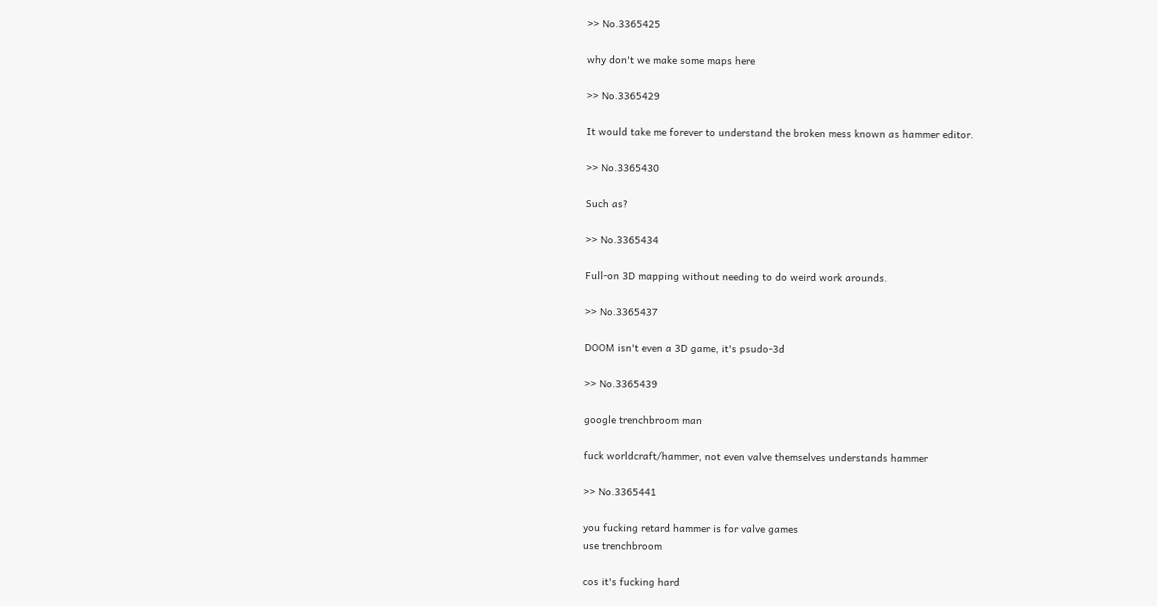>> No.3365425

why don't we make some maps here

>> No.3365429

It would take me forever to understand the broken mess known as hammer editor.

>> No.3365430

Such as?

>> No.3365434

Full-on 3D mapping without needing to do weird work arounds.

>> No.3365437

DOOM isn't even a 3D game, it's psudo-3d

>> No.3365439

google trenchbroom man

fuck worldcraft/hammer, not even valve themselves understands hammer

>> No.3365441

you fucking retard hammer is for valve games
use trenchbroom

cos it's fucking hard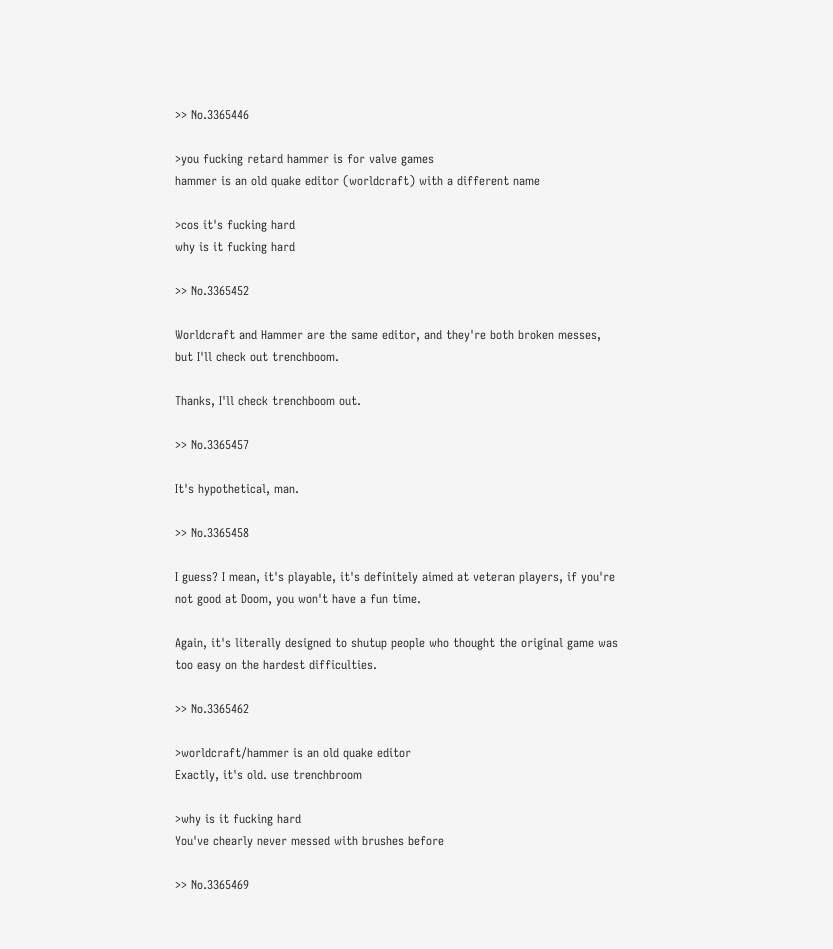>> No.3365446

>you fucking retard hammer is for valve games
hammer is an old quake editor (worldcraft) with a different name

>cos it's fucking hard
why is it fucking hard

>> No.3365452

Worldcraft and Hammer are the same editor, and they're both broken messes, but I'll check out trenchboom.

Thanks, I'll check trenchboom out.

>> No.3365457

It's hypothetical, man.

>> No.3365458

I guess? I mean, it's playable, it's definitely aimed at veteran players, if you're not good at Doom, you won't have a fun time.

Again, it's literally designed to shutup people who thought the original game was too easy on the hardest difficulties.

>> No.3365462

>worldcraft/hammer is an old quake editor
Exactly, it's old. use trenchbroom

>why is it fucking hard
You've chearly never messed with brushes before

>> No.3365469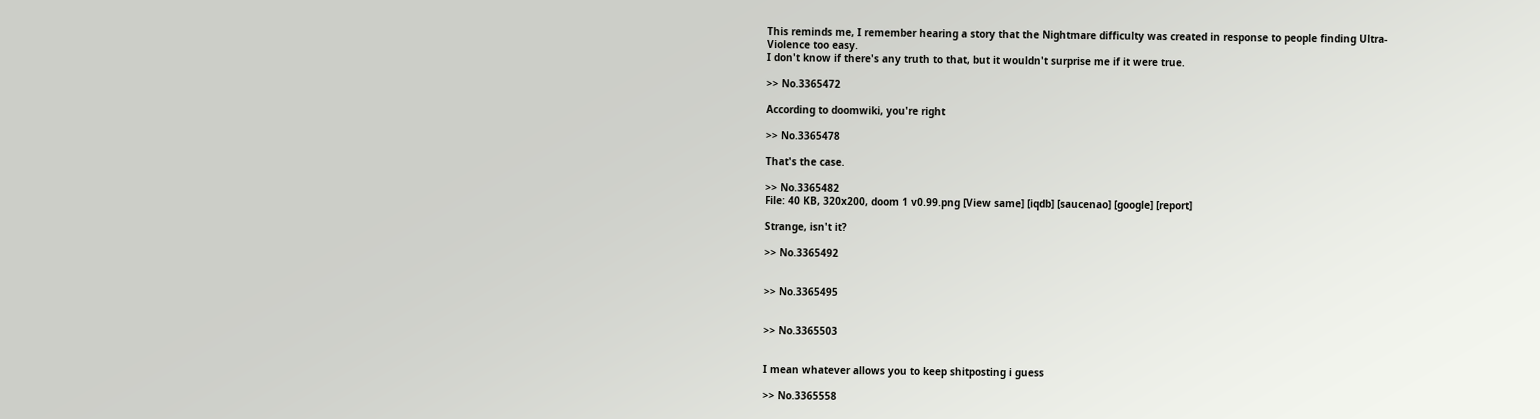This reminds me, I remember hearing a story that the Nightmare difficulty was created in response to people finding Ultra-Violence too easy.
I don't know if there's any truth to that, but it wouldn't surprise me if it were true.

>> No.3365472

According to doomwiki, you're right

>> No.3365478

That's the case.

>> No.3365482
File: 40 KB, 320x200, doom 1 v0.99.png [View same] [iqdb] [saucenao] [google] [report]

Strange, isn't it?

>> No.3365492


>> No.3365495


>> No.3365503


I mean whatever allows you to keep shitposting i guess

>> No.3365558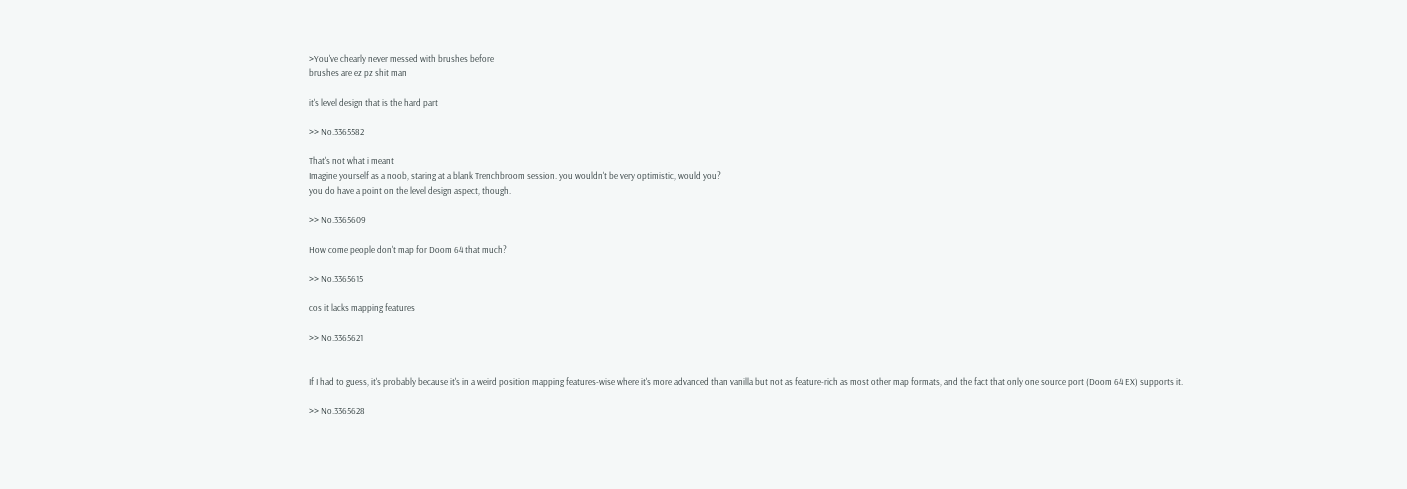>You've chearly never messed with brushes before
brushes are ez pz shit man

it's level design that is the hard part

>> No.3365582

That's not what i meant
Imagine yourself as a noob, staring at a blank Trenchbroom session. you wouldn't be very optimistic, would you?
you do have a point on the level design aspect, though.

>> No.3365609

How come people don't map for Doom 64 that much?

>> No.3365615

cos it lacks mapping features

>> No.3365621


If I had to guess, it's probably because it's in a weird position mapping features-wise where it's more advanced than vanilla but not as feature-rich as most other map formats, and the fact that only one source port (Doom 64 EX) supports it.

>> No.3365628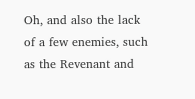Oh, and also the lack of a few enemies, such as the Revenant and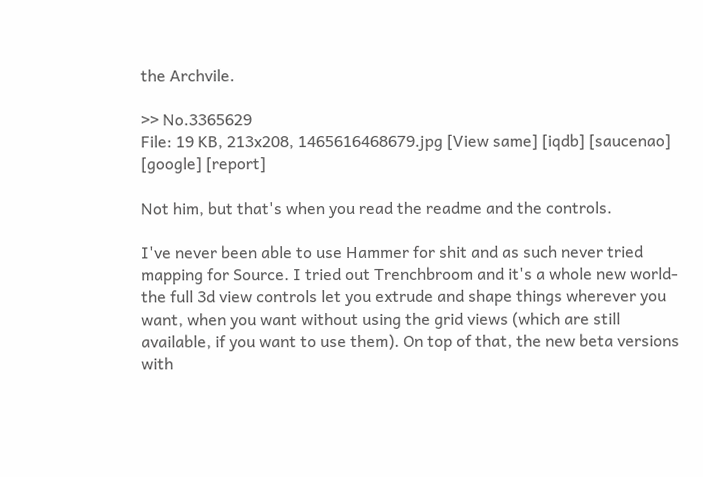the Archvile.

>> No.3365629
File: 19 KB, 213x208, 1465616468679.jpg [View same] [iqdb] [saucenao] [google] [report]

Not him, but that's when you read the readme and the controls.

I've never been able to use Hammer for shit and as such never tried mapping for Source. I tried out Trenchbroom and it's a whole new world- the full 3d view controls let you extrude and shape things wherever you want, when you want without using the grid views (which are still available, if you want to use them). On top of that, the new beta versions with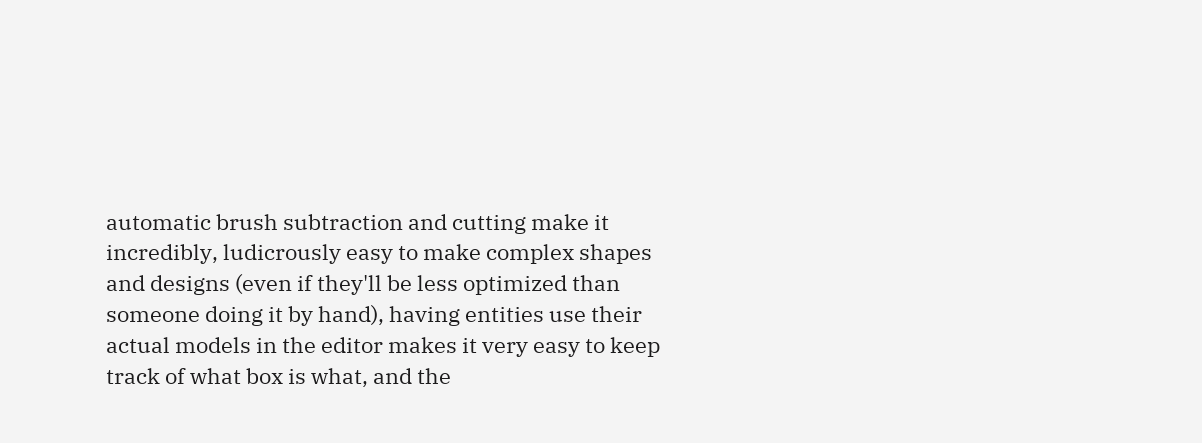automatic brush subtraction and cutting make it incredibly, ludicrously easy to make complex shapes and designs (even if they'll be less optimized than someone doing it by hand), having entities use their actual models in the editor makes it very easy to keep track of what box is what, and the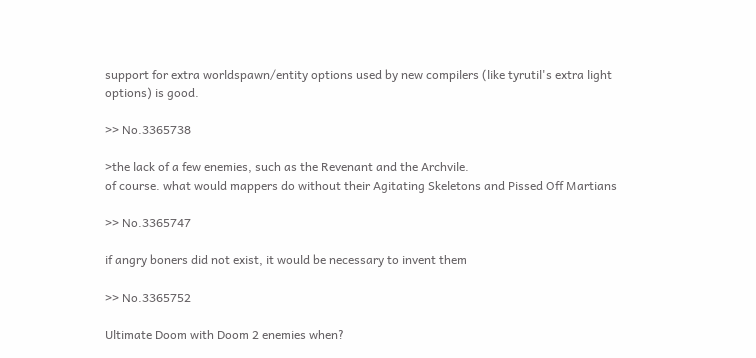support for extra worldspawn/entity options used by new compilers (like tyrutil's extra light options) is good.

>> No.3365738

>the lack of a few enemies, such as the Revenant and the Archvile.
of course. what would mappers do without their Agitating Skeletons and Pissed Off Martians

>> No.3365747

if angry boners did not exist, it would be necessary to invent them

>> No.3365752

Ultimate Doom with Doom 2 enemies when?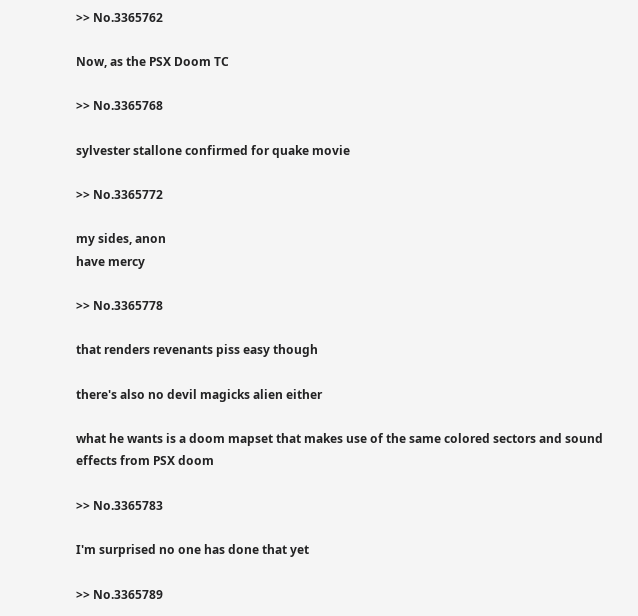>> No.3365762

Now, as the PSX Doom TC

>> No.3365768

sylvester stallone confirmed for quake movie

>> No.3365772

my sides, anon
have mercy

>> No.3365778

that renders revenants piss easy though

there's also no devil magicks alien either

what he wants is a doom mapset that makes use of the same colored sectors and sound effects from PSX doom

>> No.3365783

I'm surprised no one has done that yet

>> No.3365789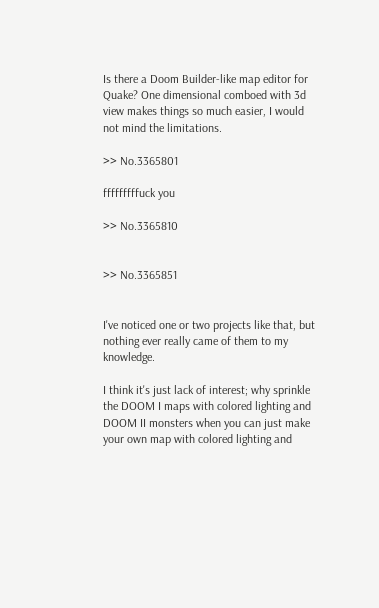Is there a Doom Builder-like map editor for Quake? One dimensional comboed with 3d view makes things so much easier, I would not mind the limitations.

>> No.3365801

fffffffffuck you

>> No.3365810


>> No.3365851


I've noticed one or two projects like that, but nothing ever really came of them to my knowledge.

I think it's just lack of interest; why sprinkle the DOOM I maps with colored lighting and DOOM II monsters when you can just make your own map with colored lighting and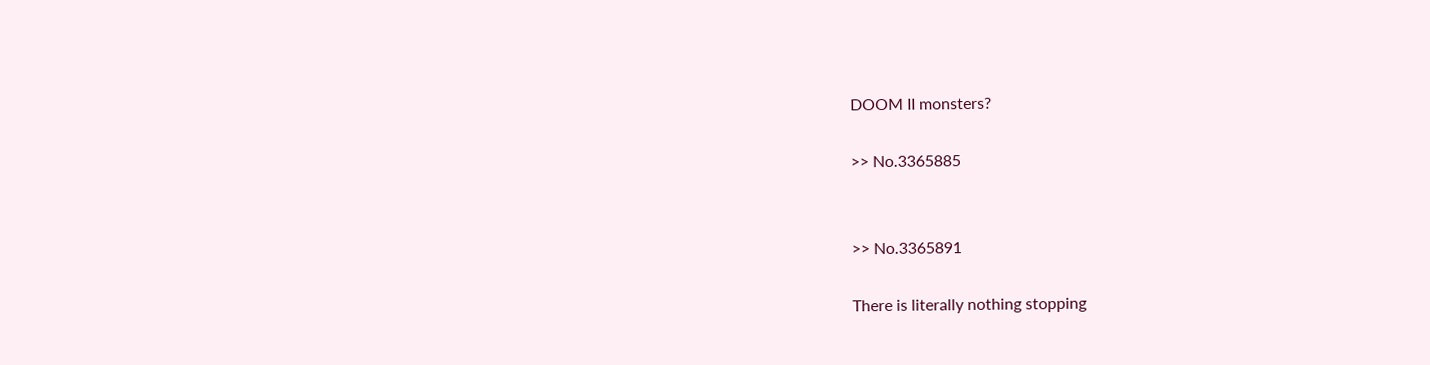DOOM II monsters?

>> No.3365885


>> No.3365891

There is literally nothing stopping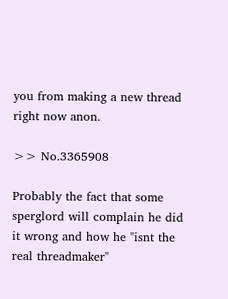you from making a new thread right now anon.

>> No.3365908

Probably the fact that some sperglord will complain he did it wrong and how he "isnt the real threadmaker"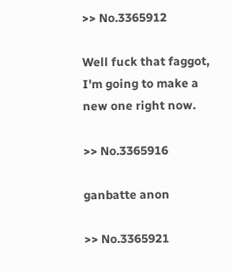>> No.3365912

Well fuck that faggot, I'm going to make a new one right now.

>> No.3365916

ganbatte anon

>> No.3365921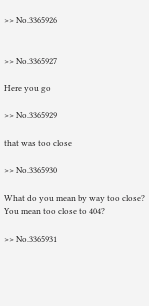>> No.3365926


>> No.3365927

Here you go

>> No.3365929

that was too close

>> No.3365930

What do you mean by way too close? You mean too close to 404?

>> No.3365931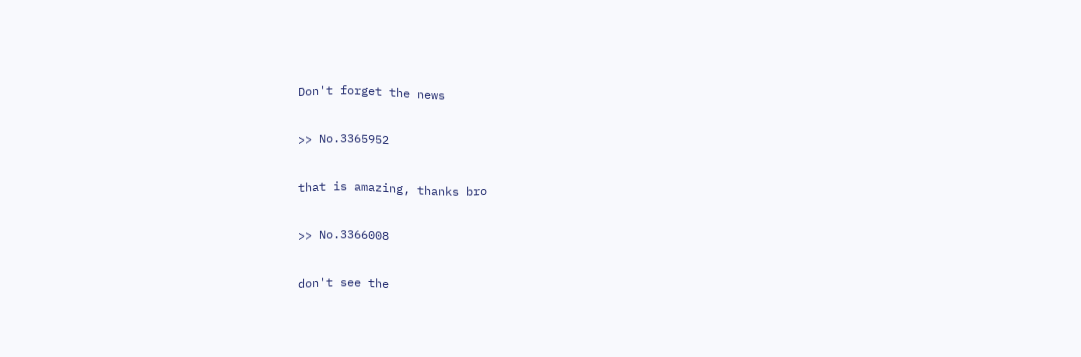Don't forget the news

>> No.3365952

that is amazing, thanks bro

>> No.3366008

don't see the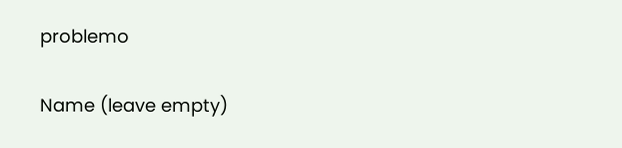problemo

Name (leave empty)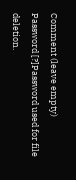Comment (leave empty)
Password [?]Password used for file deletion.